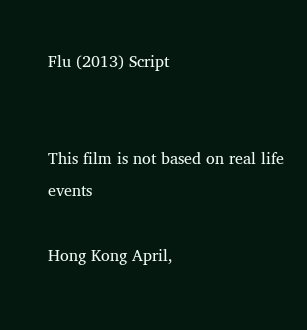Flu (2013) Script


This film is not based on real life events

Hong Kong April,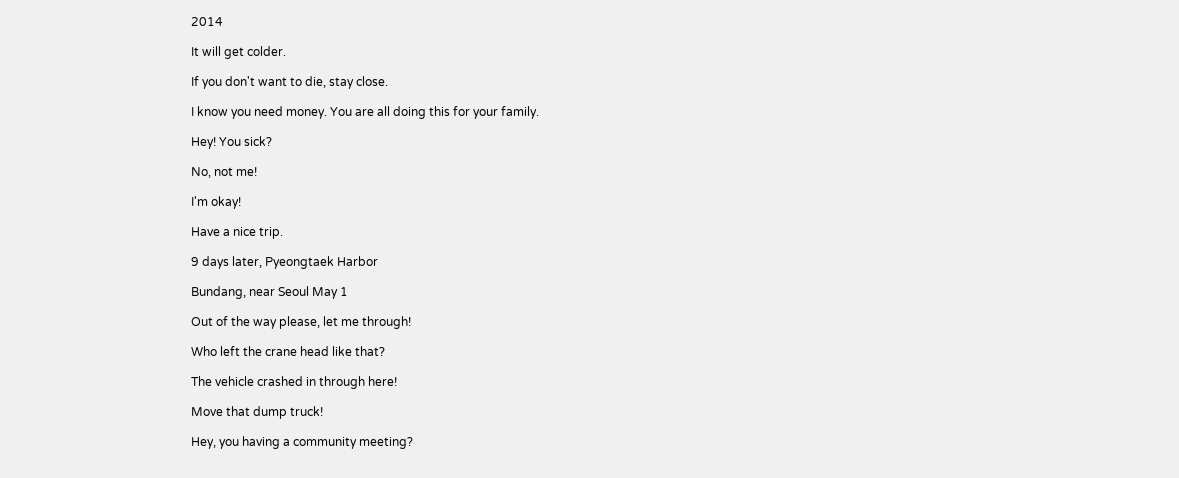2014

It will get colder.

If you don't want to die, stay close.

I know you need money. You are all doing this for your family.

Hey! You sick?

No, not me!

I'm okay!

Have a nice trip.

9 days later, Pyeongtaek Harbor

Bundang, near Seoul May 1

Out of the way please, let me through!

Who left the crane head like that?

The vehicle crashed in through here!

Move that dump truck!

Hey, you having a community meeting?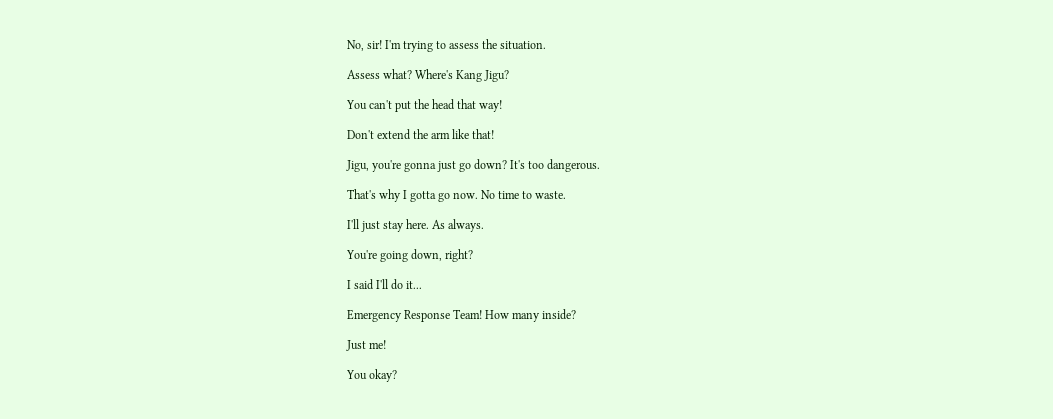No, sir! I'm trying to assess the situation.

Assess what? Where's Kang Jigu?

You can't put the head that way!

Don't extend the arm like that!

Jigu, you're gonna just go down? It's too dangerous.

That's why I gotta go now. No time to waste.

I'll just stay here. As always.

You're going down, right?

I said I'll do it...

Emergency Response Team! How many inside?

Just me!

You okay?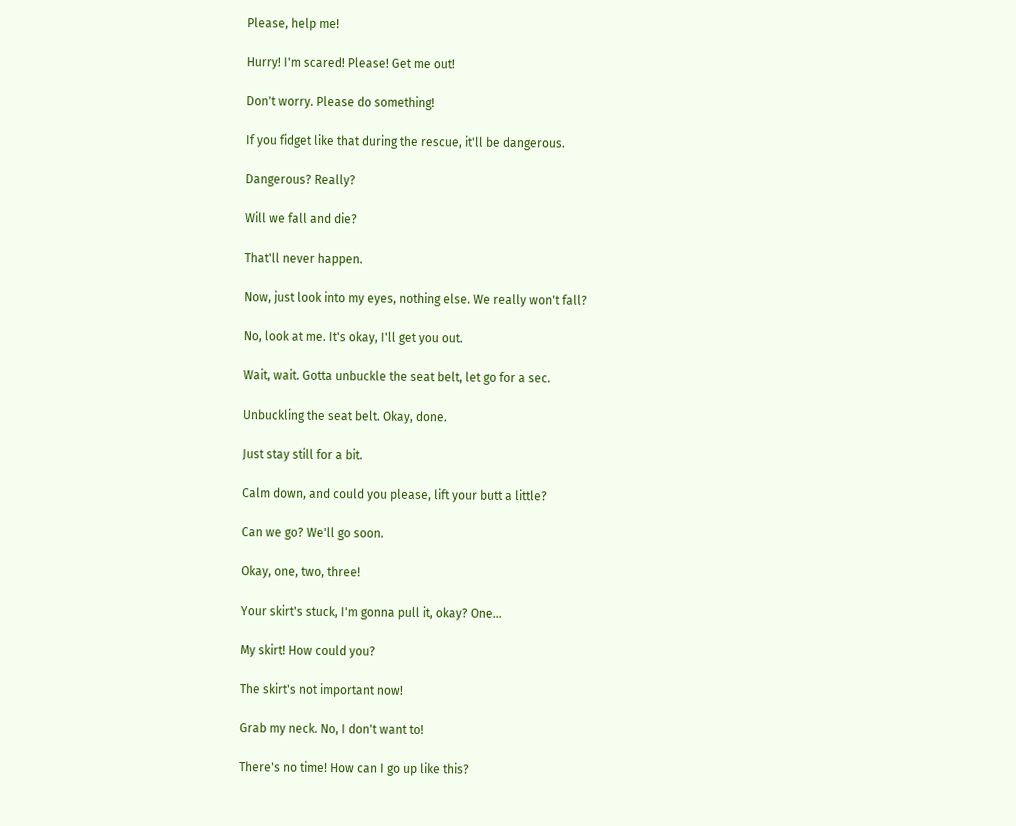Please, help me!

Hurry! I'm scared! Please! Get me out!

Don't worry. Please do something!

If you fidget like that during the rescue, it'll be dangerous.

Dangerous? Really?

Will we fall and die?

That'll never happen.

Now, just look into my eyes, nothing else. We really won't fall?

No, look at me. It's okay, I'll get you out.

Wait, wait. Gotta unbuckle the seat belt, let go for a sec.

Unbuckling the seat belt. Okay, done.

Just stay still for a bit.

Calm down, and could you please, lift your butt a little?

Can we go? We'll go soon.

Okay, one, two, three!

Your skirt's stuck, I'm gonna pull it, okay? One...

My skirt! How could you?

The skirt's not important now!

Grab my neck. No, I don't want to!

There's no time! How can I go up like this?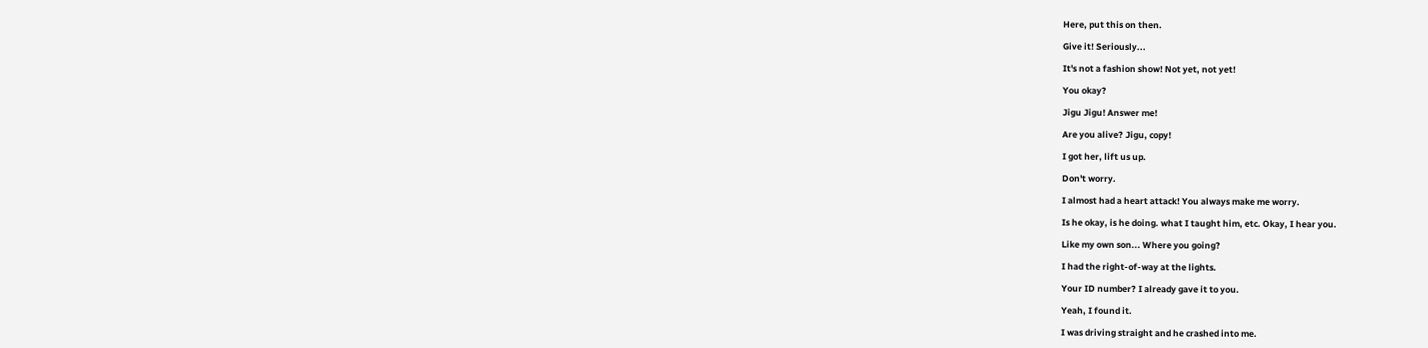Here, put this on then.

Give it! Seriously...

It's not a fashion show! Not yet, not yet!

You okay?

Jigu Jigu! Answer me!

Are you alive? Jigu, copy!

I got her, lift us up.

Don't worry.

I almost had a heart attack! You always make me worry.

Is he okay, is he doing. what I taught him, etc. Okay, I hear you.

Like my own son... Where you going?

I had the right-of-way at the lights.

Your ID number? I already gave it to you.

Yeah, I found it.

I was driving straight and he crashed into me.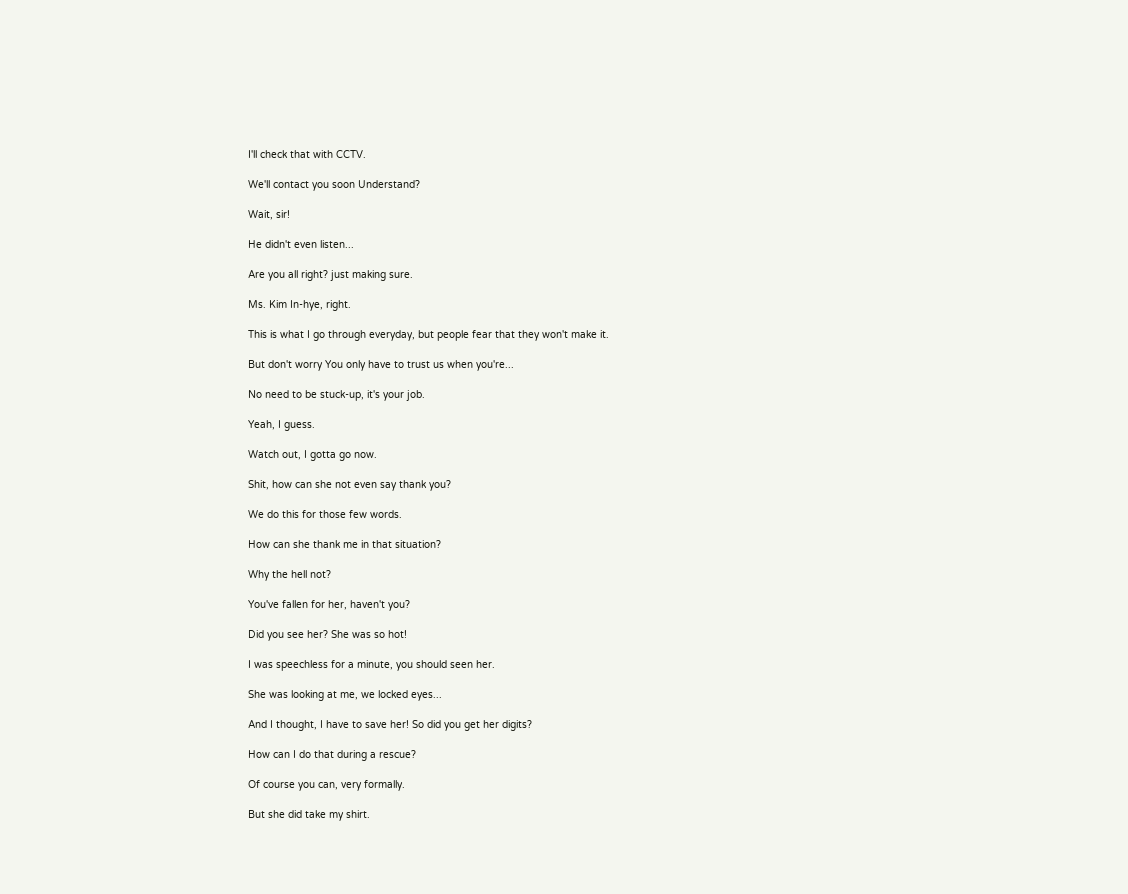I'll check that with CCTV.

We'll contact you soon Understand?

Wait, sir!

He didn't even listen...

Are you all right? just making sure.

Ms. Kim In-hye, right.

This is what I go through everyday, but people fear that they won't make it.

But don't worry You only have to trust us when you're...

No need to be stuck-up, it's your job.

Yeah, I guess.

Watch out, I gotta go now.

Shit, how can she not even say thank you?

We do this for those few words.

How can she thank me in that situation?

Why the hell not?

You've fallen for her, haven't you?

Did you see her? She was so hot!

I was speechless for a minute, you should seen her.

She was looking at me, we locked eyes...

And I thought, I have to save her! So did you get her digits?

How can I do that during a rescue?

Of course you can, very formally.

But she did take my shirt.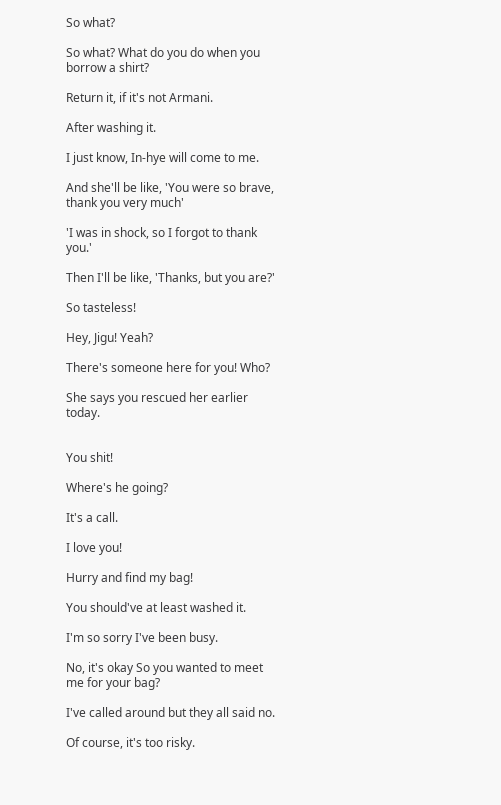So what?

So what? What do you do when you borrow a shirt?

Return it, if it's not Armani.

After washing it.

I just know, In-hye will come to me.

And she'll be like, 'You were so brave, thank you very much'

'I was in shock, so I forgot to thank you.'

Then I'll be like, 'Thanks, but you are?'

So tasteless!

Hey, Jigu! Yeah?

There's someone here for you! Who?

She says you rescued her earlier today.


You shit!

Where's he going?

It's a call.

I love you!

Hurry and find my bag!

You should've at least washed it.

I'm so sorry I've been busy.

No, it's okay So you wanted to meet me for your bag?

I've called around but they all said no.

Of course, it's too risky.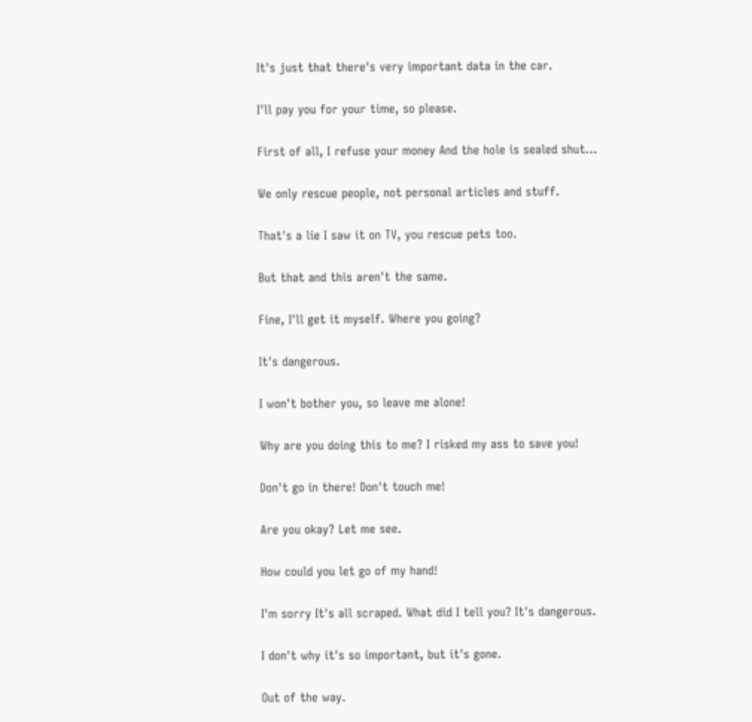It's just that there's very important data in the car.

I'll pay you for your time, so please.

First of all, I refuse your money And the hole is sealed shut...

We only rescue people, not personal articles and stuff.

That's a lie I saw it on TV, you rescue pets too.

But that and this aren't the same.

Fine, I'll get it myself. Where you going?

It's dangerous.

I won't bother you, so leave me alone!

Why are you doing this to me? I risked my ass to save you!

Don't go in there! Don't touch me!

Are you okay? Let me see.

How could you let go of my hand!

I'm sorry It's all scraped. What did I tell you? It's dangerous.

I don't why it's so important, but it's gone.

Out of the way.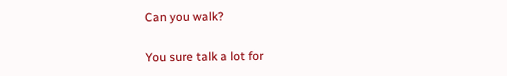Can you walk?

You sure talk a lot for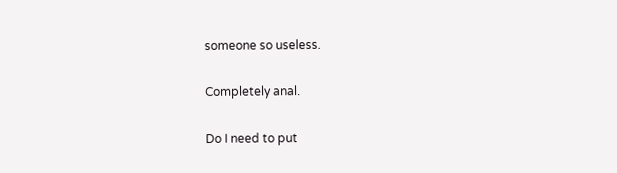someone so useless.

Completely anal.

Do I need to put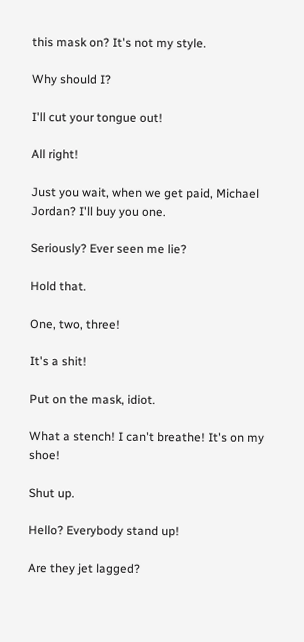this mask on? It's not my style.

Why should I?

I'll cut your tongue out!

All right!

Just you wait, when we get paid, Michael Jordan? I'll buy you one.

Seriously? Ever seen me lie?

Hold that.

One, two, three!

It's a shit!

Put on the mask, idiot.

What a stench! I can't breathe! It's on my shoe!

Shut up.

Hello? Everybody stand up!

Are they jet lagged?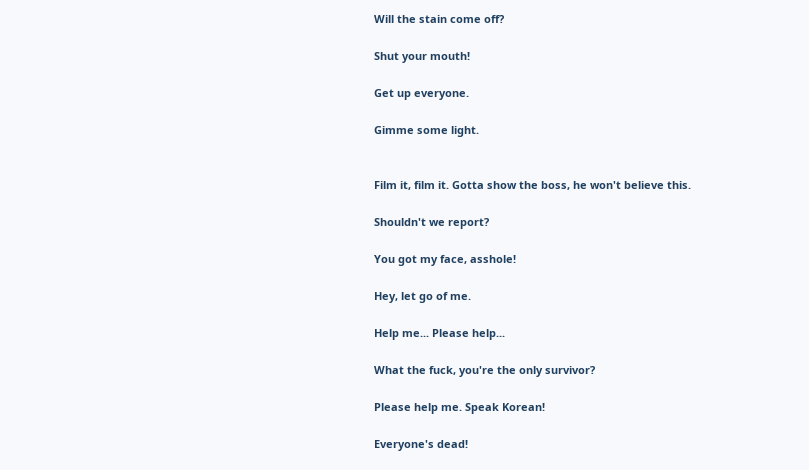Will the stain come off?

Shut your mouth!

Get up everyone.

Gimme some light.


Film it, film it. Gotta show the boss, he won't believe this.

Shouldn't we report?

You got my face, asshole!

Hey, let go of me.

Help me... Please help...

What the fuck, you're the only survivor?

Please help me. Speak Korean!

Everyone's dead!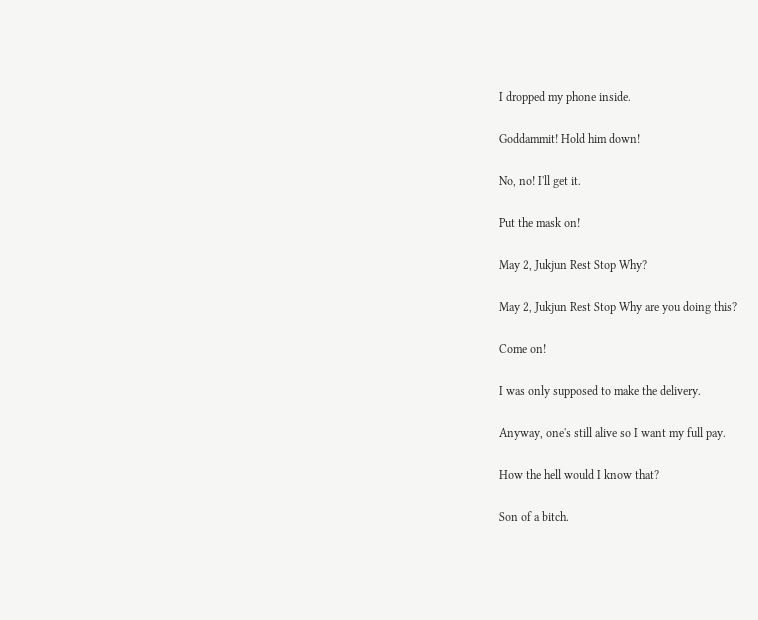I dropped my phone inside.

Goddammit! Hold him down!

No, no! I'll get it.

Put the mask on!

May 2, Jukjun Rest Stop Why?

May 2, Jukjun Rest Stop Why are you doing this?

Come on!

I was only supposed to make the delivery.

Anyway, one's still alive so I want my full pay.

How the hell would I know that?

Son of a bitch.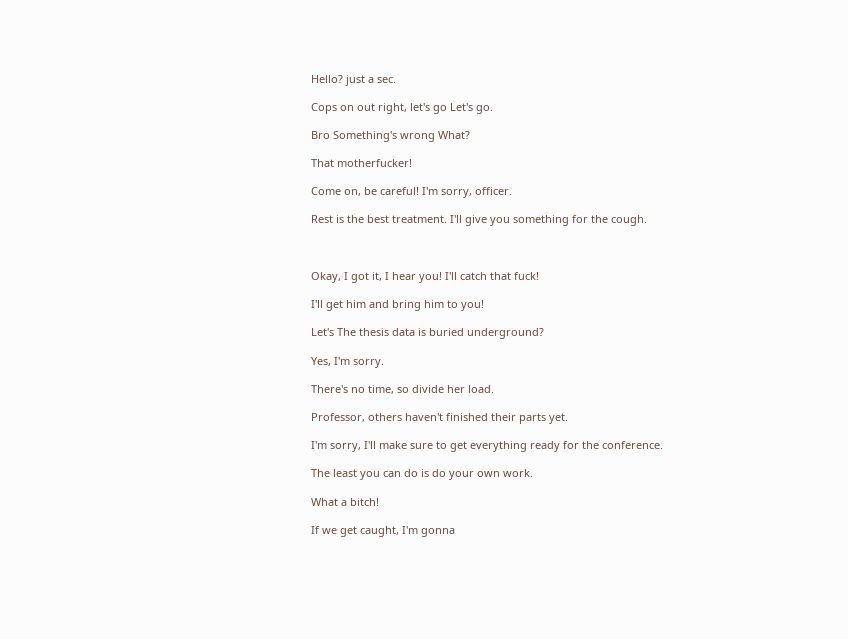Hello? just a sec.

Cops on out right, let's go Let's go.

Bro Something's wrong What?

That motherfucker!

Come on, be careful! I'm sorry, officer.

Rest is the best treatment. I'll give you something for the cough.



Okay, I got it, I hear you! I'll catch that fuck!

I'll get him and bring him to you!

Let's The thesis data is buried underground?

Yes, I'm sorry.

There's no time, so divide her load.

Professor, others haven't finished their parts yet.

I'm sorry, I'll make sure to get everything ready for the conference.

The least you can do is do your own work.

What a bitch!

If we get caught, I'm gonna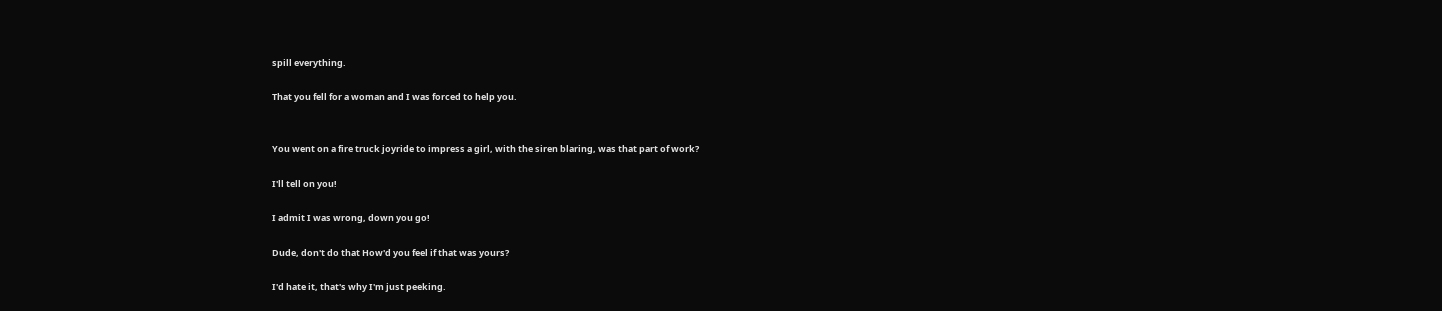spill everything.

That you fell for a woman and I was forced to help you.


You went on a fire truck joyride to impress a girl, with the siren blaring, was that part of work?

I'll tell on you!

I admit I was wrong, down you go!

Dude, don't do that How'd you feel if that was yours?

I'd hate it, that's why I'm just peeking.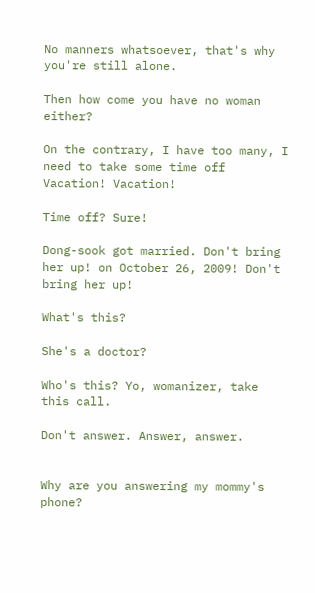No manners whatsoever, that's why you're still alone.

Then how come you have no woman either?

On the contrary, I have too many, I need to take some time off Vacation! Vacation!

Time off? Sure!

Dong-sook got married. Don't bring her up! on October 26, 2009! Don't bring her up!

What's this?

She's a doctor?

Who's this? Yo, womanizer, take this call.

Don't answer. Answer, answer.


Why are you answering my mommy's phone?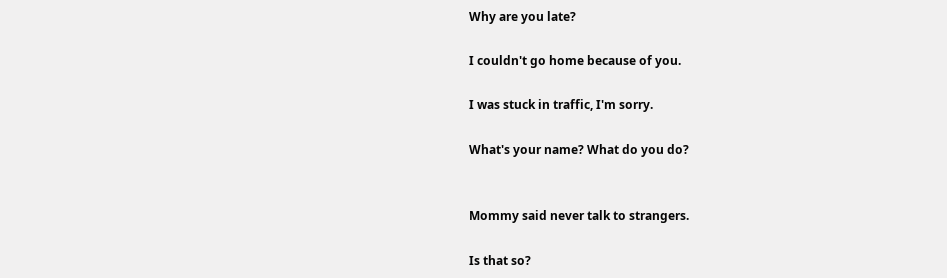Why are you late?

I couldn't go home because of you.

I was stuck in traffic, I'm sorry.

What's your name? What do you do?


Mommy said never talk to strangers.

Is that so?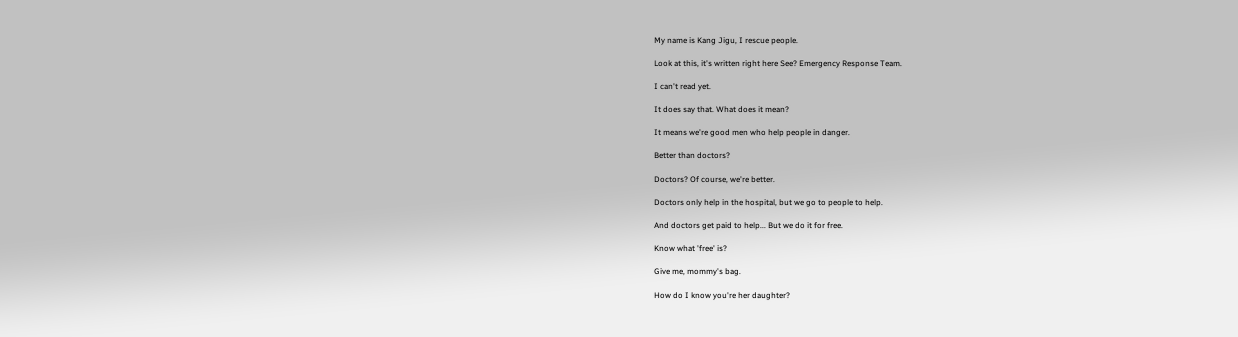My name is Kang Jigu, I rescue people.

Look at this, it's written right here See? Emergency Response Team.

I can't read yet.

It does say that. What does it mean?

It means we're good men who help people in danger.

Better than doctors?

Doctors? Of course, we're better.

Doctors only help in the hospital, but we go to people to help.

And doctors get paid to help... But we do it for free.

Know what 'free' is?

Give me, mommy's bag.

How do I know you're her daughter?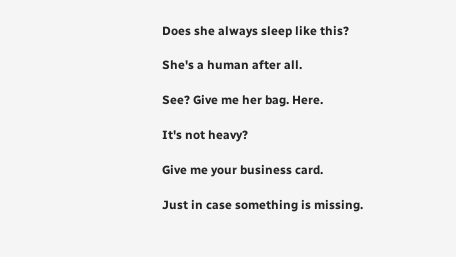Does she always sleep like this?

She's a human after all.

See? Give me her bag. Here.

It's not heavy?

Give me your business card.

Just in case something is missing.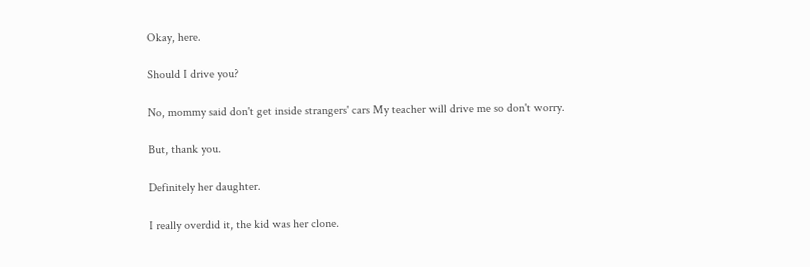Okay, here.

Should I drive you?

No, mommy said don't get inside strangers' cars My teacher will drive me so don't worry.

But, thank you.

Definitely her daughter.

I really overdid it, the kid was her clone.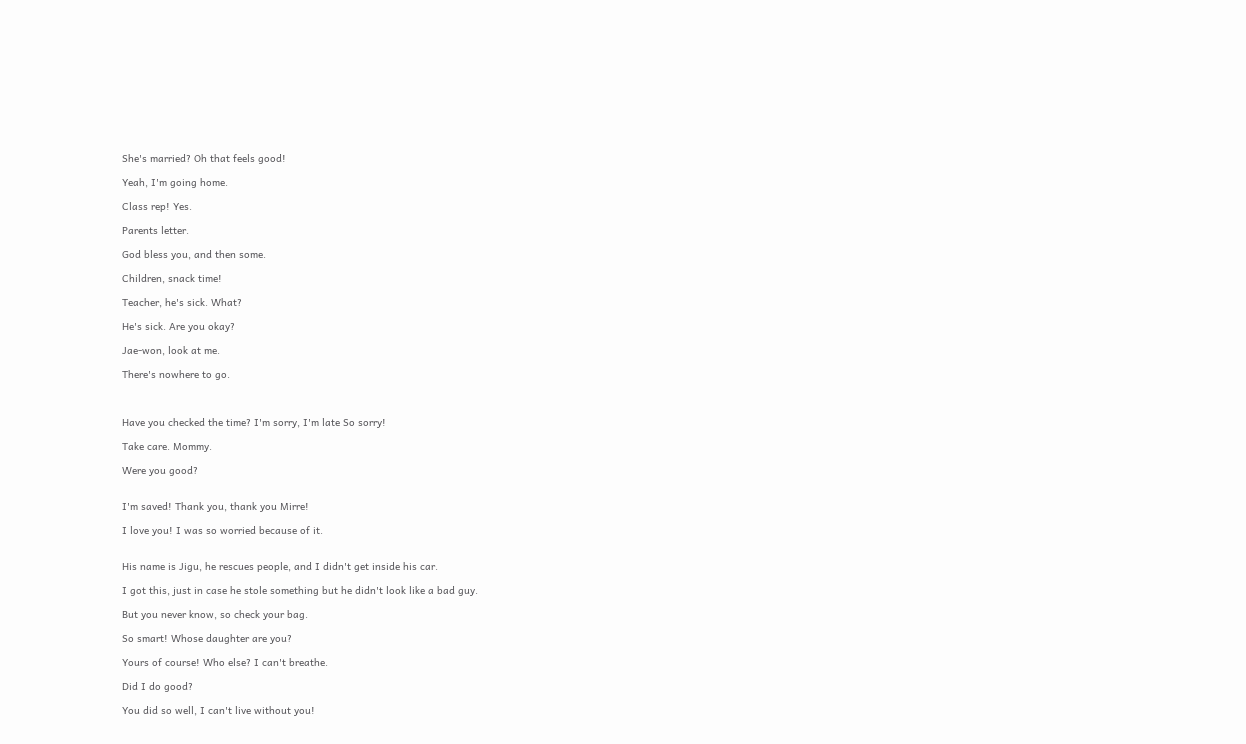She's married? Oh that feels good!

Yeah, I'm going home.

Class rep! Yes.

Parents letter.

God bless you, and then some.

Children, snack time!

Teacher, he's sick. What?

He's sick. Are you okay?

Jae-won, look at me.

There's nowhere to go.



Have you checked the time? I'm sorry, I'm late So sorry!

Take care. Mommy.

Were you good?


I'm saved! Thank you, thank you Mirre!

I love you! I was so worried because of it.


His name is Jigu, he rescues people, and I didn't get inside his car.

I got this, just in case he stole something but he didn't look like a bad guy.

But you never know, so check your bag.

So smart! Whose daughter are you?

Yours of course! Who else? I can't breathe.

Did I do good?

You did so well, I can't live without you!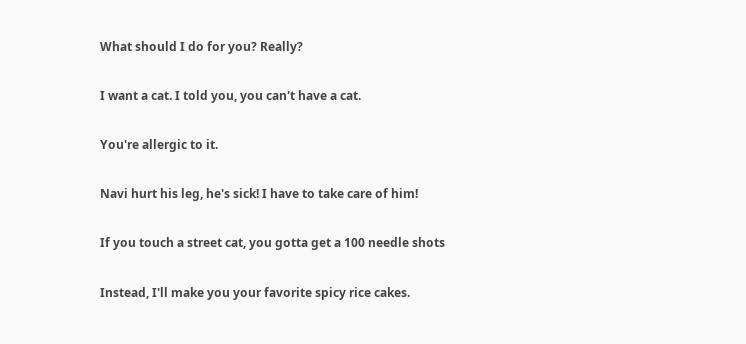What should I do for you? Really?

I want a cat. I told you, you can't have a cat.

You're allergic to it.

Navi hurt his leg, he's sick! I have to take care of him!

If you touch a street cat, you gotta get a 100 needle shots

Instead, I'll make you your favorite spicy rice cakes.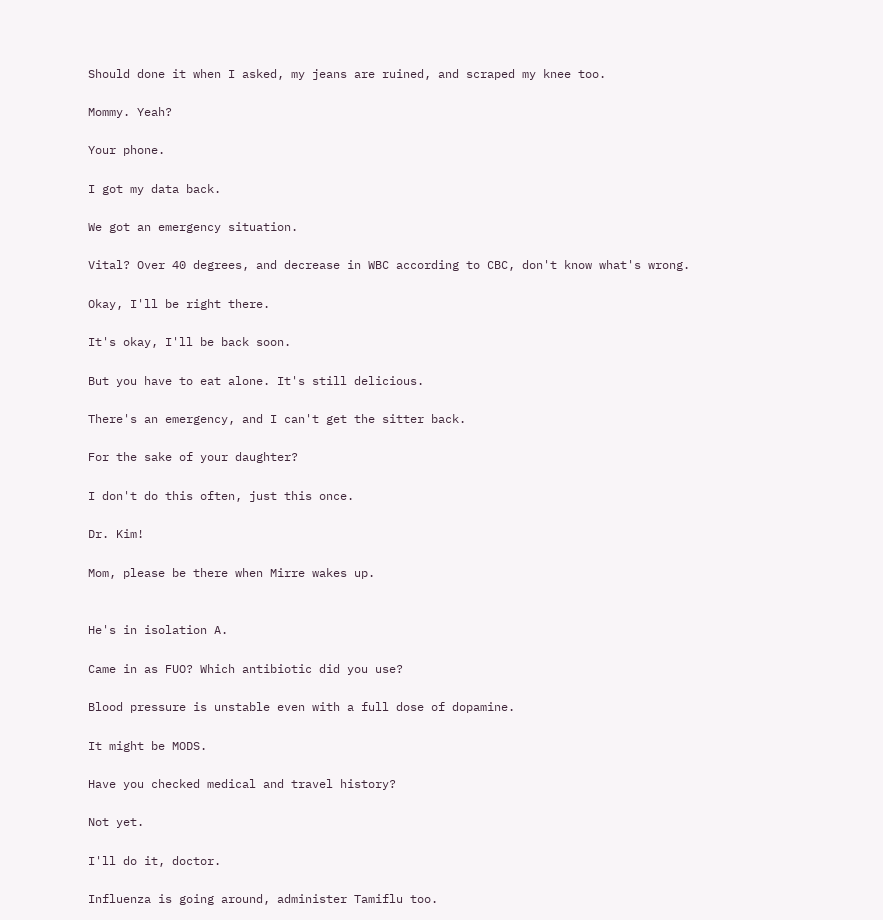Should done it when I asked, my jeans are ruined, and scraped my knee too.

Mommy. Yeah?

Your phone.

I got my data back.

We got an emergency situation.

Vital? Over 40 degrees, and decrease in WBC according to CBC, don't know what's wrong.

Okay, I'll be right there.

It's okay, I'll be back soon.

But you have to eat alone. It's still delicious.

There's an emergency, and I can't get the sitter back.

For the sake of your daughter?

I don't do this often, just this once.

Dr. Kim!

Mom, please be there when Mirre wakes up.


He's in isolation A.

Came in as FUO? Which antibiotic did you use?

Blood pressure is unstable even with a full dose of dopamine.

It might be MODS.

Have you checked medical and travel history?

Not yet.

I'll do it, doctor.

Influenza is going around, administer Tamiflu too.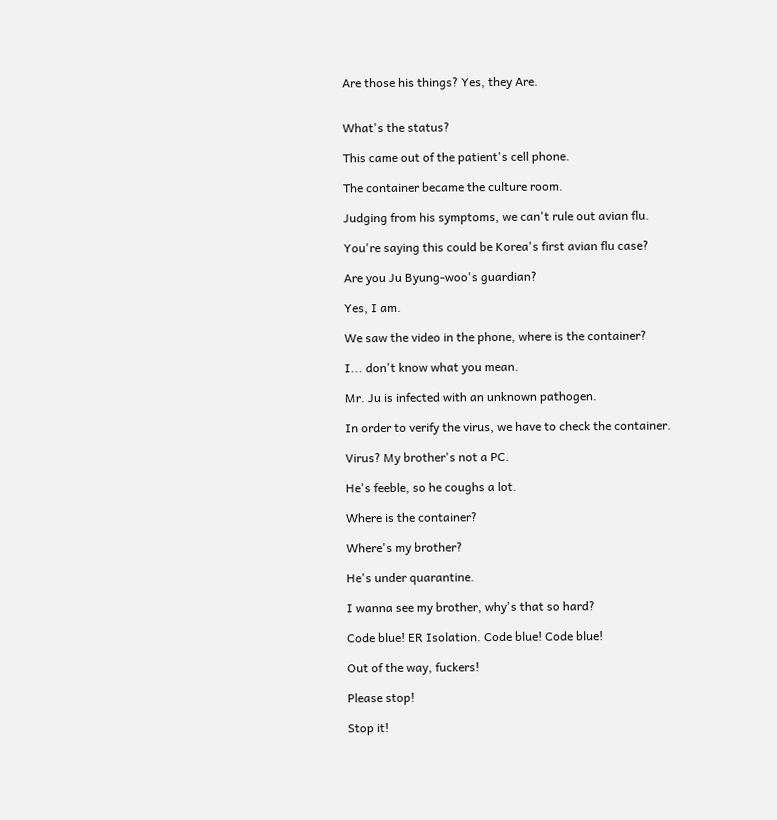Are those his things? Yes, they Are.


What's the status?

This came out of the patient's cell phone.

The container became the culture room.

Judging from his symptoms, we can't rule out avian flu.

You're saying this could be Korea's first avian flu case?

Are you Ju Byung-woo's guardian?

Yes, I am.

We saw the video in the phone, where is the container?

I... don't know what you mean.

Mr. Ju is infected with an unknown pathogen.

In order to verify the virus, we have to check the container.

Virus? My brother's not a PC.

He's feeble, so he coughs a lot.

Where is the container?

Where's my brother?

He's under quarantine.

I wanna see my brother, why's that so hard?

Code blue! ER Isolation. Code blue! Code blue!

Out of the way, fuckers!

Please stop!

Stop it!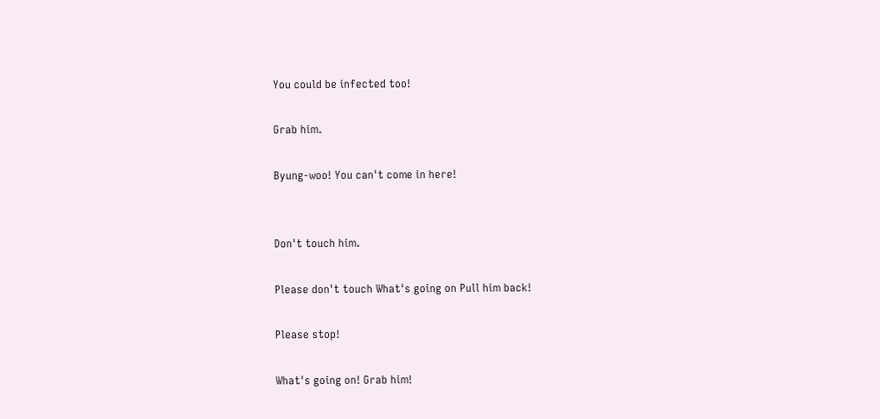You could be infected too!

Grab him.

Byung-woo! You can't come in here!


Don't touch him.

Please don't touch What's going on Pull him back!

Please stop!

What's going on! Grab him!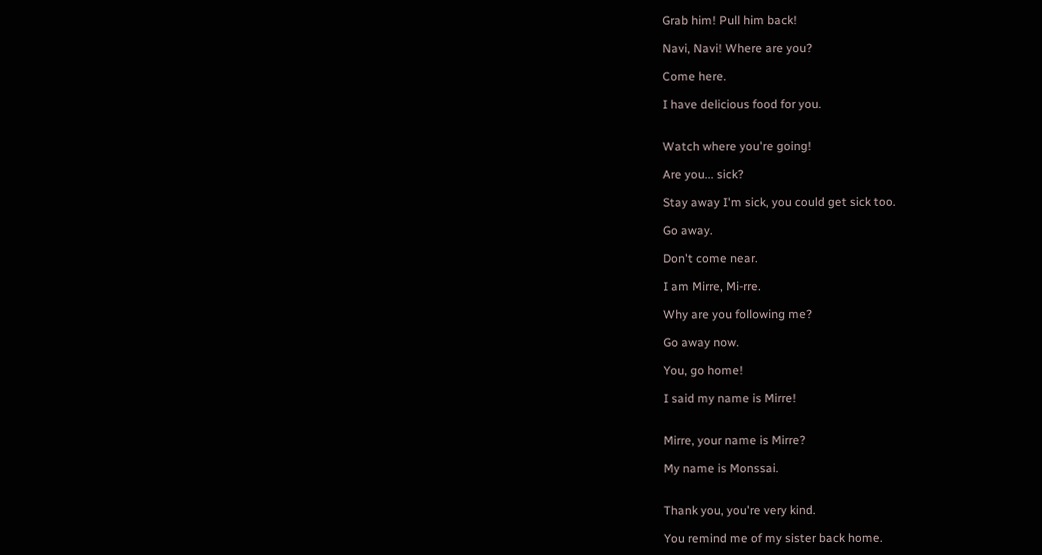Grab him! Pull him back!

Navi, Navi! Where are you?

Come here.

I have delicious food for you.


Watch where you're going!

Are you... sick?

Stay away I'm sick, you could get sick too.

Go away.

Don't come near.

I am Mirre, Mi-rre.

Why are you following me?

Go away now.

You, go home!

I said my name is Mirre!


Mirre, your name is Mirre?

My name is Monssai.


Thank you, you're very kind.

You remind me of my sister back home.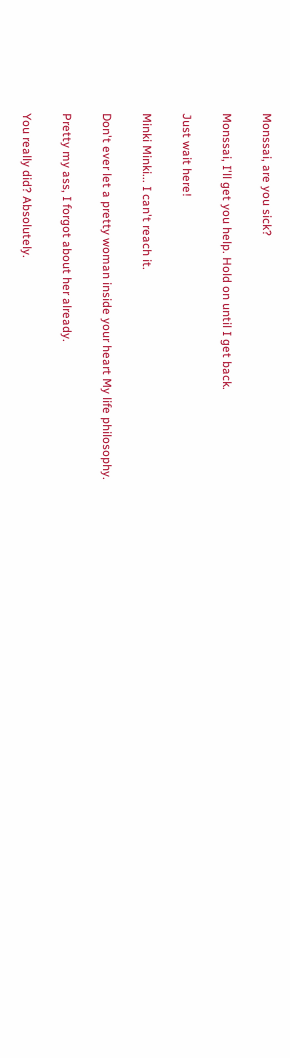Monssai, are you sick?

Monssai, I'll get you help. Hold on until I get back.

Just wait here!

Minki Minki... I can't reach it.

Don't ever let a pretty woman inside your heart My life philosophy.

Pretty my ass, I forgot about her already.

You really did? Absolutely.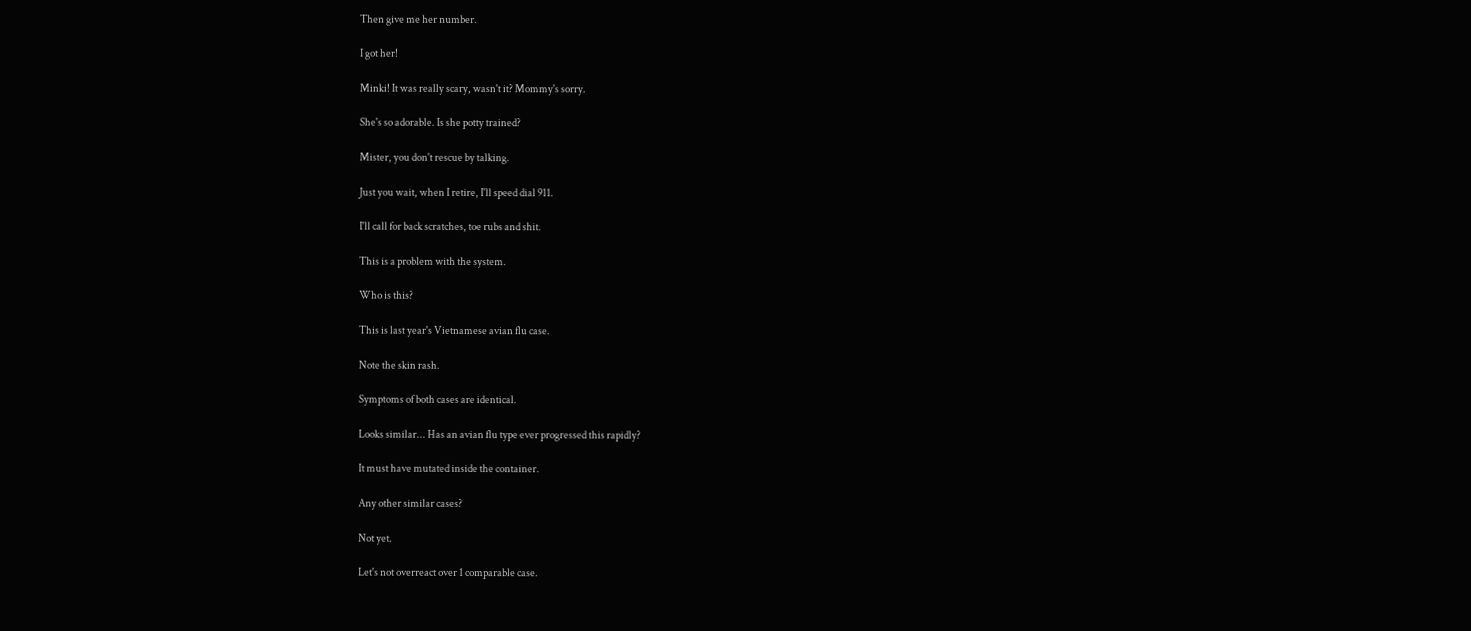Then give me her number.

I got her!

Minki! It was really scary, wasn't it? Mommy's sorry.

She's so adorable. Is she potty trained?

Mister, you don't rescue by talking.

Just you wait, when I retire, I'll speed dial 911.

I'll call for back scratches, toe rubs and shit.

This is a problem with the system.

Who is this?

This is last year's Vietnamese avian flu case.

Note the skin rash.

Symptoms of both cases are identical.

Looks similar... Has an avian flu type ever progressed this rapidly?

It must have mutated inside the container.

Any other similar cases?

Not yet.

Let's not overreact over 1 comparable case.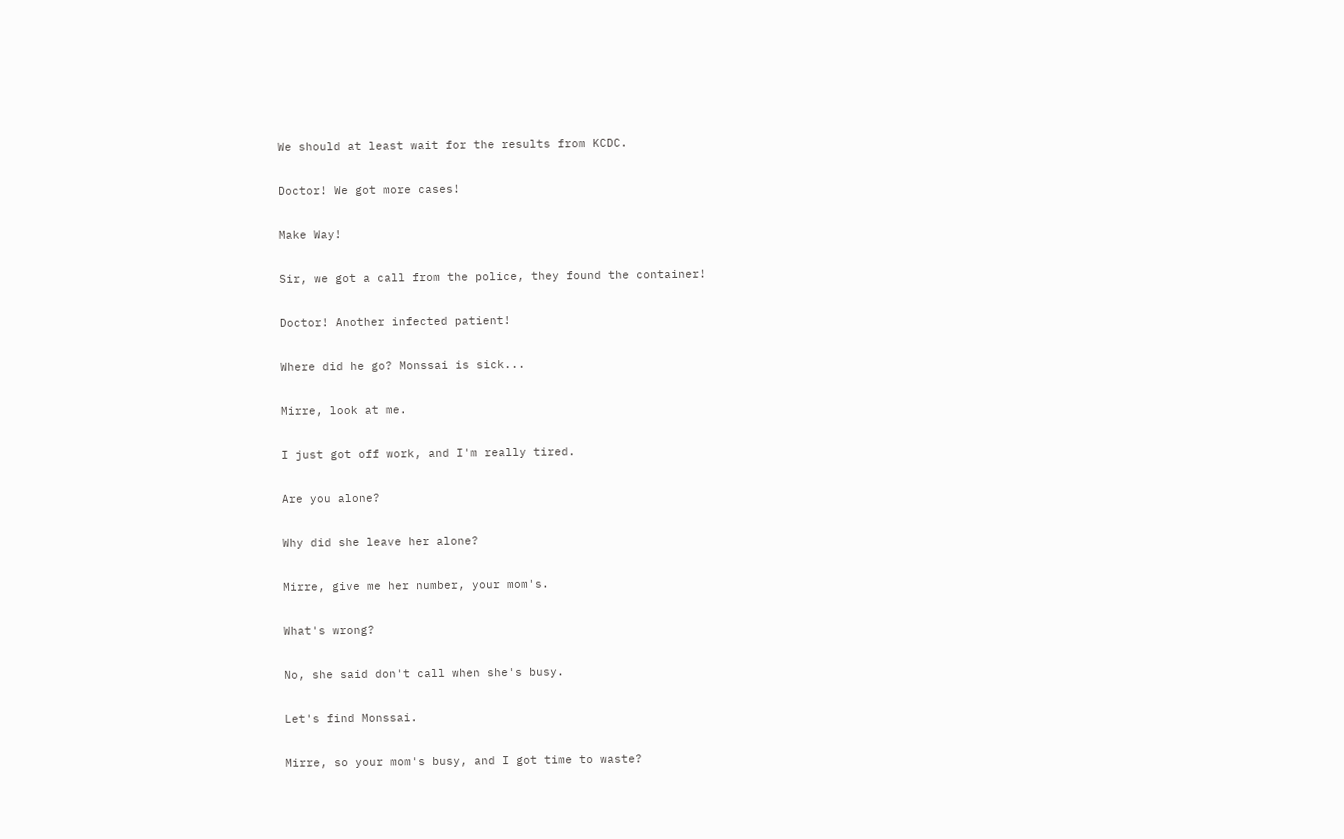We should at least wait for the results from KCDC.

Doctor! We got more cases!

Make Way!

Sir, we got a call from the police, they found the container!

Doctor! Another infected patient!

Where did he go? Monssai is sick...

Mirre, look at me.

I just got off work, and I'm really tired.

Are you alone?

Why did she leave her alone?

Mirre, give me her number, your mom's.

What's wrong?

No, she said don't call when she's busy.

Let's find Monssai.

Mirre, so your mom's busy, and I got time to waste?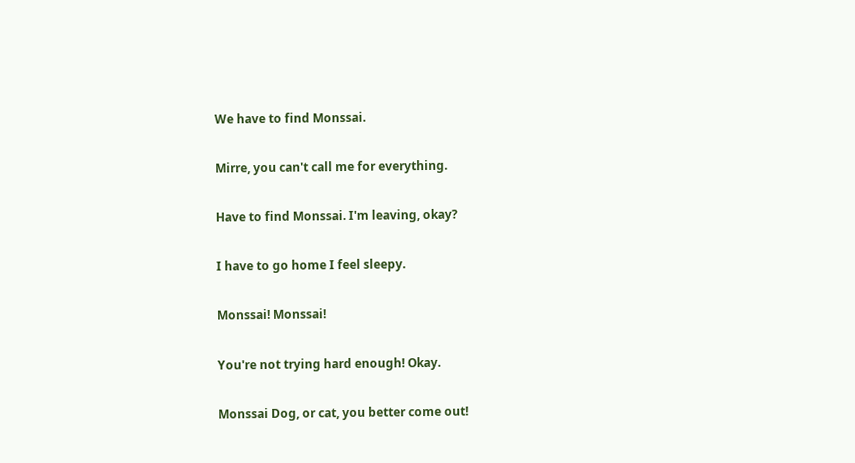We have to find Monssai.

Mirre, you can't call me for everything.

Have to find Monssai. I'm leaving, okay?

I have to go home I feel sleepy.

Monssai! Monssai!

You're not trying hard enough! Okay.

Monssai Dog, or cat, you better come out!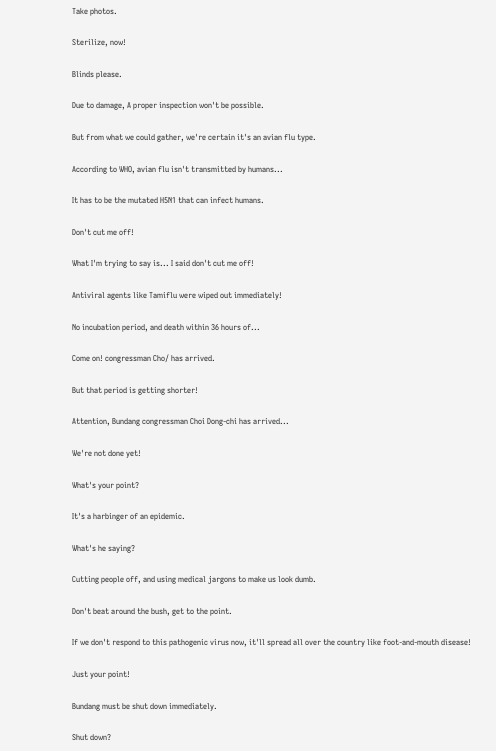Take photos.

Sterilize, now!

Blinds please.

Due to damage, A proper inspection won't be possible.

But from what we could gather, we're certain it's an avian flu type.

According to WHO, avian flu isn't transmitted by humans...

It has to be the mutated H5N1 that can infect humans.

Don't cut me off!

What I'm trying to say is... I said don't cut me off!

Antiviral agents like Tamiflu were wiped out immediately!

No incubation period, and death within 36 hours of...

Come on! congressman Cho/ has arrived.

But that period is getting shorter!

Attention, Bundang congressman Choi Dong-chi has arrived...

We're not done yet!

What's your point?

It's a harbinger of an epidemic.

What's he saying?

Cutting people off, and using medical jargons to make us look dumb.

Don't beat around the bush, get to the point.

If we don't respond to this pathogenic virus now, it'll spread all over the country like foot-and-mouth disease!

Just your point!

Bundang must be shut down immediately.

Shut down?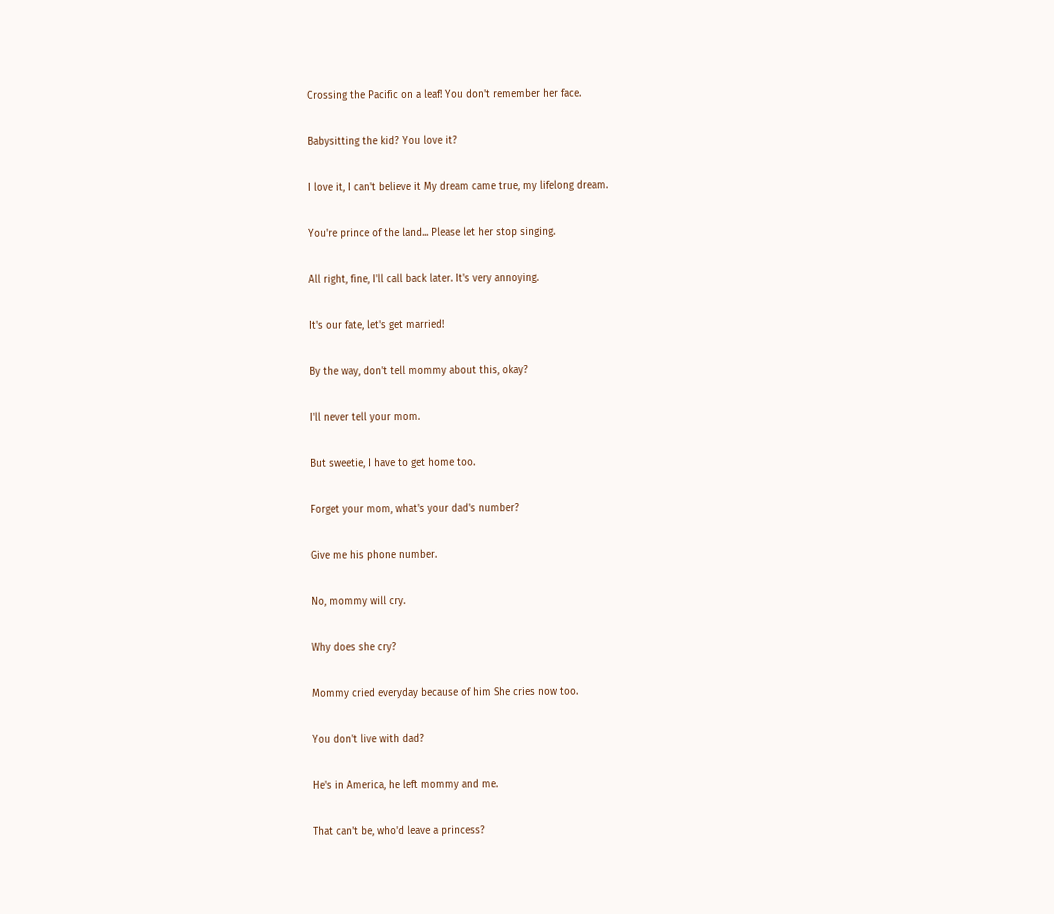Crossing the Pacific on a leaf! You don't remember her face.

Babysitting the kid? You love it?

I love it, I can't believe it My dream came true, my lifelong dream.

You're prince of the land... Please let her stop singing.

All right, fine, I'll call back later. It's very annoying.

It's our fate, let's get married!

By the way, don't tell mommy about this, okay?

I'll never tell your mom.

But sweetie, I have to get home too.

Forget your mom, what's your dad's number?

Give me his phone number.

No, mommy will cry.

Why does she cry?

Mommy cried everyday because of him She cries now too.

You don't live with dad?

He's in America, he left mommy and me.

That can't be, who'd leave a princess?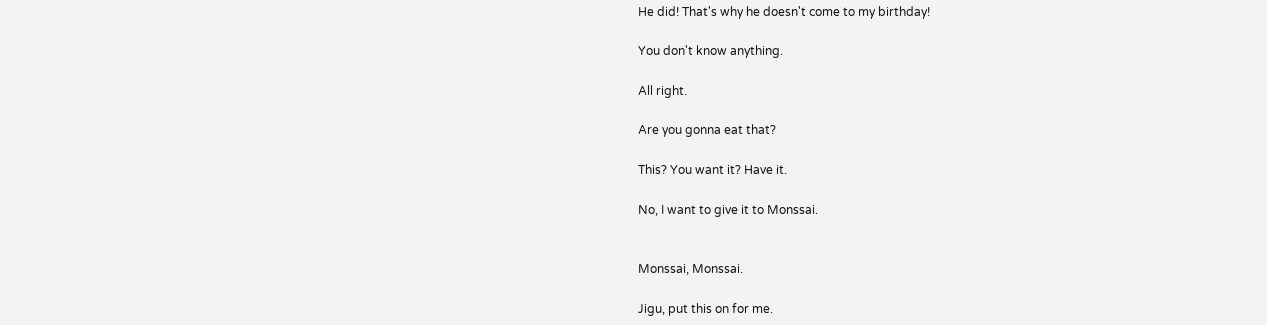He did! That's why he doesn't come to my birthday!

You don't know anything.

All right.

Are you gonna eat that?

This? You want it? Have it.

No, I want to give it to Monssai.


Monssai, Monssai.

Jigu, put this on for me.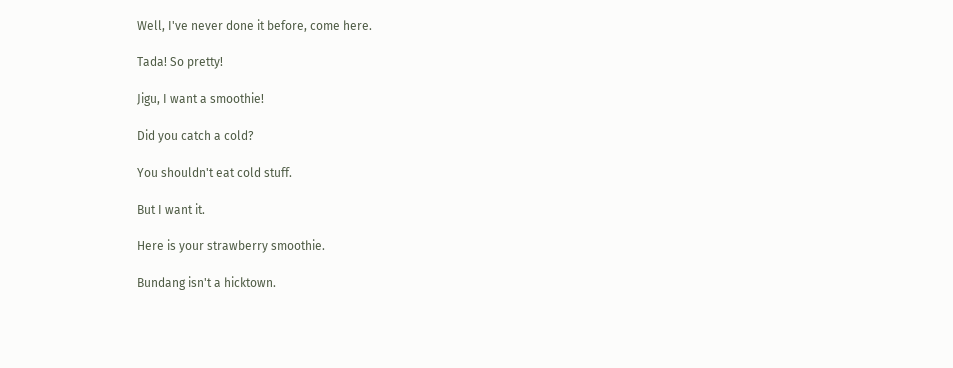Well, I've never done it before, come here.

Tada! So pretty!

Jigu, I want a smoothie!

Did you catch a cold?

You shouldn't eat cold stuff.

But I want it.

Here is your strawberry smoothie.

Bundang isn't a hicktown.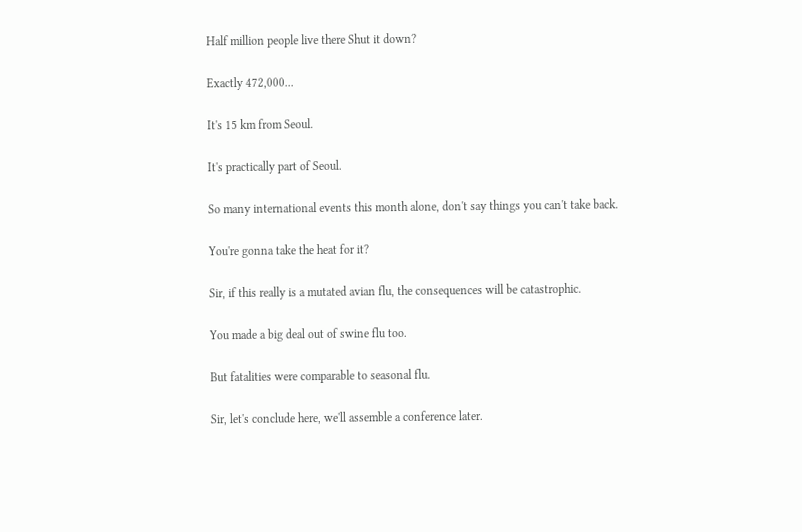Half million people live there Shut it down?

Exactly 472,000...

It's 15 km from Seoul.

It's practically part of Seoul.

So many international events this month alone, don't say things you can't take back.

You're gonna take the heat for it?

Sir, if this really is a mutated avian flu, the consequences will be catastrophic.

You made a big deal out of swine flu too.

But fatalities were comparable to seasonal flu.

Sir, let's conclude here, we'll assemble a conference later.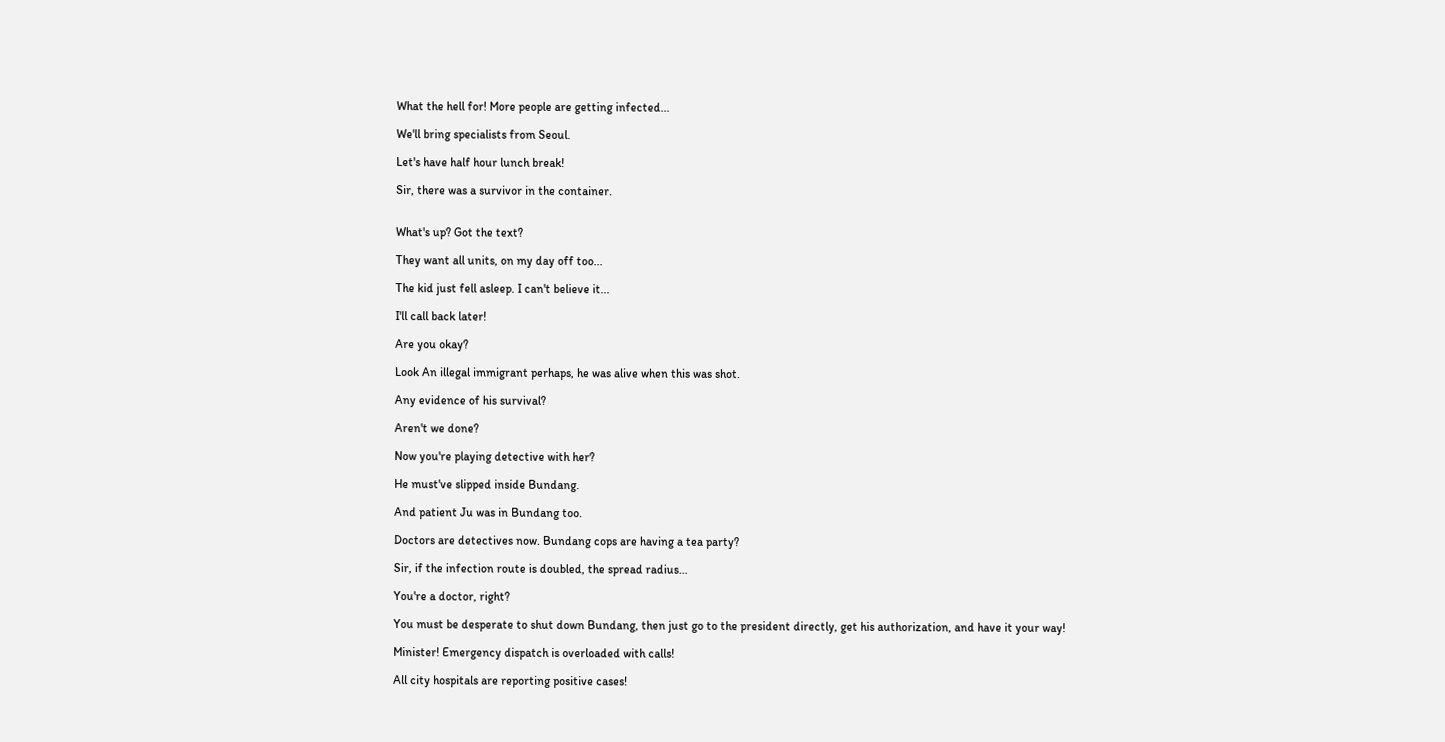What the hell for! More people are getting infected...

We'll bring specialists from Seoul.

Let's have half hour lunch break!

Sir, there was a survivor in the container.


What's up? Got the text?

They want all units, on my day off too...

The kid just fell asleep. I can't believe it...

I'll call back later!

Are you okay?

Look An illegal immigrant perhaps, he was alive when this was shot.

Any evidence of his survival?

Aren't we done?

Now you're playing detective with her?

He must've slipped inside Bundang.

And patient Ju was in Bundang too.

Doctors are detectives now. Bundang cops are having a tea party?

Sir, if the infection route is doubled, the spread radius...

You're a doctor, right?

You must be desperate to shut down Bundang, then just go to the president directly, get his authorization, and have it your way!

Minister! Emergency dispatch is overloaded with calls!

All city hospitals are reporting positive cases!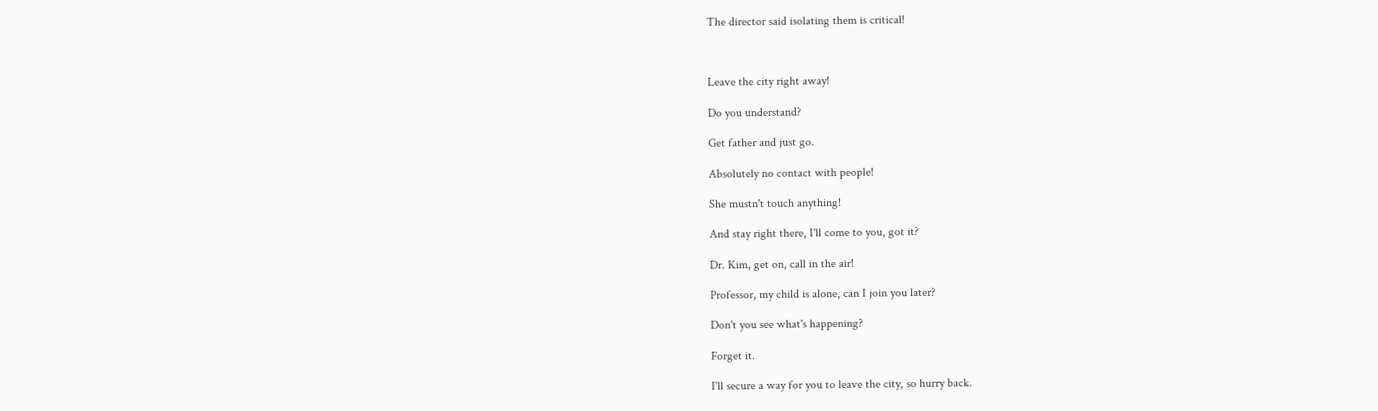The director said isolating them is critical!



Leave the city right away!

Do you understand?

Get father and just go.

Absolutely no contact with people!

She mustn't touch anything!

And stay right there, I'll come to you, got it?

Dr. Kim, get on, call in the air!

Professor, my child is alone, can I join you later?

Don't you see what's happening?

Forget it.

I'll secure a way for you to leave the city, so hurry back.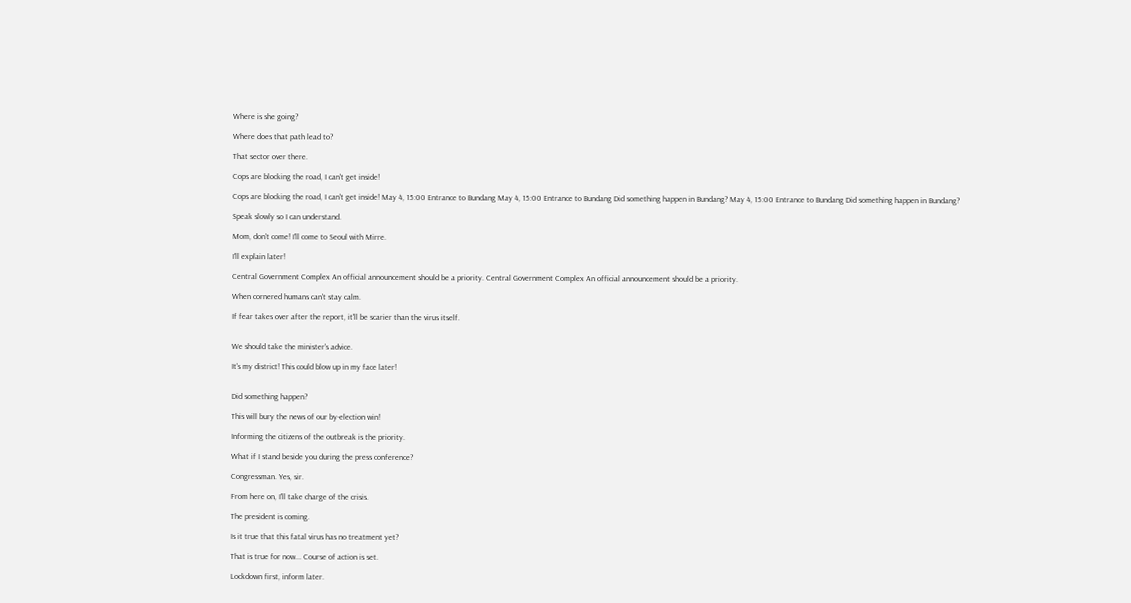Where is she going?

Where does that path lead to?

That sector over there.

Cops are blocking the road, I can't get inside!

Cops are blocking the road, I can't get inside! May 4, 15:00 Entrance to Bundang May 4, 15:00 Entrance to Bundang Did something happen in Bundang? May 4, 15:00 Entrance to Bundang Did something happen in Bundang?

Speak slowly so I can understand.

Mom, don't come! I'll come to Seoul with Mirre.

I'll explain later!

Central Government Complex An official announcement should be a priority. Central Government Complex An official announcement should be a priority.

When cornered humans can't stay calm.

If fear takes over after the report, it'll be scarier than the virus itself.


We should take the minister's advice.

It's my district! This could blow up in my face later!


Did something happen?

This will bury the news of our by-election win!

Informing the citizens of the outbreak is the priority.

What if I stand beside you during the press conference?

Congressman. Yes, sir.

From here on, I'll take charge of the crisis.

The president is coming.

Is it true that this fatal virus has no treatment yet?

That is true for now... Course of action is set.

Lockdown first, inform later.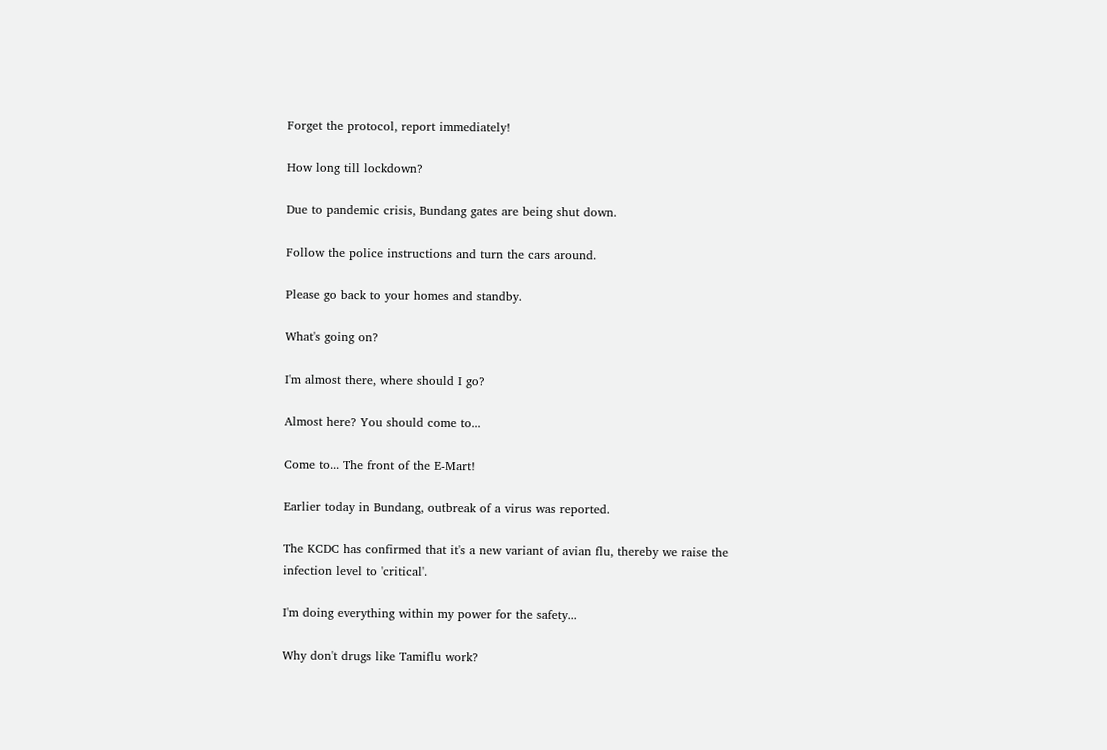Forget the protocol, report immediately!

How long till lockdown?

Due to pandemic crisis, Bundang gates are being shut down.

Follow the police instructions and turn the cars around.

Please go back to your homes and standby.

What's going on?

I'm almost there, where should I go?

Almost here? You should come to...

Come to... The front of the E-Mart!

Earlier today in Bundang, outbreak of a virus was reported.

The KCDC has confirmed that it's a new variant of avian flu, thereby we raise the infection level to 'critical'.

I'm doing everything within my power for the safety...

Why don't drugs like Tamiflu work?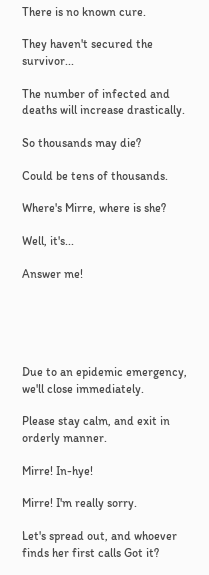There is no known cure.

They haven't secured the survivor...

The number of infected and deaths will increase drastically.

So thousands may die?

Could be tens of thousands.

Where's Mirre, where is she?

Well, it's...

Answer me!





Due to an epidemic emergency, we'll close immediately.

Please stay calm, and exit in orderly manner.

Mirre! In-hye!

Mirre! I'm really sorry.

Let's spread out, and whoever finds her first calls Got it?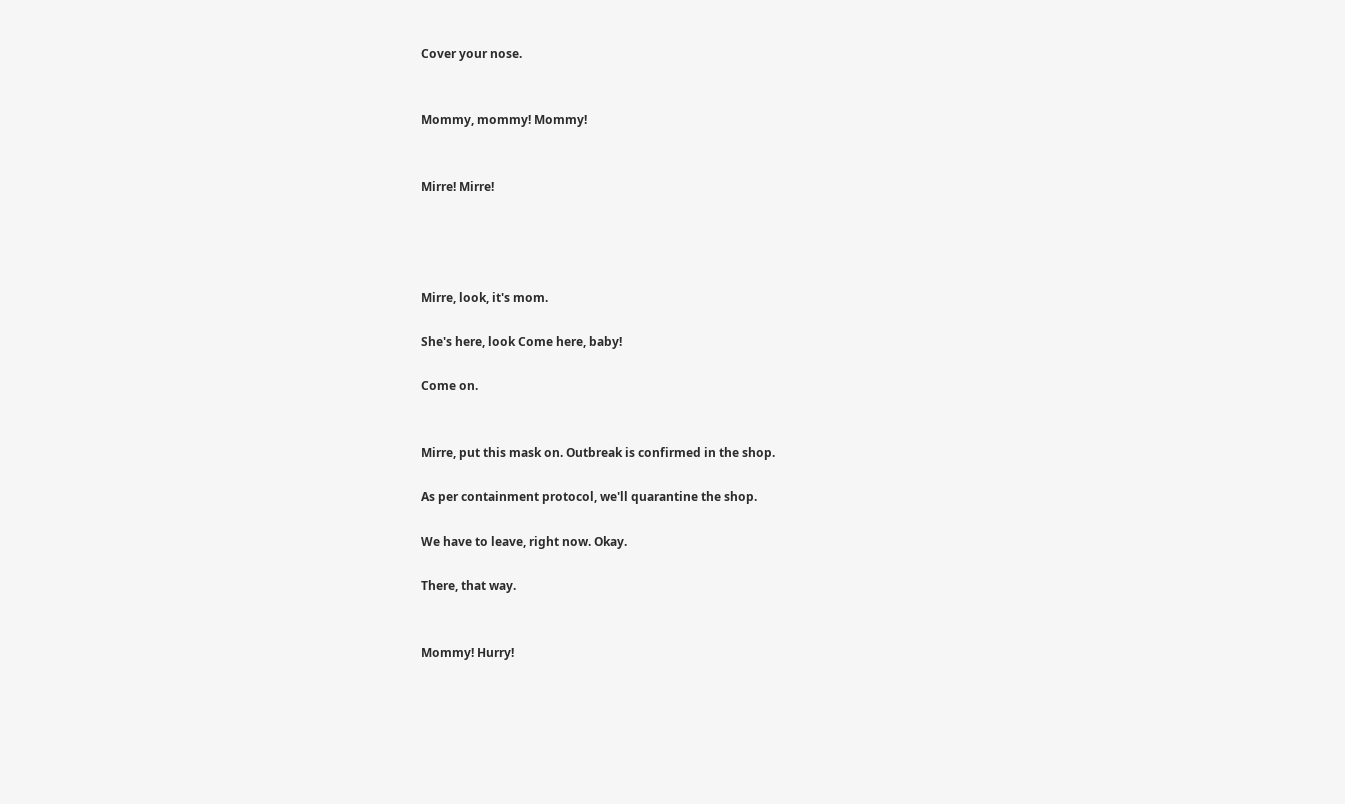Cover your nose.


Mommy, mommy! Mommy!


Mirre! Mirre!




Mirre, look, it's mom.

She's here, look Come here, baby!

Come on.


Mirre, put this mask on. Outbreak is confirmed in the shop.

As per containment protocol, we'll quarantine the shop.

We have to leave, right now. Okay.

There, that way.


Mommy! Hurry!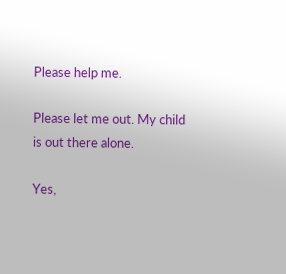Please help me.

Please let me out. My child is out there alone.

Yes,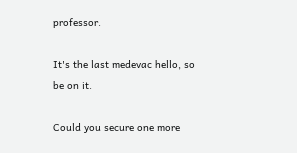professor.

It's the last medevac hello, so be on it.

Could you secure one more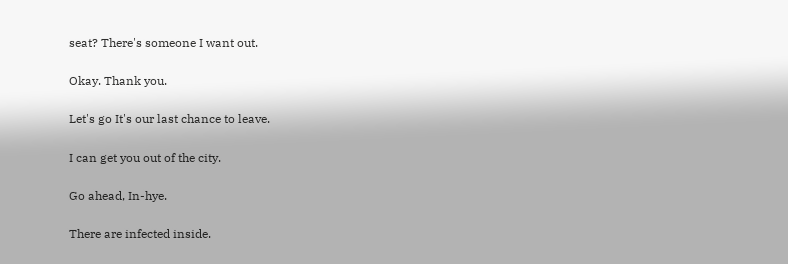seat? There's someone I want out.

Okay. Thank you.

Let's go It's our last chance to leave.

I can get you out of the city.

Go ahead, In-hye.

There are infected inside.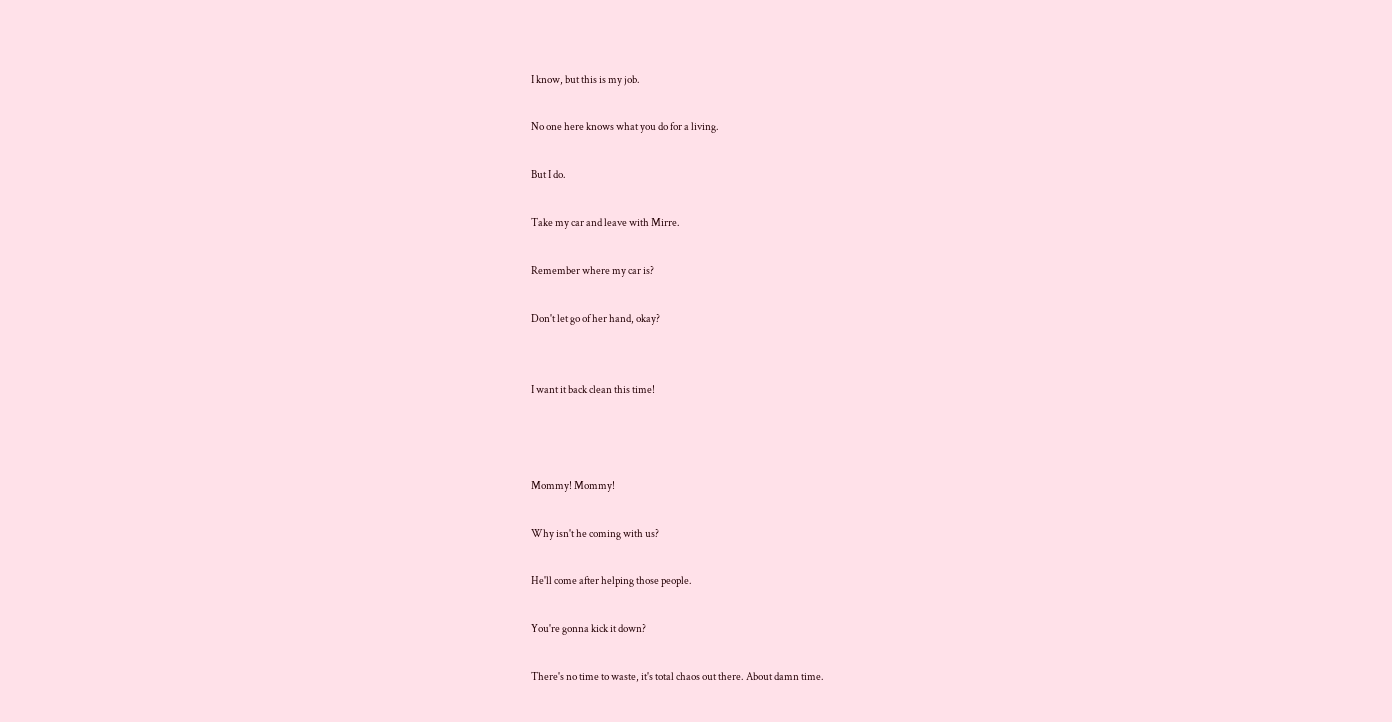I know, but this is my job.

No one here knows what you do for a living.

But I do.

Take my car and leave with Mirre.

Remember where my car is?

Don't let go of her hand, okay?


I want it back clean this time!



Mommy! Mommy!

Why isn't he coming with us?

He'll come after helping those people.

You're gonna kick it down?

There's no time to waste, it's total chaos out there. About damn time.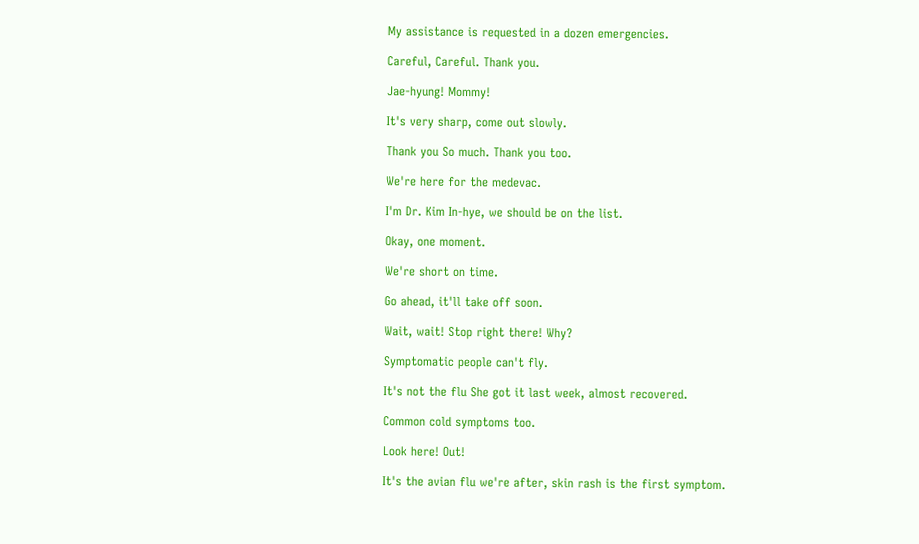My assistance is requested in a dozen emergencies.

Careful, Careful. Thank you.

Jae-hyung! Mommy!

It's very sharp, come out slowly.

Thank you So much. Thank you too.

We're here for the medevac.

I'm Dr. Kim In-hye, we should be on the list.

Okay, one moment.

We're short on time.

Go ahead, it'll take off soon.

Wait, wait! Stop right there! Why?

Symptomatic people can't fly.

It's not the flu She got it last week, almost recovered.

Common cold symptoms too.

Look here! Out!

It's the avian flu we're after, skin rash is the first symptom.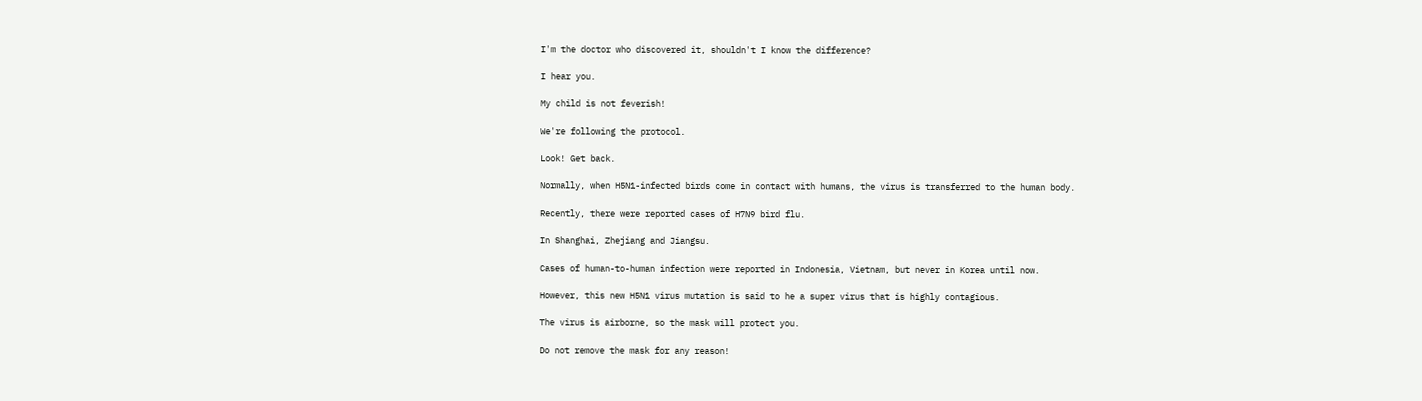I'm the doctor who discovered it, shouldn't I know the difference?

I hear you.

My child is not feverish!

We're following the protocol.

Look! Get back.

Normally, when H5N1-infected birds come in contact with humans, the virus is transferred to the human body.

Recently, there were reported cases of H7N9 bird flu.

In Shanghai, Zhejiang and Jiangsu.

Cases of human-to-human infection were reported in Indonesia, Vietnam, but never in Korea until now.

However, this new H5N1 virus mutation is said to he a super virus that is highly contagious.

The virus is airborne, so the mask will protect you.

Do not remove the mask for any reason!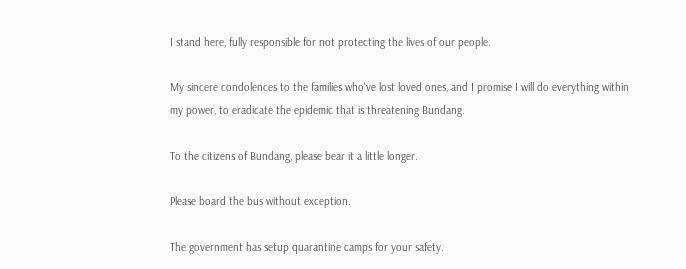I stand here, fully responsible for not protecting the lives of our people.

My sincere condolences to the families who've lost loved ones, and I promise I will do everything within my power, to eradicate the epidemic that is threatening Bundang.

To the citizens of Bundang, please bear it a little longer.

Please board the bus without exception.

The government has setup quarantine camps for your safety.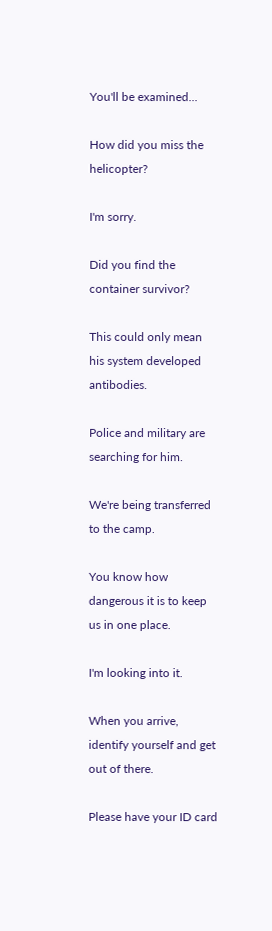You'll be examined...

How did you miss the helicopter?

I'm sorry.

Did you find the container survivor?

This could only mean his system developed antibodies.

Police and military are searching for him.

We're being transferred to the camp.

You know how dangerous it is to keep us in one place.

I'm looking into it.

When you arrive, identify yourself and get out of there.

Please have your ID card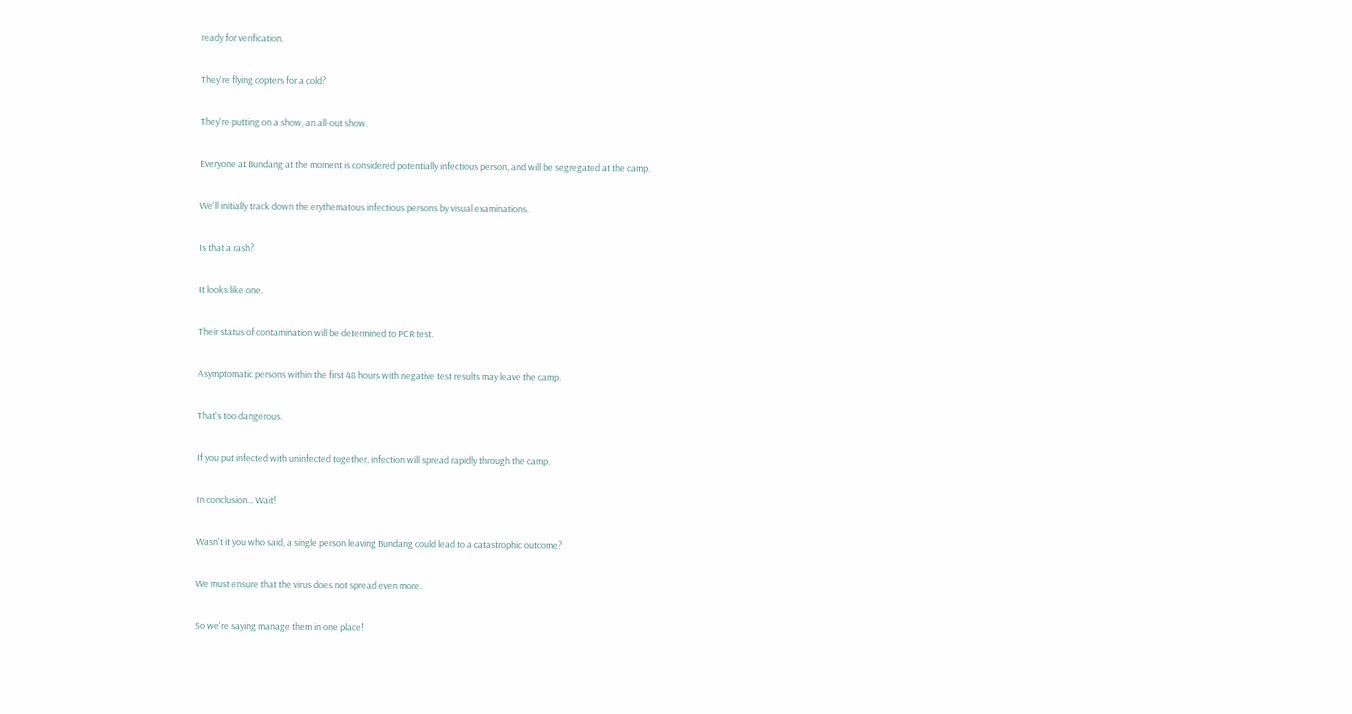ready for verification.

They're flying copters for a cold?

They're putting on a show, an all-out show.

Everyone at Bundang at the moment is considered potentially infectious person, and will be segregated at the camp.

We'll initially track down the erythematous infectious persons by visual examinations.

Is that a rash?

It looks like one.

Their status of contamination will be determined to PCR test.

Asymptomatic persons within the first 48 hours with negative test results may leave the camp.

That's too dangerous.

If you put infected with uninfected together, infection will spread rapidly through the camp.

In conclusion... Wait!

Wasn't it you who said, a single person leaving Bundang could lead to a catastrophic outcome?

We must ensure that the virus does not spread even more.

So we're saying manage them in one place!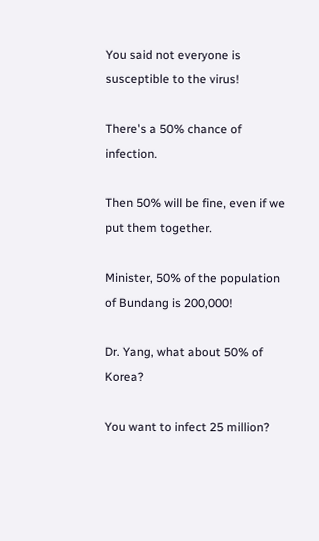You said not everyone is susceptible to the virus!

There's a 50% chance of infection.

Then 50% will be fine, even if we put them together.

Minister, 50% of the population of Bundang is 200,000!

Dr. Yang, what about 50% of Korea?

You want to infect 25 million?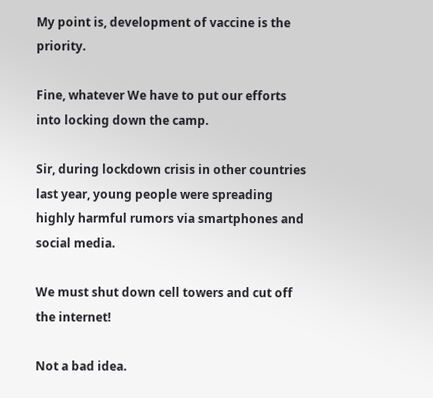My point is, development of vaccine is the priority.

Fine, whatever We have to put our efforts into locking down the camp.

Sir, during lockdown crisis in other countries last year, young people were spreading highly harmful rumors via smartphones and social media.

We must shut down cell towers and cut off the internet!

Not a bad idea.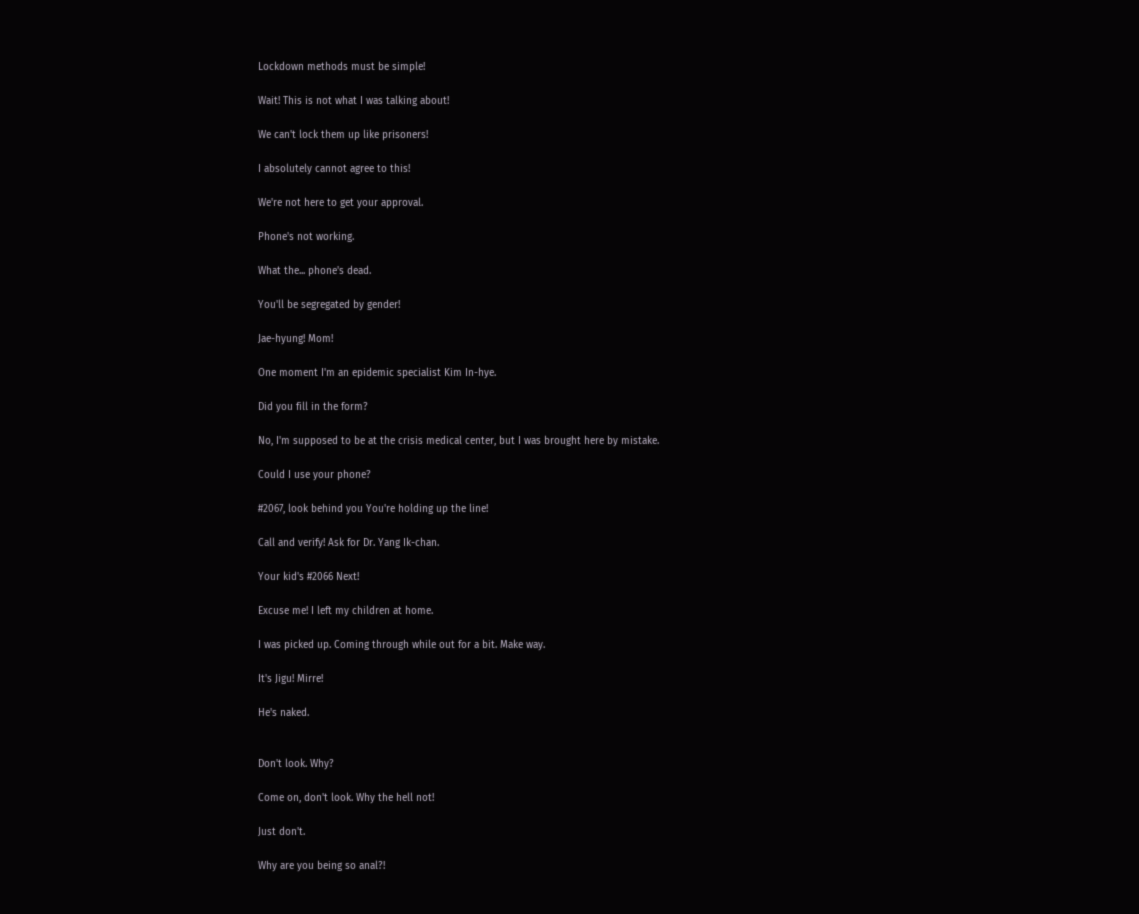Lockdown methods must be simple!

Wait! This is not what I was talking about!

We can't lock them up like prisoners!

I absolutely cannot agree to this!

We're not here to get your approval.

Phone's not working.

What the... phone's dead.

You'll be segregated by gender!

Jae-hyung! Mom!

One moment I'm an epidemic specialist Kim In-hye.

Did you fill in the form?

No, I'm supposed to be at the crisis medical center, but I was brought here by mistake.

Could I use your phone?

#2067, look behind you You're holding up the line!

Call and verify! Ask for Dr. Yang Ik-chan.

Your kid's #2066 Next!

Excuse me! I left my children at home.

I was picked up. Coming through while out for a bit. Make way.

It's Jigu! Mirre!

He's naked.


Don't look. Why?

Come on, don't look. Why the hell not!

Just don't.

Why are you being so anal?!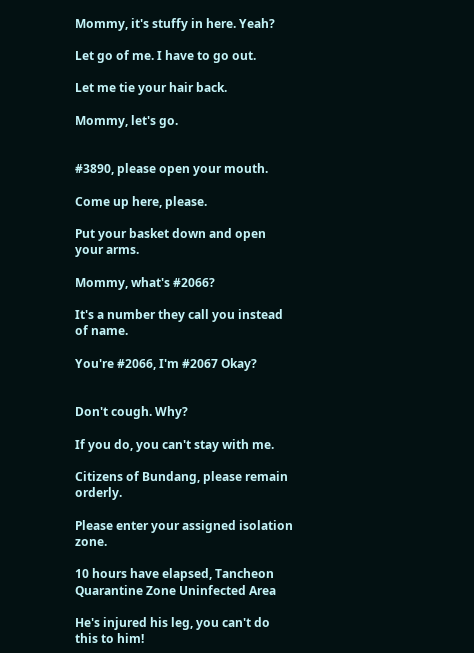Mommy, it's stuffy in here. Yeah?

Let go of me. I have to go out.

Let me tie your hair back.

Mommy, let's go.


#3890, please open your mouth.

Come up here, please.

Put your basket down and open your arms.

Mommy, what's #2066?

It's a number they call you instead of name.

You're #2066, I'm #2067 Okay?


Don't cough. Why?

If you do, you can't stay with me.

Citizens of Bundang, please remain orderly.

Please enter your assigned isolation zone.

10 hours have elapsed, Tancheon Quarantine Zone Uninfected Area

He's injured his leg, you can't do this to him!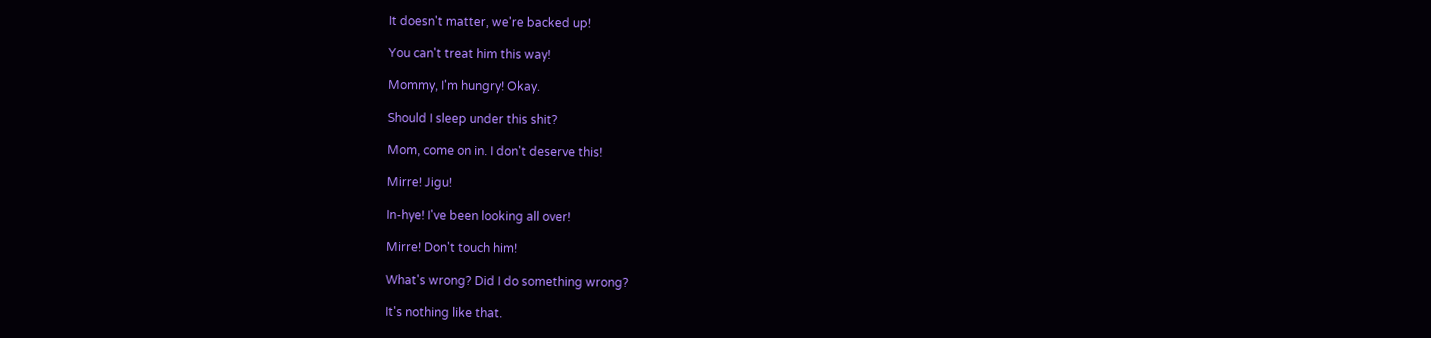It doesn't matter, we're backed up!

You can't treat him this way!

Mommy, I'm hungry! Okay.

Should I sleep under this shit?

Mom, come on in. I don't deserve this!

Mirre! Jigu!

In-hye! I've been looking all over!

Mirre! Don't touch him!

What's wrong? Did I do something wrong?

It's nothing like that.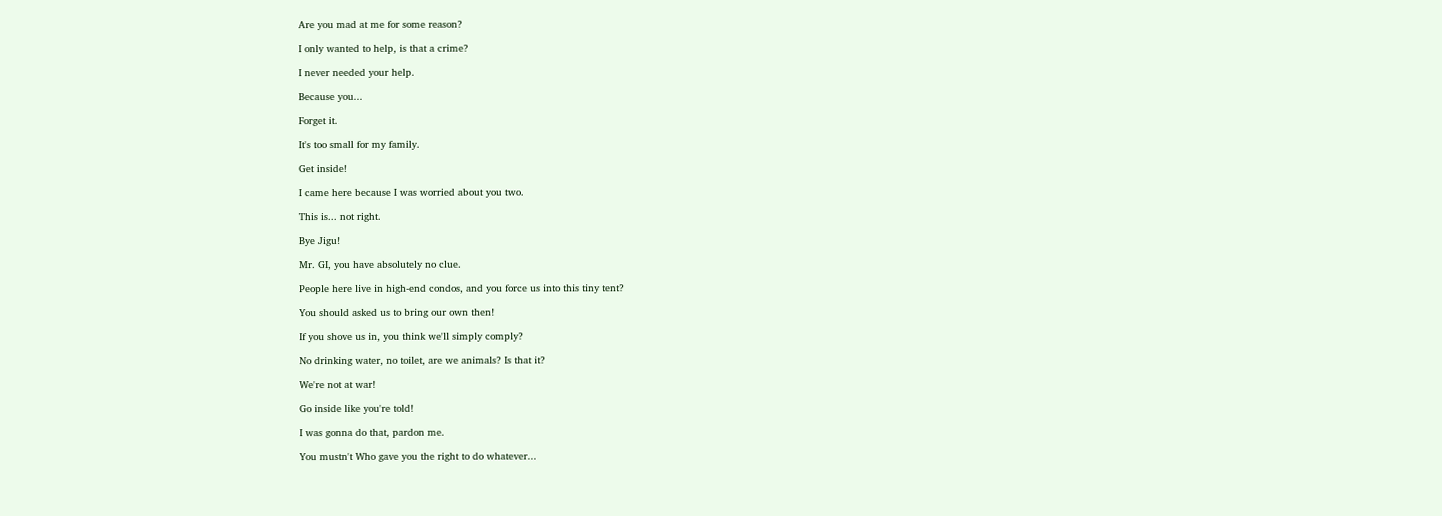Are you mad at me for some reason?

I only wanted to help, is that a crime?

I never needed your help.

Because you...

Forget it.

It's too small for my family.

Get inside!

I came here because I was worried about you two.

This is... not right.

Bye Jigu!

Mr. GI, you have absolutely no clue.

People here live in high-end condos, and you force us into this tiny tent?

You should asked us to bring our own then!

If you shove us in, you think we'll simply comply?

No drinking water, no toilet, are we animals? Is that it?

We're not at war!

Go inside like you're told!

I was gonna do that, pardon me.

You mustn't Who gave you the right to do whatever...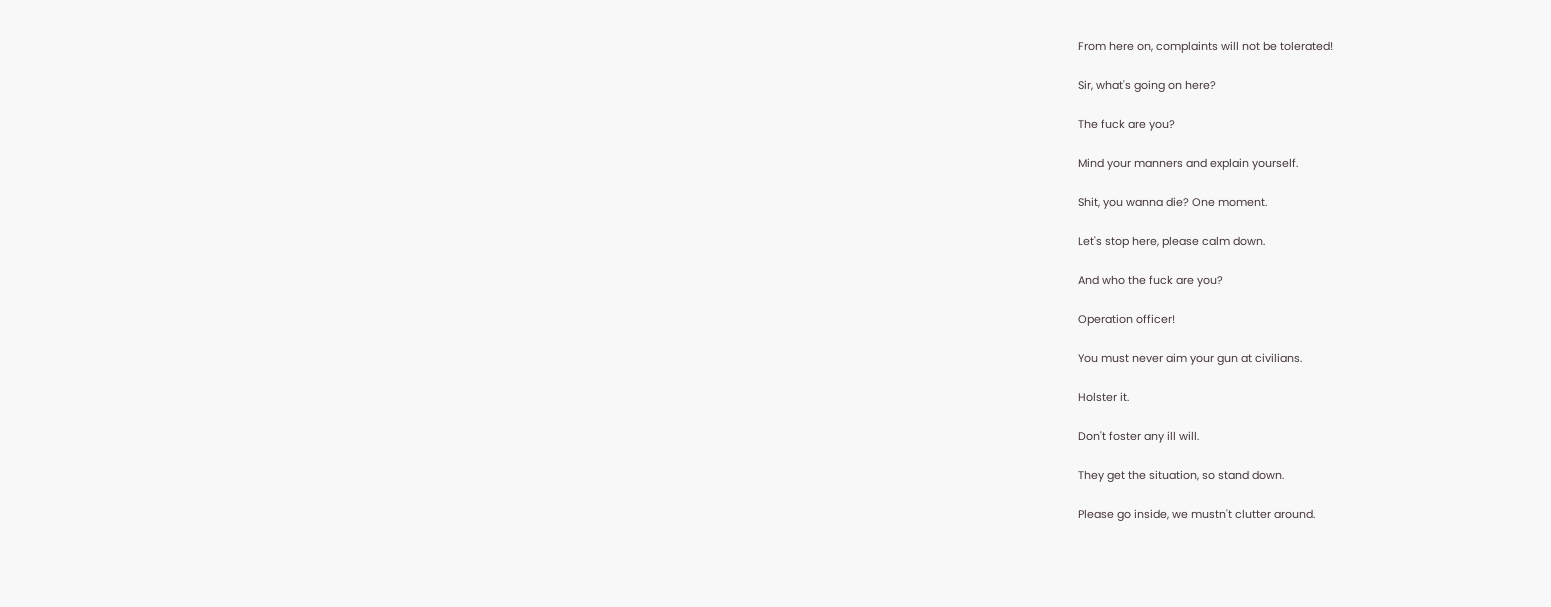From here on, complaints will not be tolerated!

Sir, what's going on here?

The fuck are you?

Mind your manners and explain yourself.

Shit, you wanna die? One moment.

Let's stop here, please calm down.

And who the fuck are you?

Operation officer!

You must never aim your gun at civilians.

Holster it.

Don't foster any ill will.

They get the situation, so stand down.

Please go inside, we mustn't clutter around.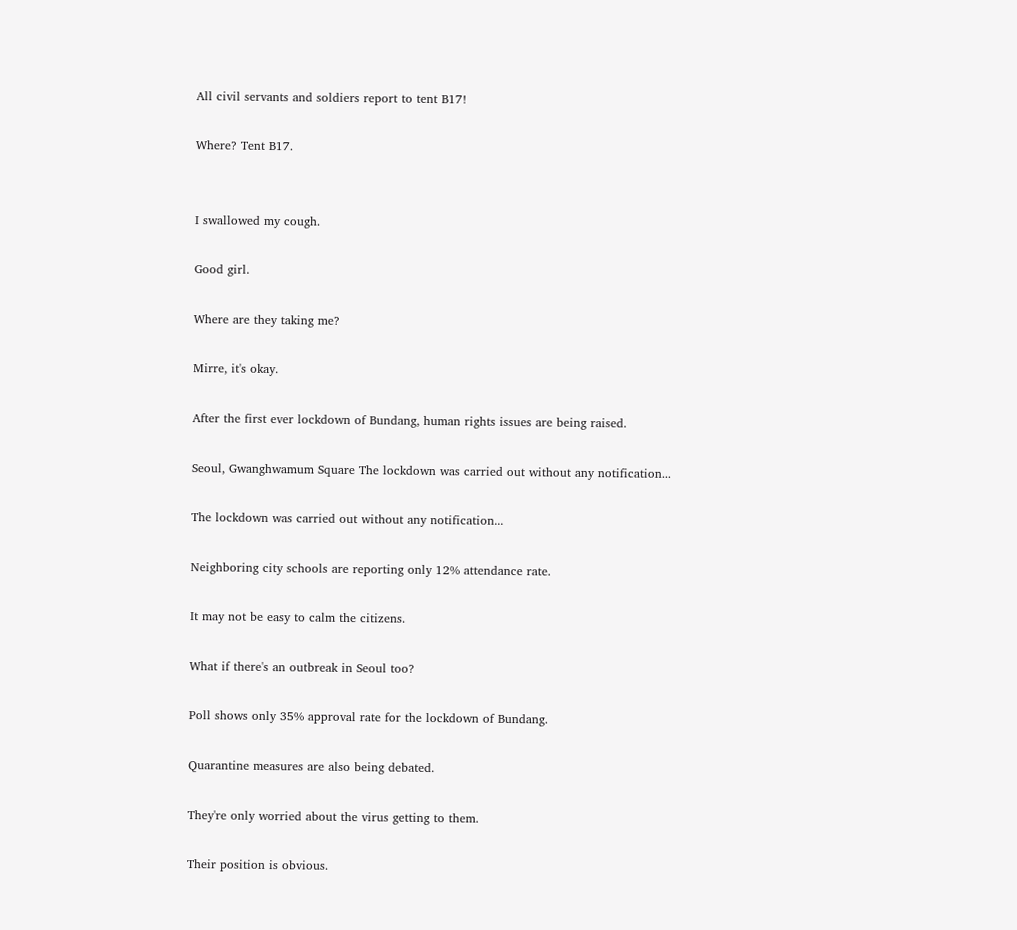All civil servants and soldiers report to tent B17!

Where? Tent B17.


I swallowed my cough.

Good girl.

Where are they taking me?

Mirre, it's okay.

After the first ever lockdown of Bundang, human rights issues are being raised.

Seoul, Gwanghwamum Square The lockdown was carried out without any notification...

The lockdown was carried out without any notification...

Neighboring city schools are reporting only 12% attendance rate.

It may not be easy to calm the citizens.

What if there's an outbreak in Seoul too?

Poll shows only 35% approval rate for the lockdown of Bundang.

Quarantine measures are also being debated.

They're only worried about the virus getting to them.

Their position is obvious.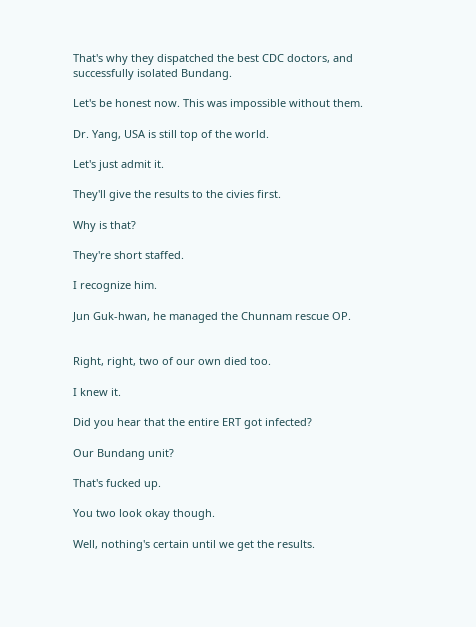That's why they dispatched the best CDC doctors, and successfully isolated Bundang.

Let's be honest now. This was impossible without them.

Dr. Yang, USA is still top of the world.

Let's just admit it.

They'll give the results to the civies first.

Why is that?

They're short staffed.

I recognize him.

Jun Guk-hwan, he managed the Chunnam rescue OP.


Right, right, two of our own died too.

I knew it.

Did you hear that the entire ERT got infected?

Our Bundang unit?

That's fucked up.

You two look okay though.

Well, nothing's certain until we get the results.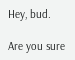Hey, bud.

Are you sure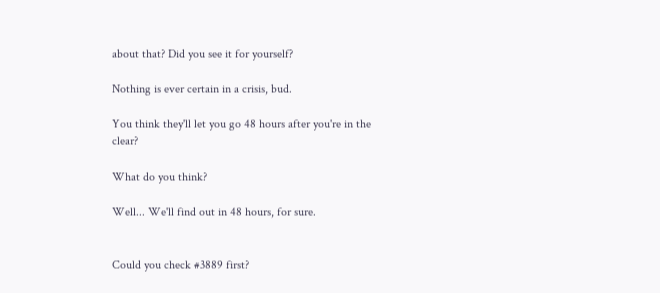about that? Did you see it for yourself?

Nothing is ever certain in a crisis, bud.

You think they'll let you go 48 hours after you're in the clear?

What do you think?

Well... We'll find out in 48 hours, for sure.


Could you check #3889 first?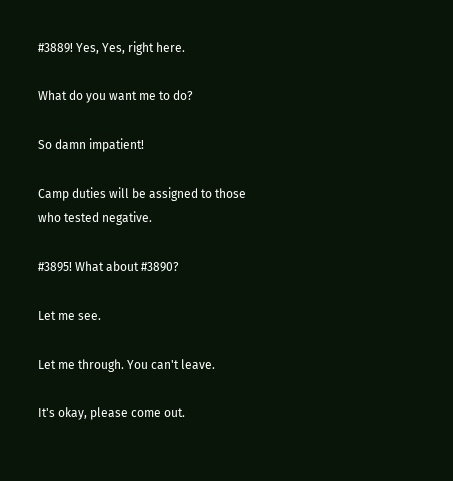#3889! Yes, Yes, right here.

What do you want me to do?

So damn impatient!

Camp duties will be assigned to those who tested negative.

#3895! What about #3890?

Let me see.

Let me through. You can't leave.

It's okay, please come out.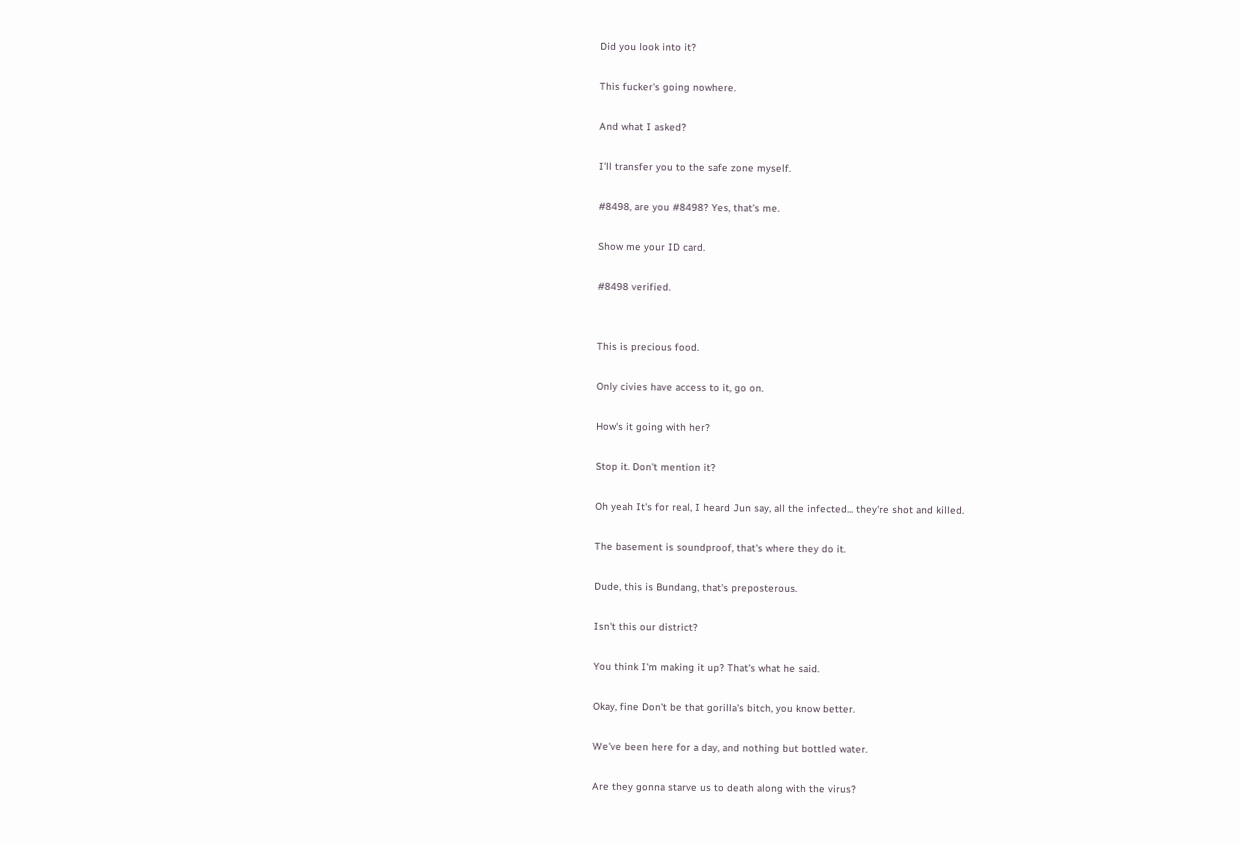Did you look into it?

This fucker's going nowhere.

And what I asked?

I'll transfer you to the safe zone myself.

#8498, are you #8498? Yes, that's me.

Show me your ID card.

#8498 verified.


This is precious food.

Only civies have access to it, go on.

How's it going with her?

Stop it. Don't mention it?

Oh yeah It's for real, I heard Jun say, all the infected... they're shot and killed.

The basement is soundproof, that's where they do it.

Dude, this is Bundang, that's preposterous.

Isn't this our district?

You think I'm making it up? That's what he said.

Okay, fine Don't be that gorilla's bitch, you know better.

We've been here for a day, and nothing but bottled water.

Are they gonna starve us to death along with the virus?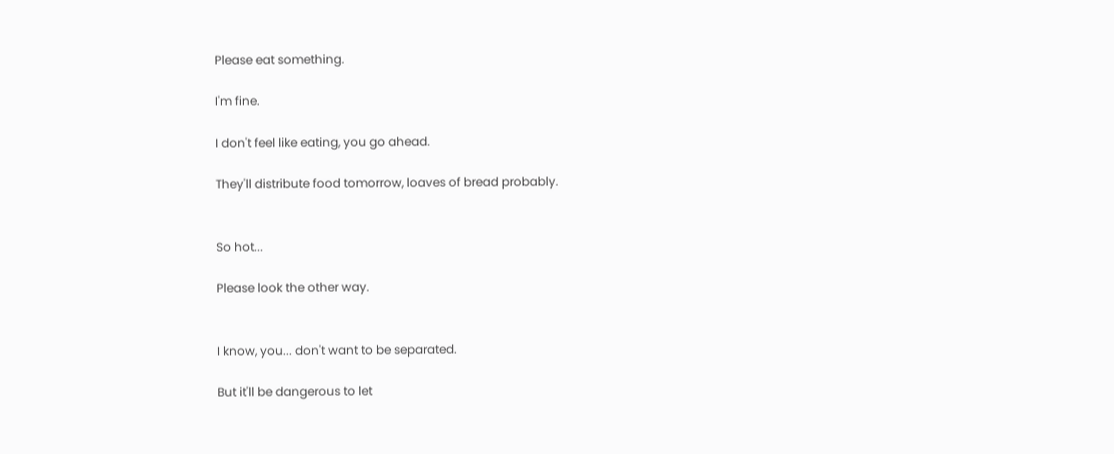Please eat something.

I'm fine.

I don't feel like eating, you go ahead.

They'll distribute food tomorrow, loaves of bread probably.


So hot...

Please look the other way.


I know, you... don't want to be separated.

But it'll be dangerous to let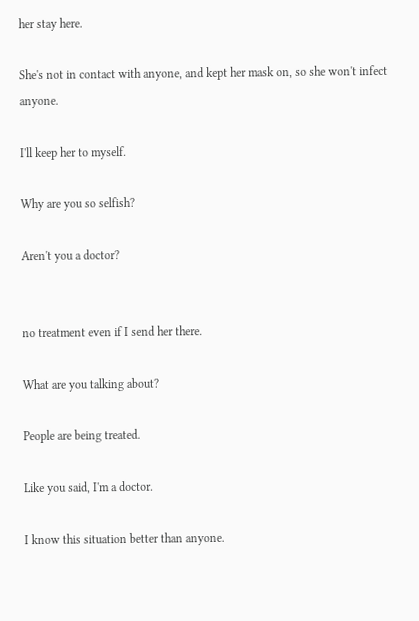her stay here.

She's not in contact with anyone, and kept her mask on, so she won't infect anyone.

I'll keep her to myself.

Why are you so selfish?

Aren't you a doctor?


no treatment even if I send her there.

What are you talking about?

People are being treated.

Like you said, I'm a doctor.

I know this situation better than anyone.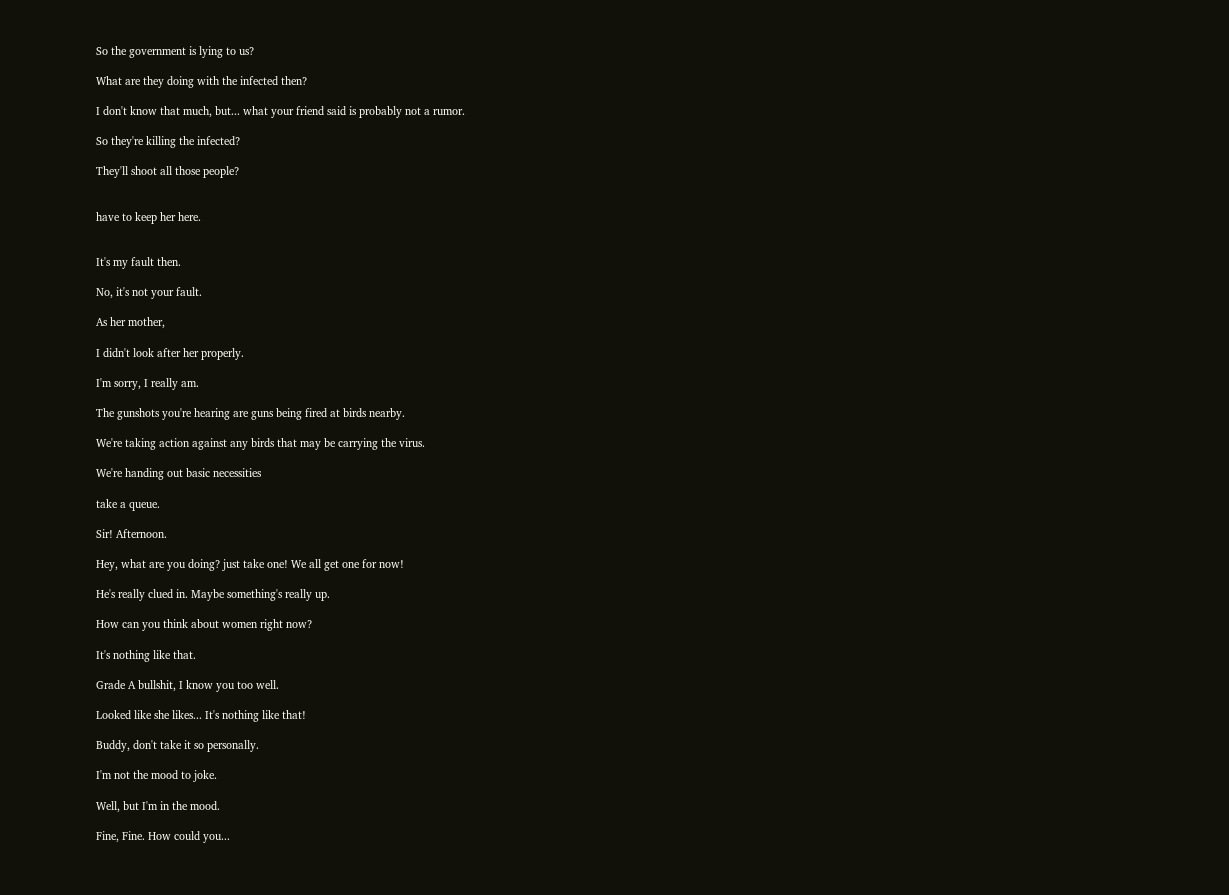So the government is lying to us?

What are they doing with the infected then?

I don't know that much, but... what your friend said is probably not a rumor.

So they're killing the infected?

They'll shoot all those people?


have to keep her here.


It's my fault then.

No, it's not your fault.

As her mother,

I didn't look after her properly.

I'm sorry, I really am.

The gunshots you're hearing are guns being fired at birds nearby.

We're taking action against any birds that may be carrying the virus.

We're handing out basic necessities

take a queue.

Sir! Afternoon.

Hey, what are you doing? just take one! We all get one for now!

He's really clued in. Maybe something's really up.

How can you think about women right now?

It's nothing like that.

Grade A bullshit, I know you too well.

Looked like she likes... It's nothing like that!

Buddy, don't take it so personally.

I'm not the mood to joke.

Well, but I'm in the mood.

Fine, Fine. How could you...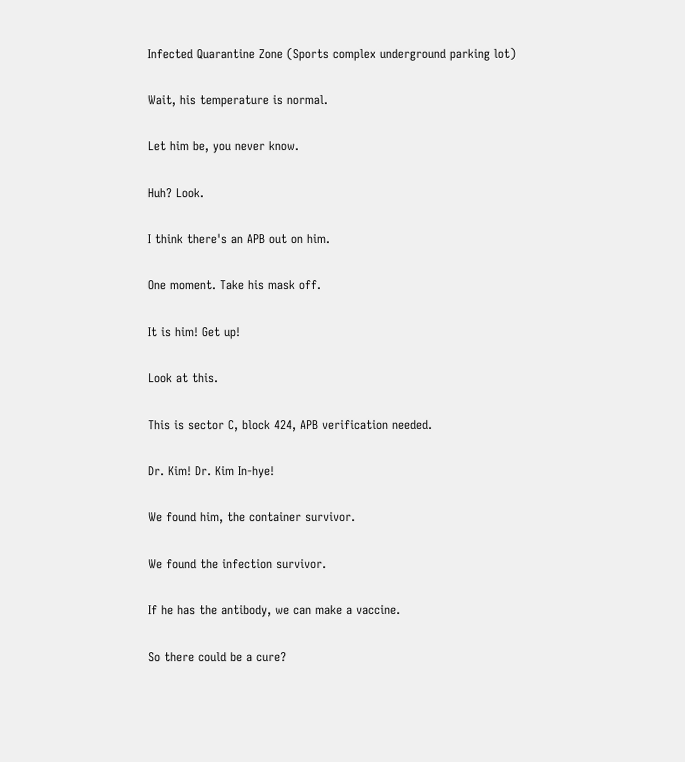Infected Quarantine Zone (Sports complex underground parking lot)

Wait, his temperature is normal.

Let him be, you never know.

Huh? Look.

I think there's an APB out on him.

One moment. Take his mask off.

It is him! Get up!

Look at this.

This is sector C, block 424, APB verification needed.

Dr. Kim! Dr. Kim In-hye!

We found him, the container survivor.

We found the infection survivor.

If he has the antibody, we can make a vaccine.

So there could be a cure?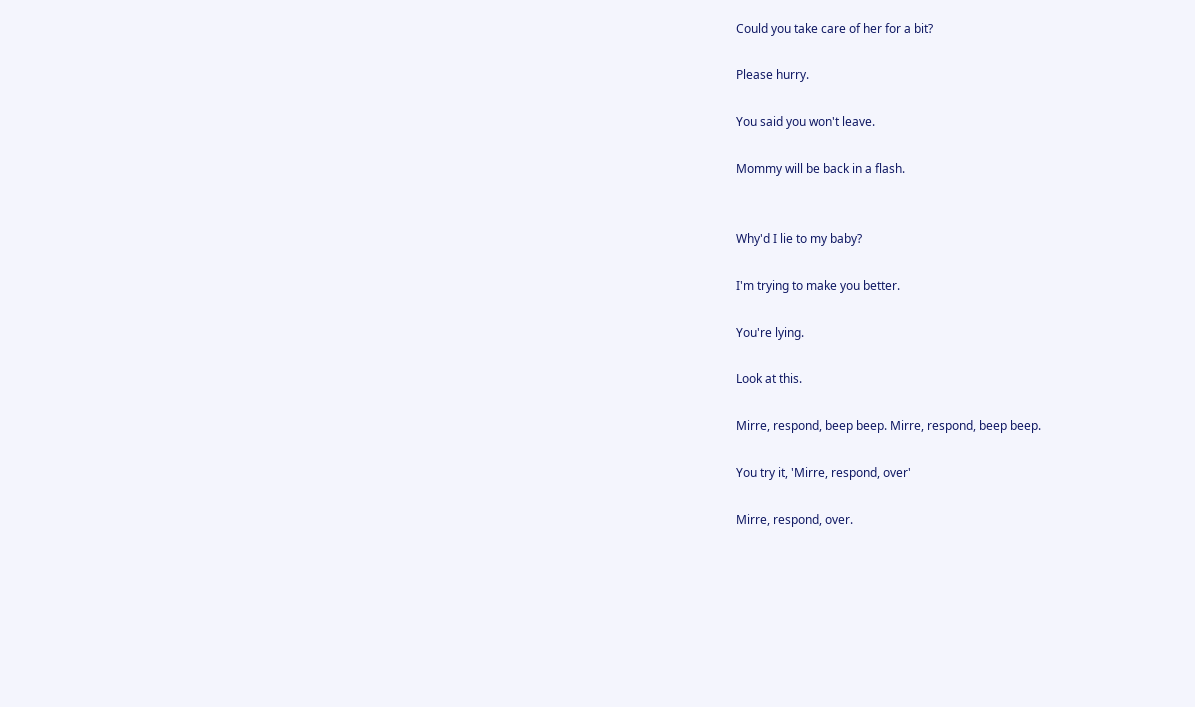Could you take care of her for a bit?

Please hurry.

You said you won't leave.

Mommy will be back in a flash.


Why'd I lie to my baby?

I'm trying to make you better.

You're lying.

Look at this.

Mirre, respond, beep beep. Mirre, respond, beep beep.

You try it, 'Mirre, respond, over'

Mirre, respond, over.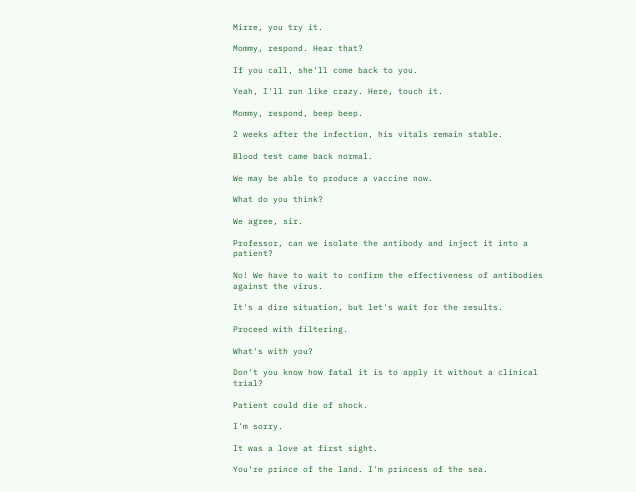Mirre, you try it.

Mommy, respond. Hear that?

If you call, she'll come back to you.

Yeah, I'll run like crazy. Here, touch it.

Mommy, respond, beep beep.

2 weeks after the infection, his vitals remain stable.

Blood test came back normal.

We may be able to produce a vaccine now.

What do you think?

We agree, sir.

Professor, can we isolate the antibody and inject it into a patient?

No! We have to wait to confirm the effectiveness of antibodies against the virus.

It's a dire situation, but let's wait for the results.

Proceed with filtering.

What's with you?

Don't you know how fatal it is to apply it without a clinical trial?

Patient could die of shock.

I'm sorry.

It was a love at first sight.

You're prince of the land. I'm princess of the sea.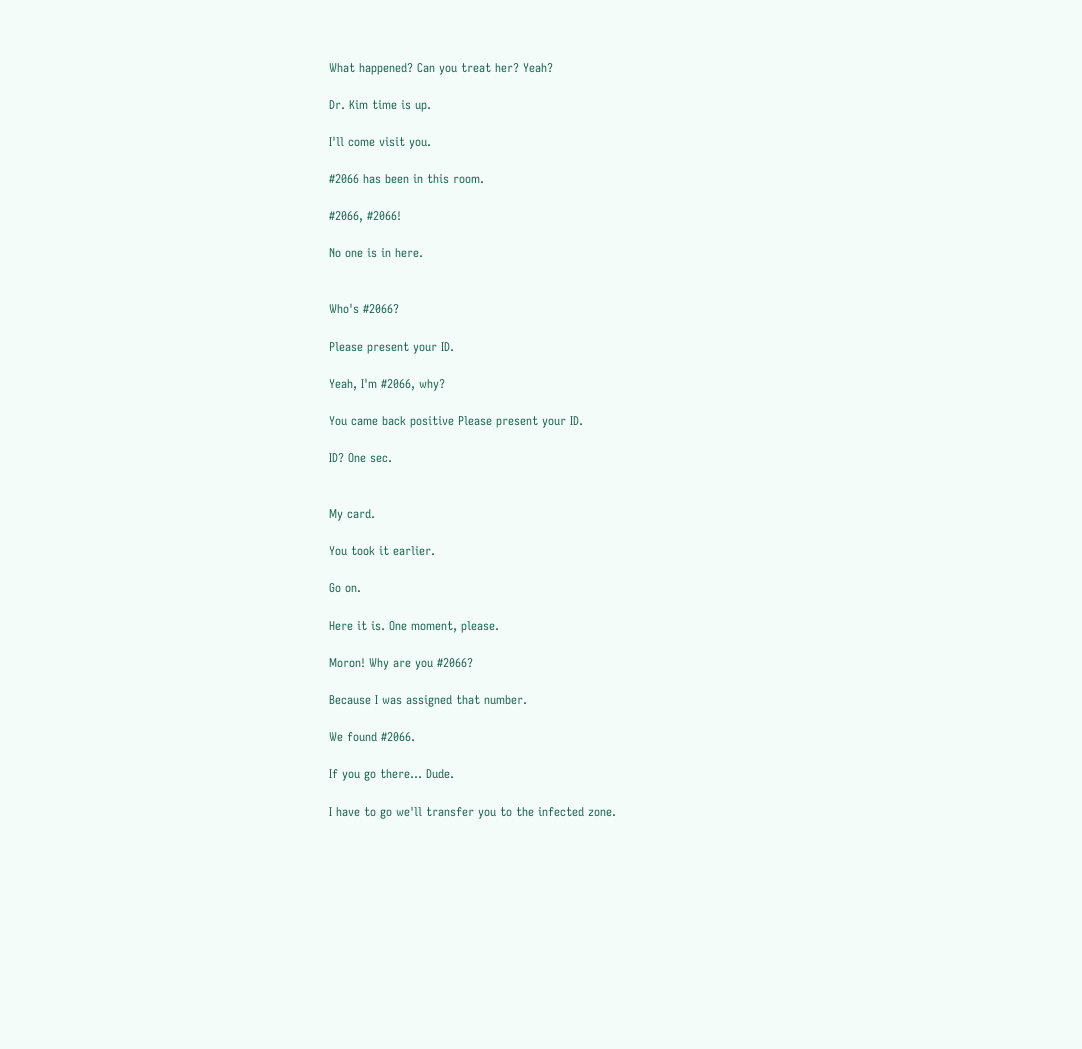What happened? Can you treat her? Yeah?

Dr. Kim time is up.

I'll come visit you.

#2066 has been in this room.

#2066, #2066!

No one is in here.


Who's #2066?

Please present your ID.

Yeah, I'm #2066, why?

You came back positive Please present your ID.

ID? One sec.


My card.

You took it earlier.

Go on.

Here it is. One moment, please.

Moron! Why are you #2066?

Because I was assigned that number.

We found #2066.

If you go there... Dude.

I have to go we'll transfer you to the infected zone.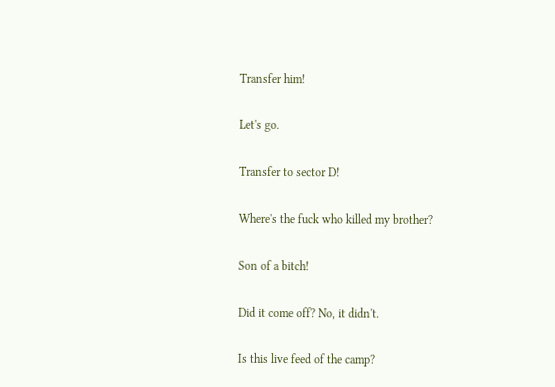Transfer him!

Let's go.

Transfer to sector D!

Where's the fuck who killed my brother?

Son of a bitch!

Did it come off? No, it didn't.

Is this live feed of the camp?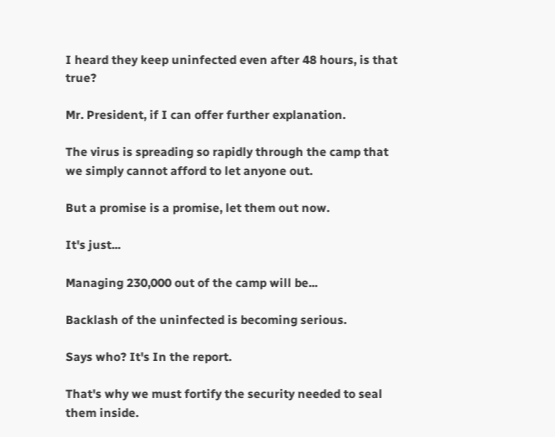I heard they keep uninfected even after 48 hours, is that true?

Mr. President, if I can offer further explanation.

The virus is spreading so rapidly through the camp that we simply cannot afford to let anyone out.

But a promise is a promise, let them out now.

It's just...

Managing 230,000 out of the camp will be...

Backlash of the uninfected is becoming serious.

Says who? It's In the report.

That's why we must fortify the security needed to seal them inside.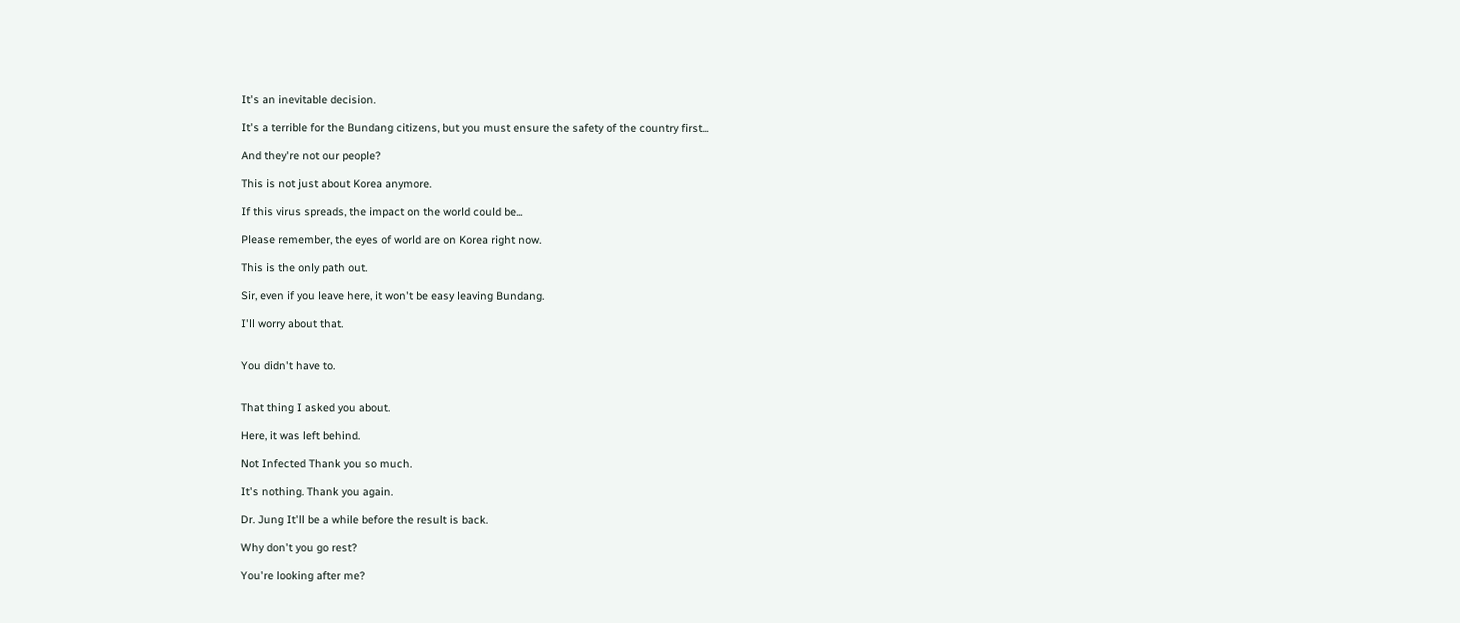It's an inevitable decision.

It's a terrible for the Bundang citizens, but you must ensure the safety of the country first...

And they're not our people?

This is not just about Korea anymore.

If this virus spreads, the impact on the world could be...

Please remember, the eyes of world are on Korea right now.

This is the only path out.

Sir, even if you leave here, it won't be easy leaving Bundang.

I'll worry about that.


You didn't have to.


That thing I asked you about.

Here, it was left behind.

Not Infected Thank you so much.

It's nothing. Thank you again.

Dr. Jung It'll be a while before the result is back.

Why don't you go rest?

You're looking after me?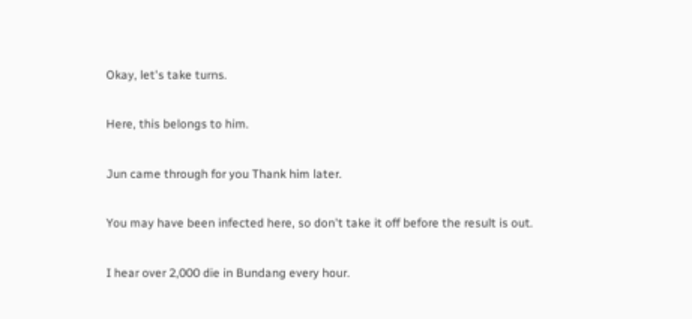Okay, let's take turns.

Here, this belongs to him.

Jun came through for you Thank him later.

You may have been infected here, so don't take it off before the result is out.

I hear over 2,000 die in Bundang every hour.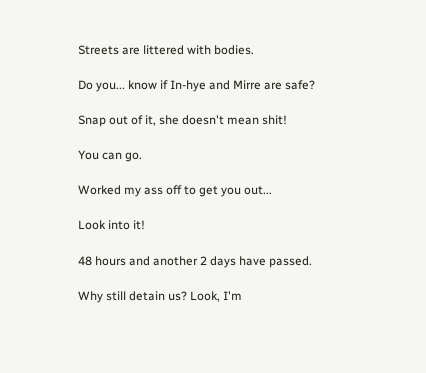Streets are littered with bodies.

Do you... know if In-hye and Mirre are safe?

Snap out of it, she doesn't mean shit!

You can go.

Worked my ass off to get you out...

Look into it!

48 hours and another 2 days have passed.

Why still detain us? Look, I'm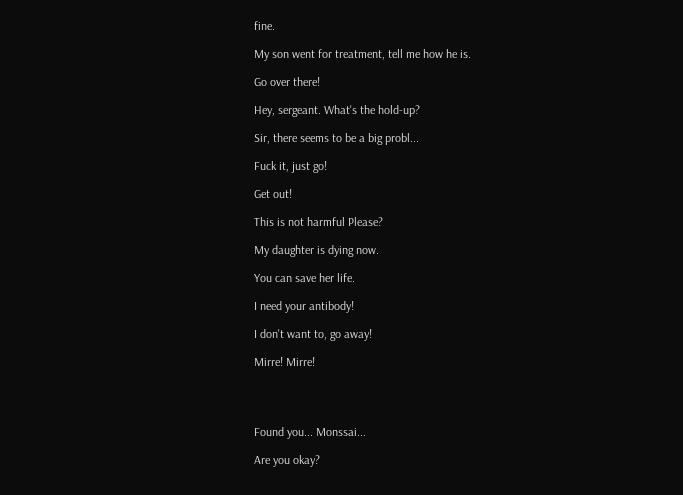fine.

My son went for treatment, tell me how he is.

Go over there!

Hey, sergeant. What's the hold-up?

Sir, there seems to be a big probl...

Fuck it, just go!

Get out!

This is not harmful Please?

My daughter is dying now.

You can save her life.

I need your antibody!

I don't want to, go away!

Mirre! Mirre!




Found you... Monssai...

Are you okay?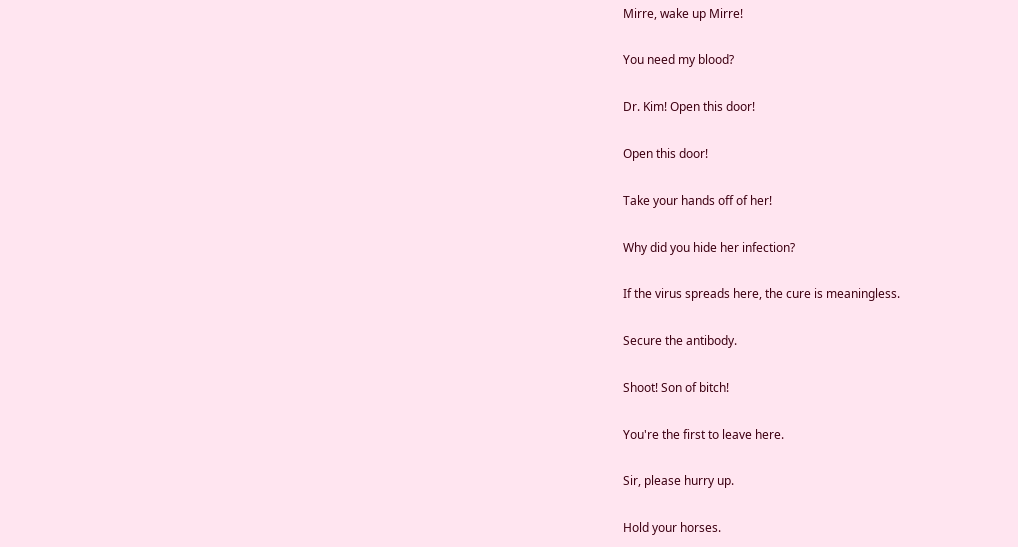Mirre, wake up Mirre!

You need my blood?

Dr. Kim! Open this door!

Open this door!

Take your hands off of her!

Why did you hide her infection?

If the virus spreads here, the cure is meaningless.

Secure the antibody.

Shoot! Son of bitch!

You're the first to leave here.

Sir, please hurry up.

Hold your horses.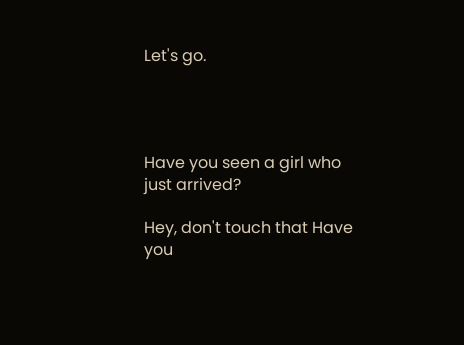Let's go.




Have you seen a girl who just arrived?

Hey, don't touch that Have you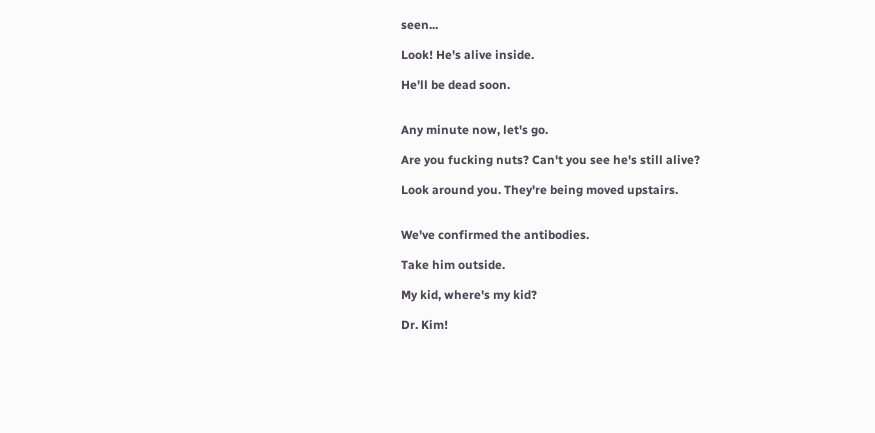seen...

Look! He's alive inside.

He'll be dead soon.


Any minute now, let's go.

Are you fucking nuts? Can't you see he's still alive?

Look around you. They're being moved upstairs.


We've confirmed the antibodies.

Take him outside.

My kid, where's my kid?

Dr. Kim!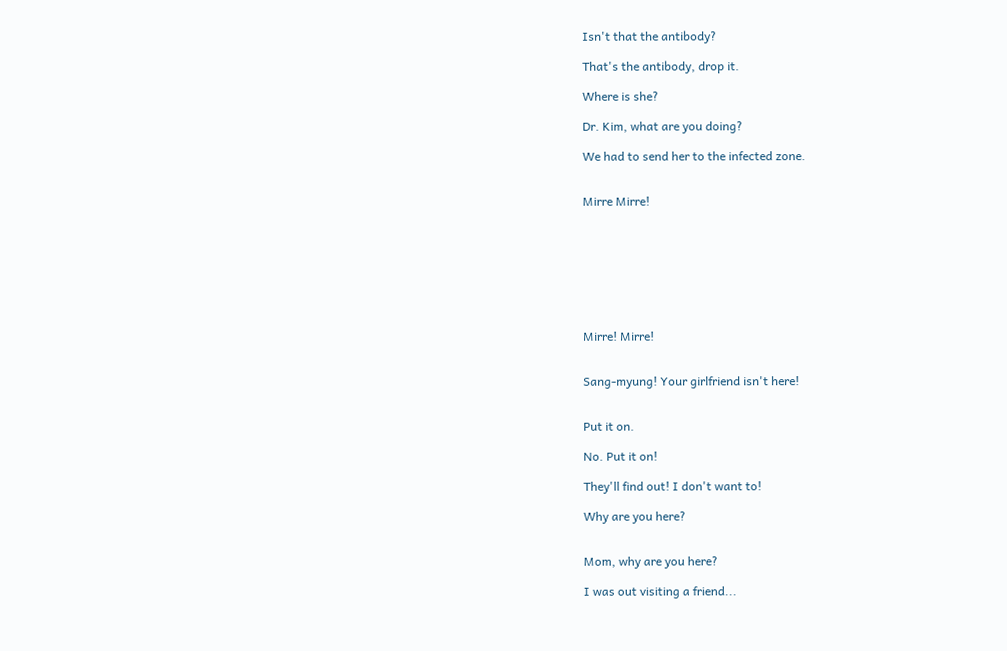Isn't that the antibody?

That's the antibody, drop it.

Where is she?

Dr. Kim, what are you doing?

We had to send her to the infected zone.


Mirre Mirre!








Mirre! Mirre!


Sang-myung! Your girlfriend isn't here!


Put it on.

No. Put it on!

They'll find out! I don't want to!

Why are you here?


Mom, why are you here?

I was out visiting a friend...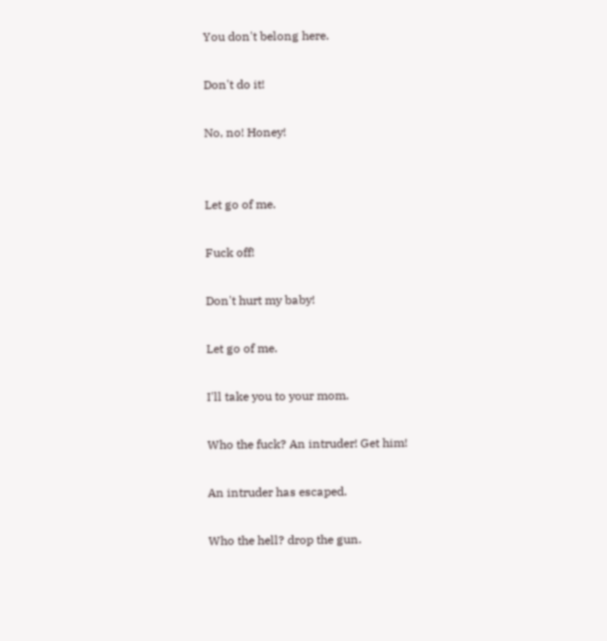You don't belong here.

Don't do it!

No, no! Honey!


Let go of me.

Fuck off!

Don't hurt my baby!

Let go of me.

I'll take you to your mom.

Who the fuck? An intruder! Get him!

An intruder has escaped.

Who the hell? drop the gun.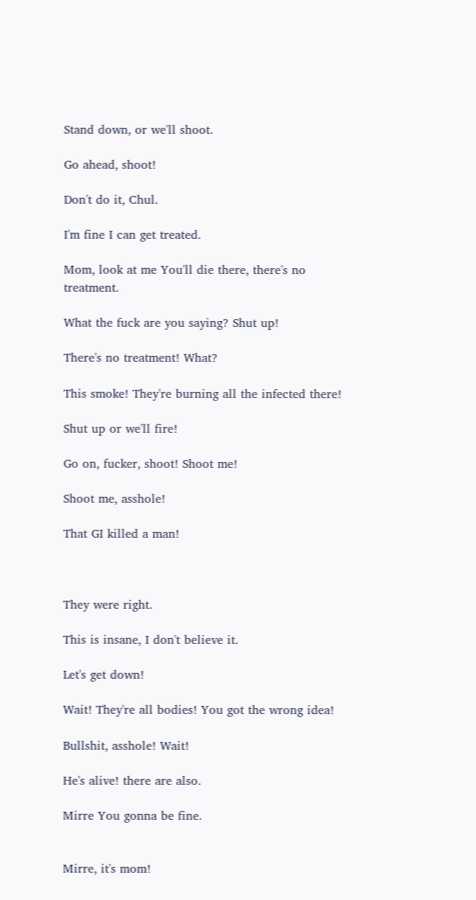Stand down, or we'll shoot.

Go ahead, shoot!

Don't do it, Chul.

I'm fine I can get treated.

Mom, look at me You'll die there, there's no treatment.

What the fuck are you saying? Shut up!

There's no treatment! What?

This smoke! They're burning all the infected there!

Shut up or we'll fire!

Go on, fucker, shoot! Shoot me!

Shoot me, asshole!

That GI killed a man!



They were right.

This is insane, I don't believe it.

Let's get down!

Wait! They're all bodies! You got the wrong idea!

Bullshit, asshole! Wait!

He's alive! there are also.

Mirre You gonna be fine.


Mirre, it's mom!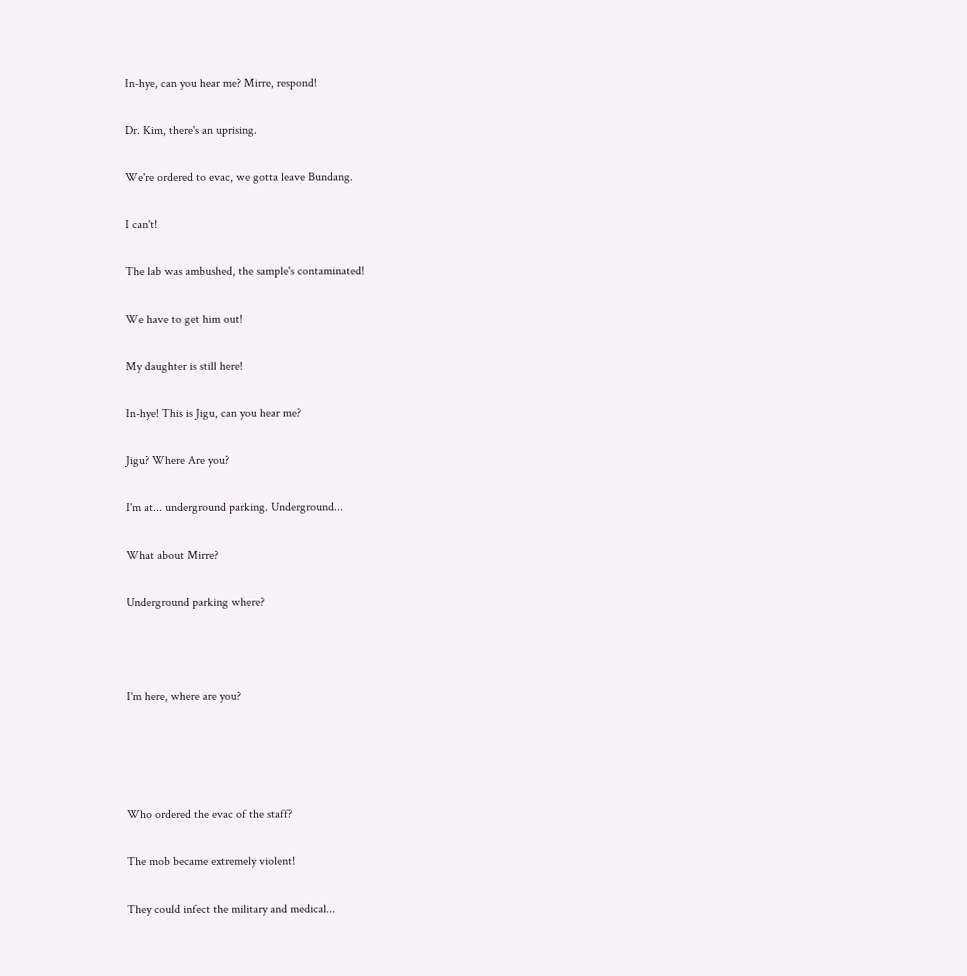In-hye, can you hear me? Mirre, respond!

Dr. Kim, there's an uprising.

We're ordered to evac, we gotta leave Bundang.

I can't!

The lab was ambushed, the sample's contaminated!

We have to get him out!

My daughter is still here!

In-hye! This is Jigu, can you hear me?

Jigu? Where Are you?

I'm at... underground parking. Underground...

What about Mirre?

Underground parking where?



I'm here, where are you?




Who ordered the evac of the staff?

The mob became extremely violent!

They could infect the military and medical...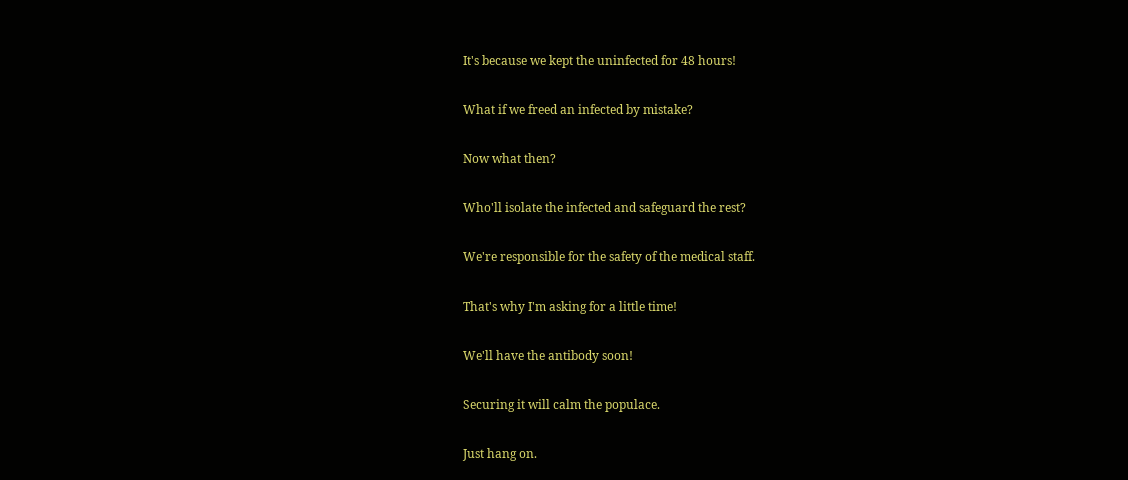It's because we kept the uninfected for 48 hours!

What if we freed an infected by mistake?

Now what then?

Who'll isolate the infected and safeguard the rest?

We're responsible for the safety of the medical staff.

That's why I'm asking for a little time!

We'll have the antibody soon!

Securing it will calm the populace.

Just hang on.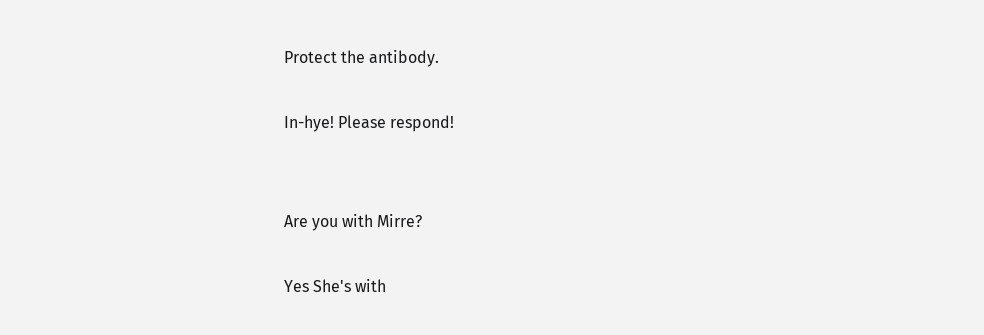Protect the antibody.

In-hye! Please respond!


Are you with Mirre?

Yes She's with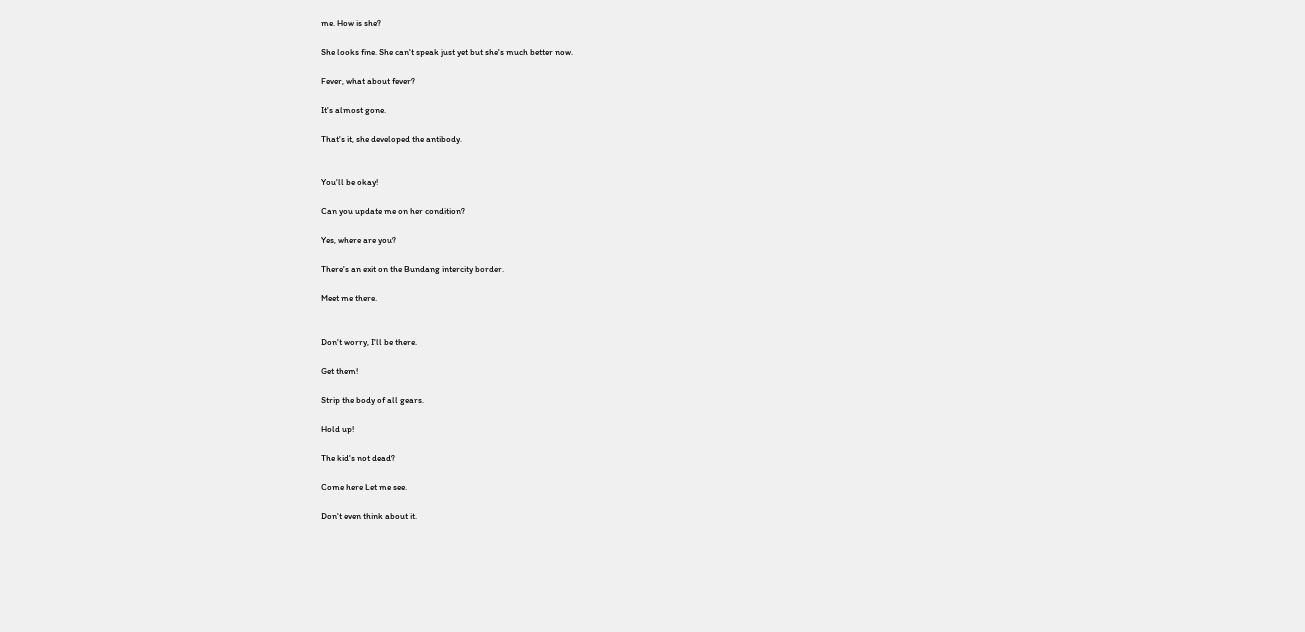me. How is she?

She looks fine. She can't speak just yet but she's much better now.

Fever, what about fever?

It's almost gone.

That's it, she developed the antibody.


You'll be okay!

Can you update me on her condition?

Yes, where are you?

There's an exit on the Bundang intercity border.

Meet me there.


Don't worry, I'll be there.

Get them!

Strip the body of all gears.

Hold up!

The kid's not dead?

Come here Let me see.

Don't even think about it.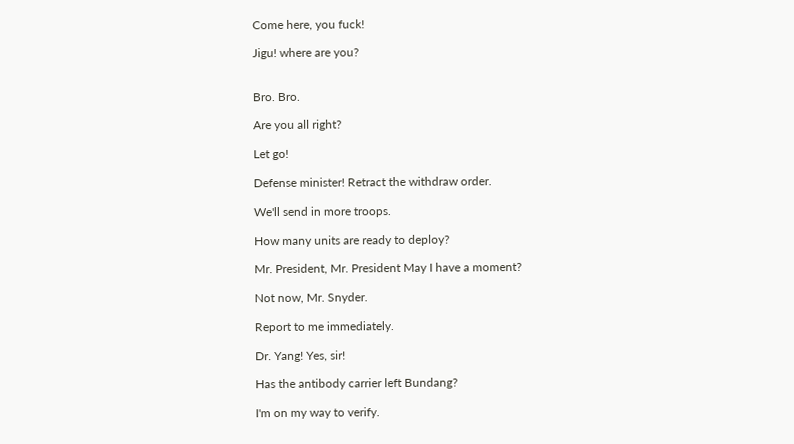Come here, you fuck!

Jigu! where are you?


Bro. Bro.

Are you all right?

Let go!

Defense minister! Retract the withdraw order.

We'll send in more troops.

How many units are ready to deploy?

Mr. President, Mr. President May I have a moment?

Not now, Mr. Snyder.

Report to me immediately.

Dr. Yang! Yes, sir!

Has the antibody carrier left Bundang?

I'm on my way to verify.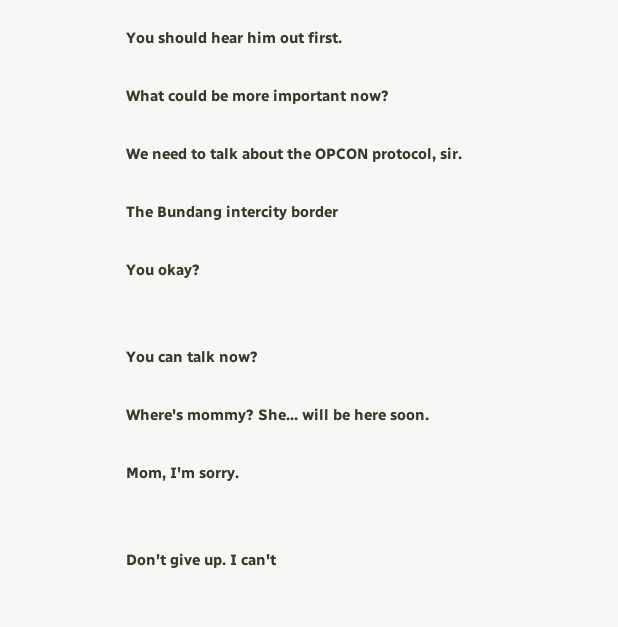You should hear him out first.

What could be more important now?

We need to talk about the OPCON protocol, sir.

The Bundang intercity border

You okay?


You can talk now?

Where's mommy? She... will be here soon.

Mom, I'm sorry.


Don't give up. I can't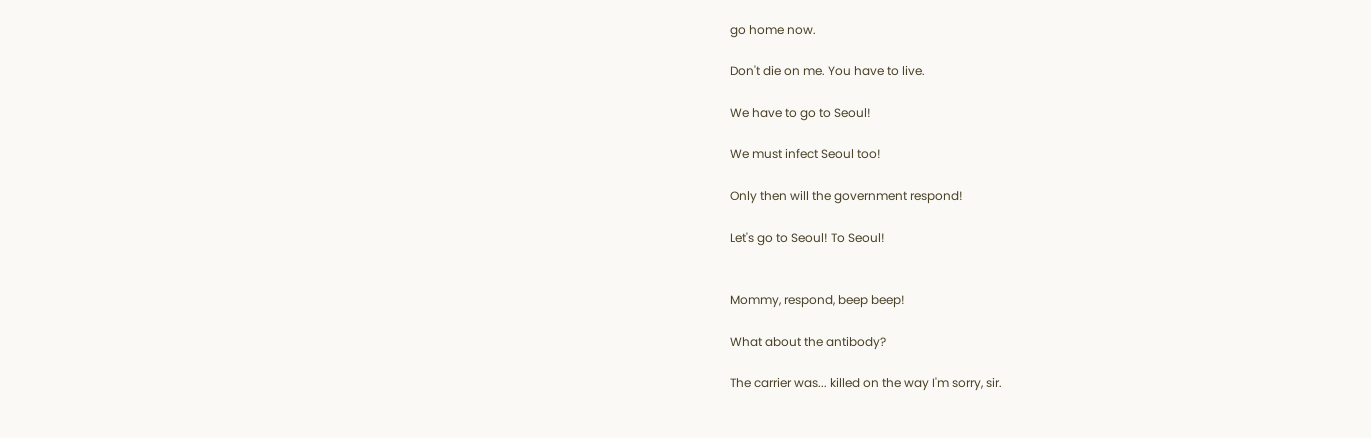go home now.

Don't die on me. You have to live.

We have to go to Seoul!

We must infect Seoul too!

Only then will the government respond!

Let's go to Seoul! To Seoul!


Mommy, respond, beep beep!

What about the antibody?

The carrier was... killed on the way I'm sorry, sir.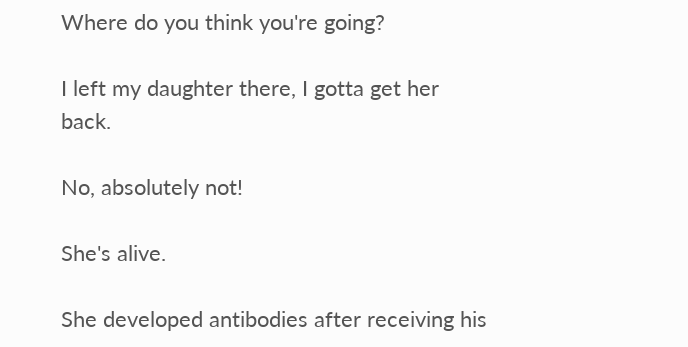Where do you think you're going?

I left my daughter there, I gotta get her back.

No, absolutely not!

She's alive.

She developed antibodies after receiving his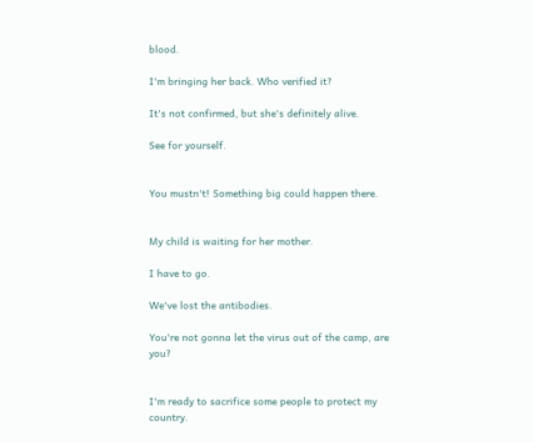blood.

I'm bringing her back. Who verified it?

It's not confirmed, but she's definitely alive.

See for yourself.


You mustn't! Something big could happen there.


My child is waiting for her mother.

I have to go.

We've lost the antibodies.

You're not gonna let the virus out of the camp, are you?


I'm ready to sacrifice some people to protect my country.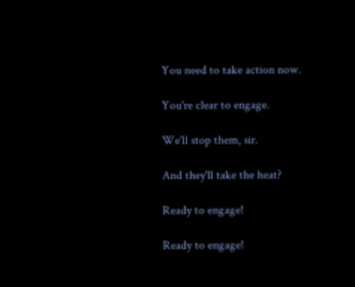You need to take action now.

You're clear to engage.

We'll stop them, sir.

And they'll take the heat?

Ready to engage!

Ready to engage!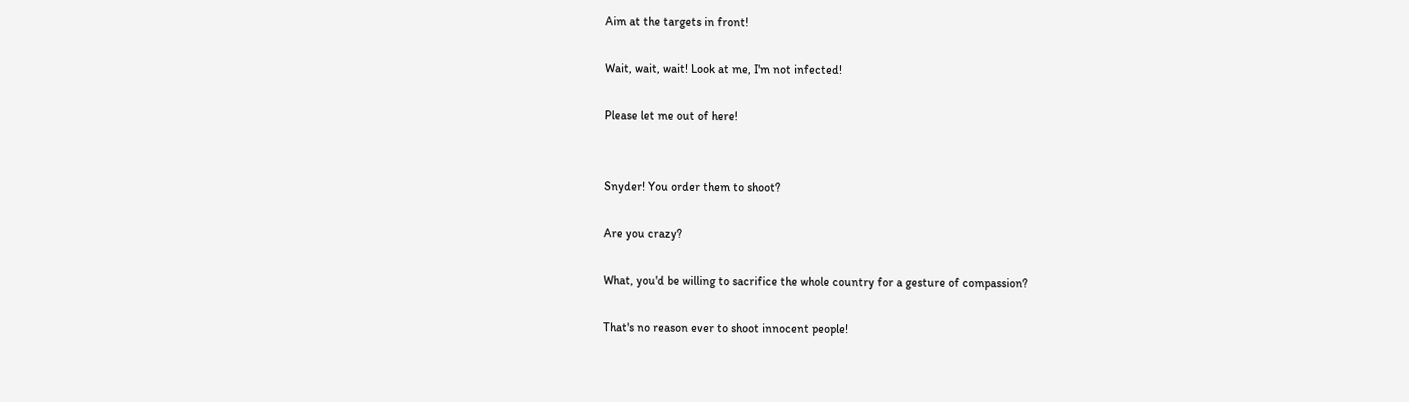Aim at the targets in front!

Wait, wait, wait! Look at me, I'm not infected!

Please let me out of here!


Snyder! You order them to shoot?

Are you crazy?

What, you'd be willing to sacrifice the whole country for a gesture of compassion?

That's no reason ever to shoot innocent people!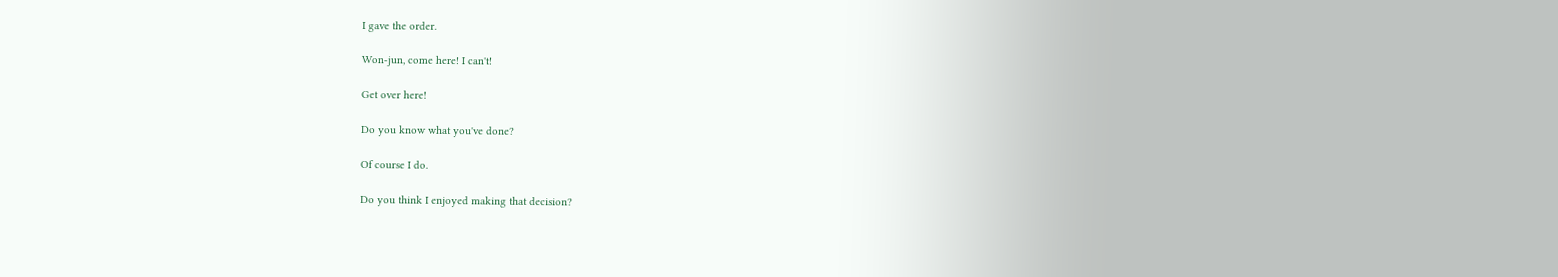I gave the order.

Won-jun, come here! I can't!

Get over here!

Do you know what you've done?

Of course I do.

Do you think I enjoyed making that decision?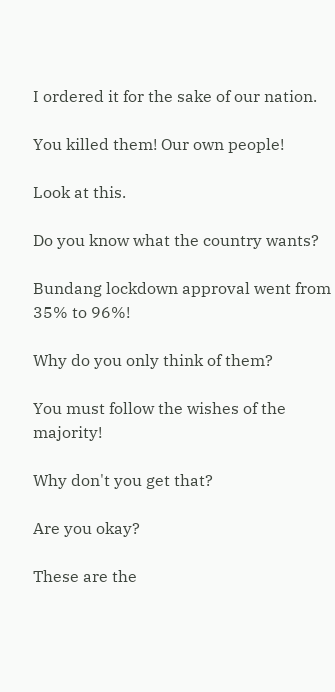I ordered it for the sake of our nation.

You killed them! Our own people!

Look at this.

Do you know what the country wants?

Bundang lockdown approval went from 35% to 96%!

Why do you only think of them?

You must follow the wishes of the majority!

Why don't you get that?

Are you okay?

These are the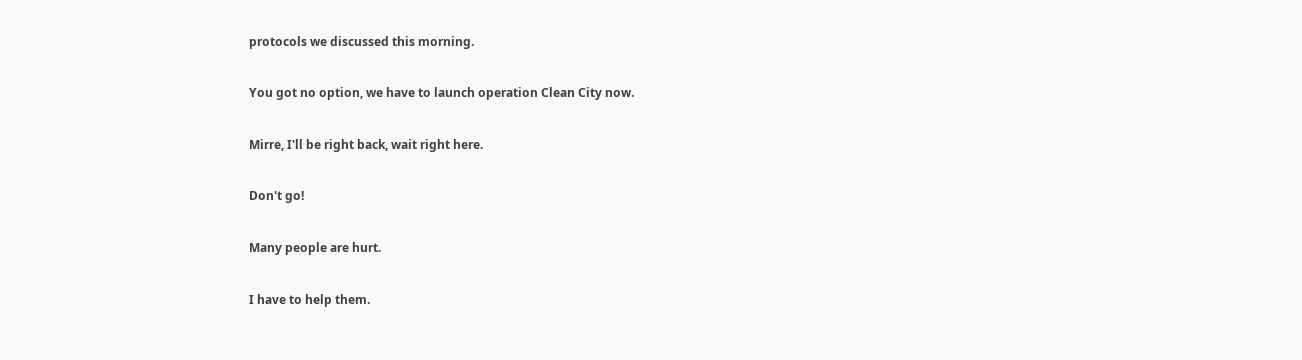protocols we discussed this morning.

You got no option, we have to launch operation Clean City now.

Mirre, I'll be right back, wait right here.

Don't go!

Many people are hurt.

I have to help them.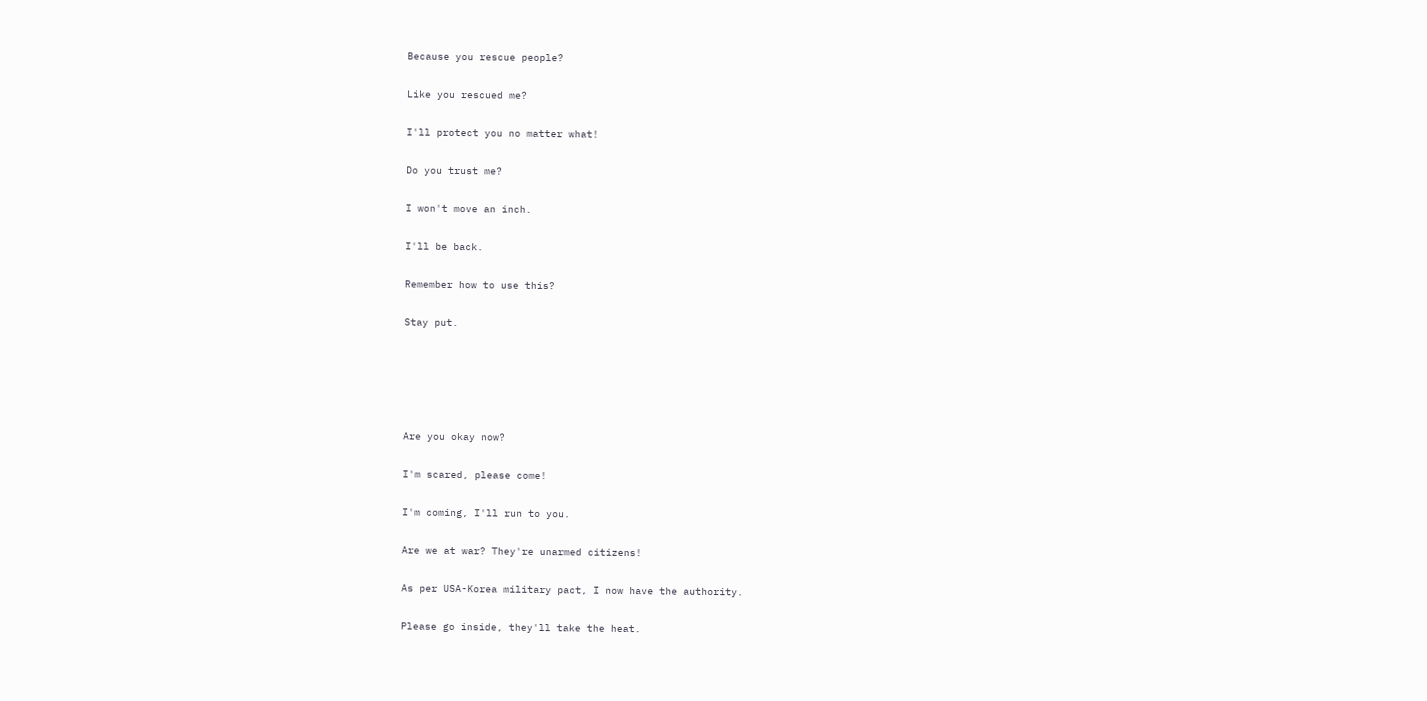Because you rescue people?

Like you rescued me?

I'll protect you no matter what!

Do you trust me?

I won't move an inch.

I'll be back.

Remember how to use this?

Stay put.





Are you okay now?

I'm scared, please come!

I'm coming, I'll run to you.

Are we at war? They're unarmed citizens!

As per USA-Korea military pact, I now have the authority.

Please go inside, they'll take the heat.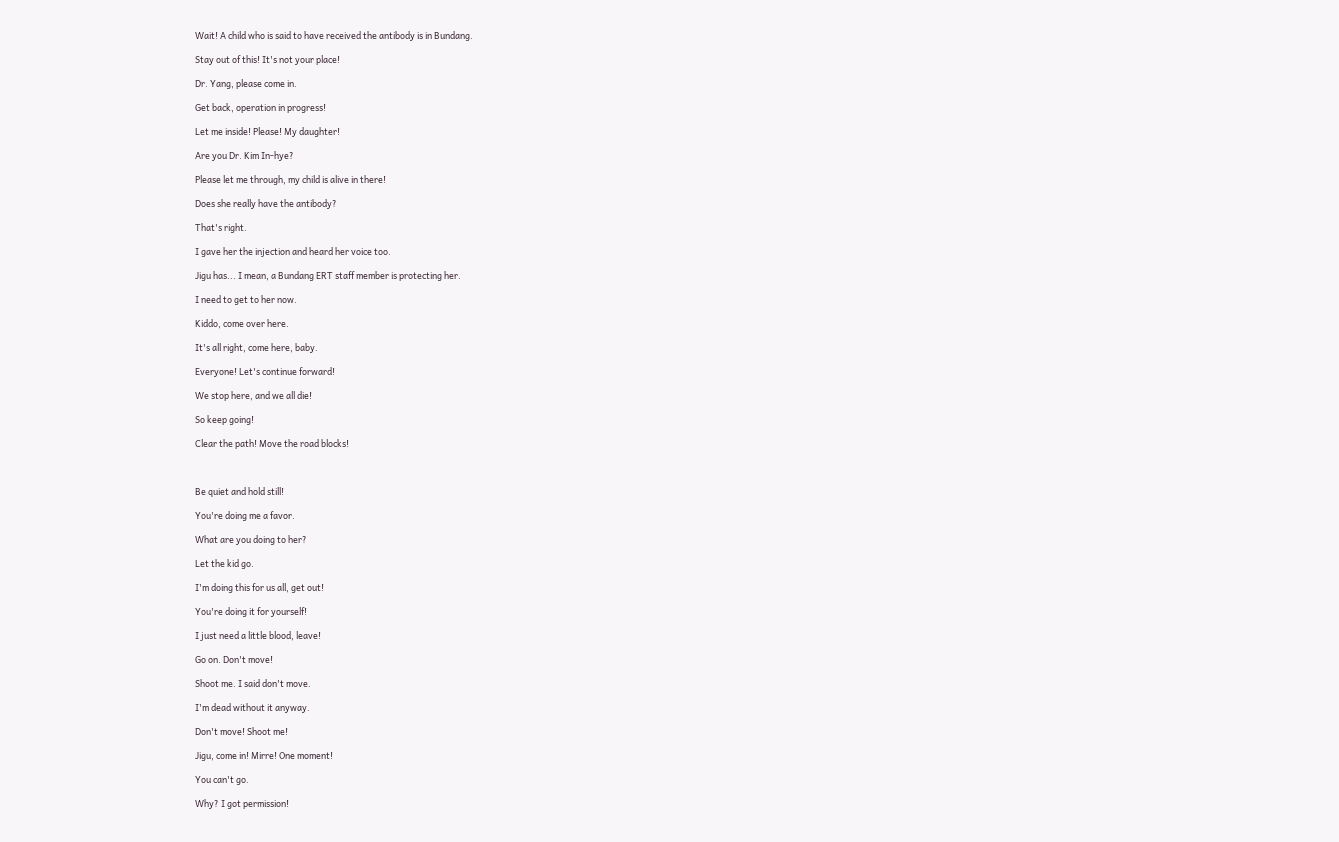Wait! A child who is said to have received the antibody is in Bundang.

Stay out of this! It's not your place!

Dr. Yang, please come in.

Get back, operation in progress!

Let me inside! Please! My daughter!

Are you Dr. Kim In-hye?

Please let me through, my child is alive in there!

Does she really have the antibody?

That's right.

I gave her the injection and heard her voice too.

Jigu has... I mean, a Bundang ERT staff member is protecting her.

I need to get to her now.

Kiddo, come over here.

It's all right, come here, baby.

Everyone! Let's continue forward!

We stop here, and we all die!

So keep going!

Clear the path! Move the road blocks!



Be quiet and hold still!

You're doing me a favor.

What are you doing to her?

Let the kid go.

I'm doing this for us all, get out!

You're doing it for yourself!

I just need a little blood, leave!

Go on. Don't move!

Shoot me. I said don't move.

I'm dead without it anyway.

Don't move! Shoot me!

Jigu, come in! Mirre! One moment!

You can't go.

Why? I got permission!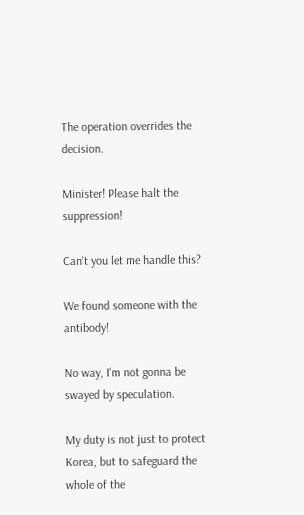The operation overrides the decision.

Minister! Please halt the suppression!

Can't you let me handle this?

We found someone with the antibody!

No way, I'm not gonna be swayed by speculation.

My duty is not just to protect Korea, but to safeguard the whole of the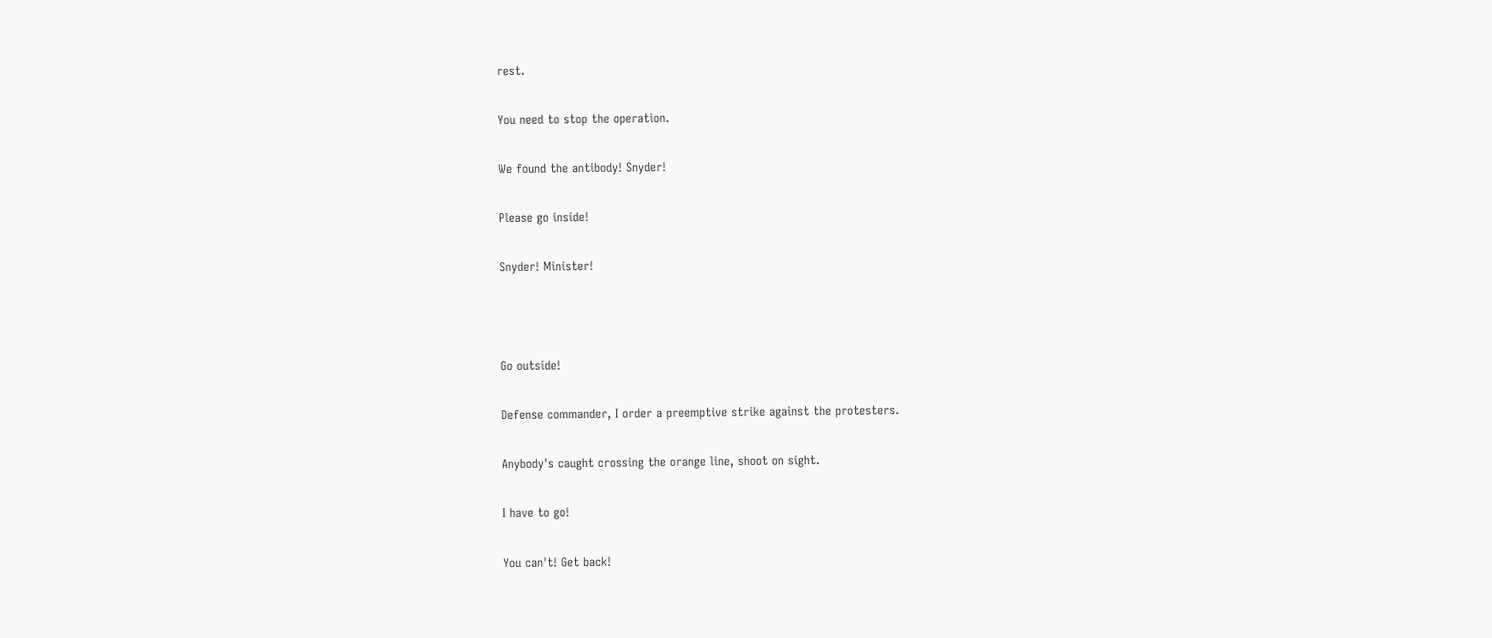rest.

You need to stop the operation.

We found the antibody! Snyder!

Please go inside!

Snyder! Minister!



Go outside!

Defense commander, I order a preemptive strike against the protesters.

Anybody's caught crossing the orange line, shoot on sight.

I have to go!

You can't! Get back!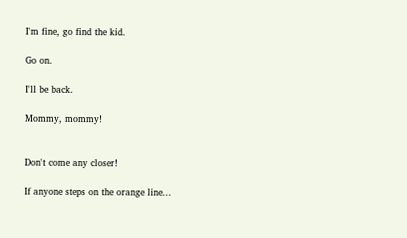I'm fine, go find the kid.

Go on.

I'll be back.

Mommy, mommy!


Don't come any closer!

If anyone steps on the orange line...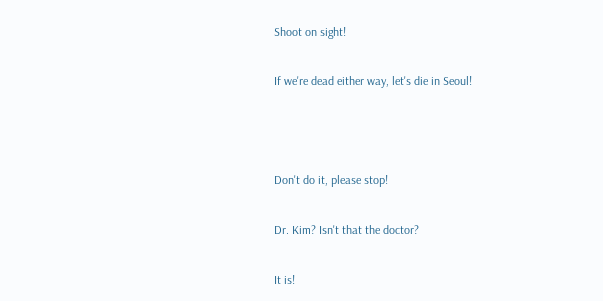Shoot on sight!

If we're dead either way, let's die in Seoul!



Don't do it, please stop!

Dr. Kim? Isn't that the doctor?

It is!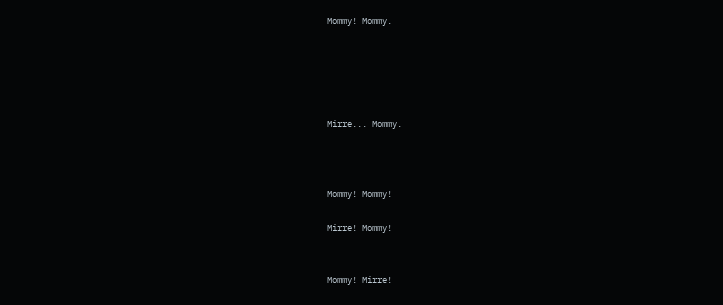Mommy! Mommy.





Mirre... Mommy.



Mommy! Mommy!

Mirre! Mommy!


Mommy! Mirre!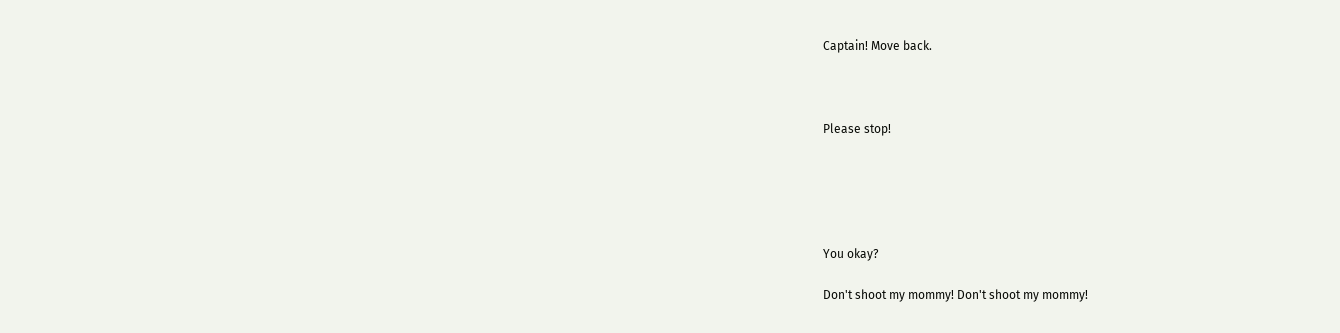Captain! Move back.



Please stop!





You okay?

Don't shoot my mommy! Don't shoot my mommy!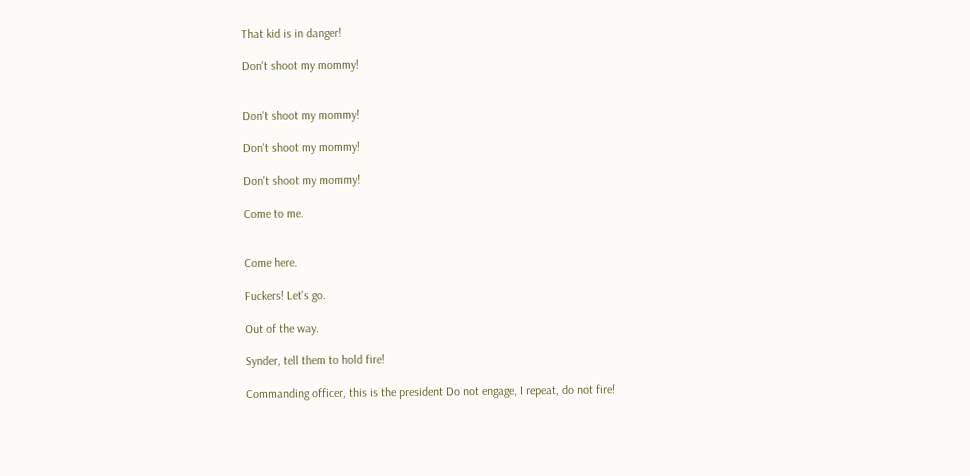That kid is in danger!

Don't shoot my mommy!


Don't shoot my mommy!

Don't shoot my mommy!

Don't shoot my mommy!

Come to me.


Come here.

Fuckers! Let's go.

Out of the way.

Synder, tell them to hold fire!

Commanding officer, this is the president Do not engage, I repeat, do not fire!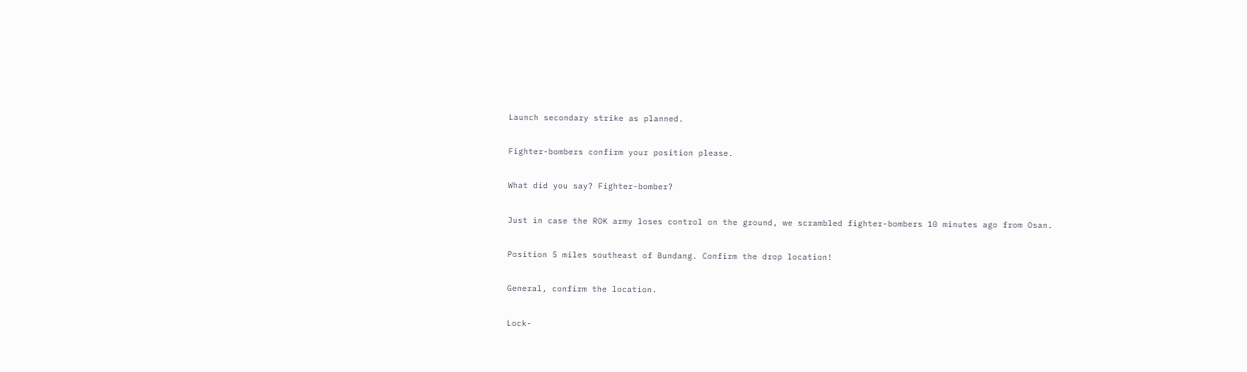Launch secondary strike as planned.

Fighter-bombers confirm your position please.

What did you say? Fighter-bomber?

Just in case the ROK army loses control on the ground, we scrambled fighter-bombers 10 minutes ago from Osan.

Position 5 miles southeast of Bundang. Confirm the drop location!

General, confirm the location.

Lock-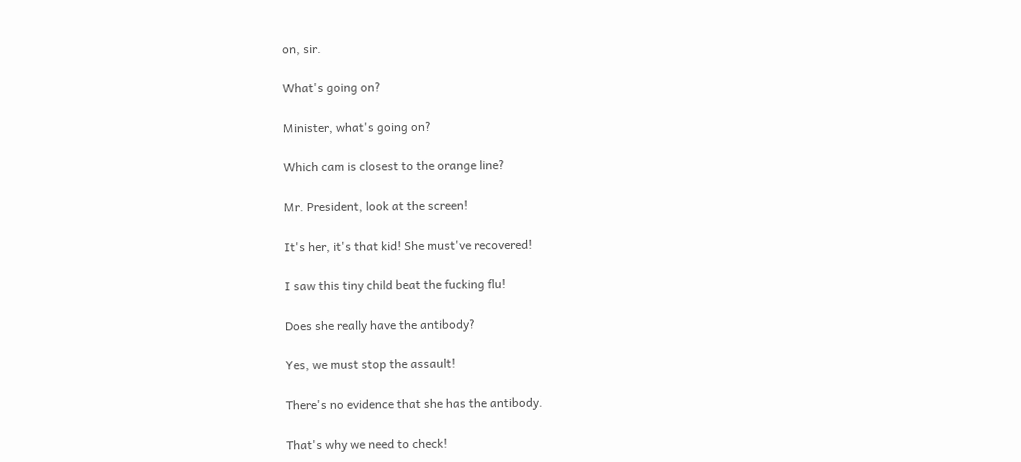on, sir.

What's going on?

Minister, what's going on?

Which cam is closest to the orange line?

Mr. President, look at the screen!

It's her, it's that kid! She must've recovered!

I saw this tiny child beat the fucking flu!

Does she really have the antibody?

Yes, we must stop the assault!

There's no evidence that she has the antibody.

That's why we need to check!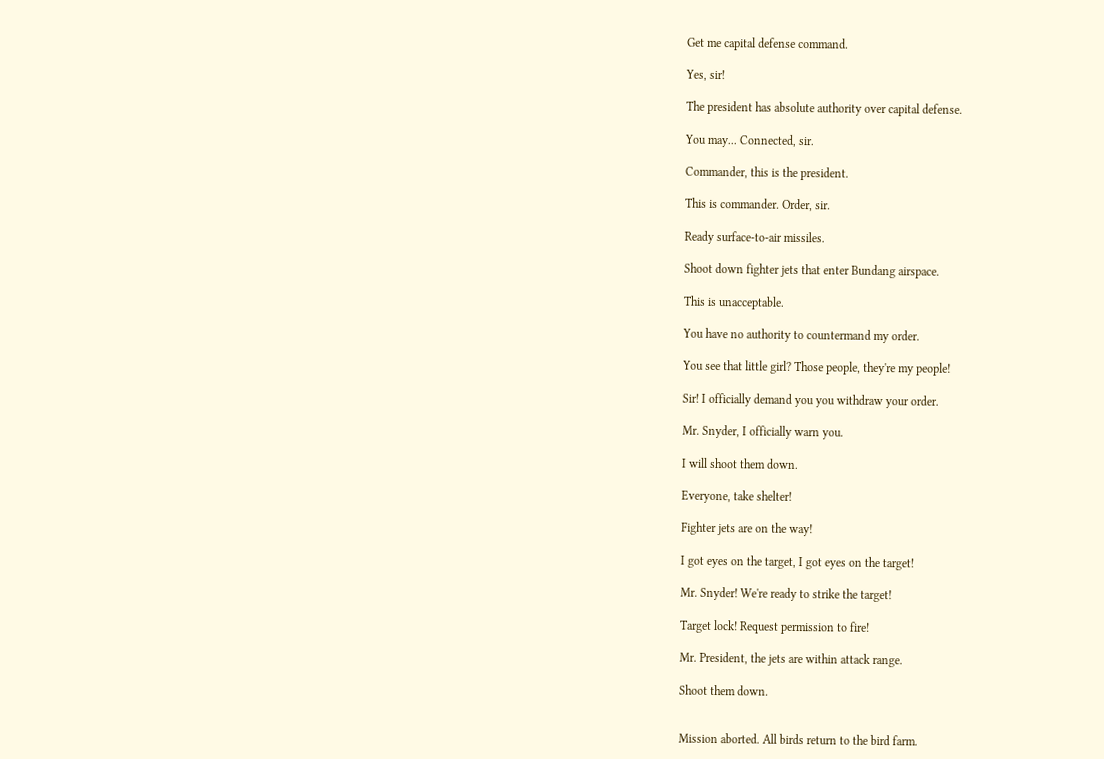Get me capital defense command.

Yes, sir!

The president has absolute authority over capital defense.

You may... Connected, sir.

Commander, this is the president.

This is commander. Order, sir.

Ready surface-to-air missiles.

Shoot down fighter jets that enter Bundang airspace.

This is unacceptable.

You have no authority to countermand my order.

You see that little girl? Those people, they're my people!

Sir! I officially demand you you withdraw your order.

Mr. Snyder, I officially warn you.

I will shoot them down.

Everyone, take shelter!

Fighter jets are on the way!

I got eyes on the target, I got eyes on the target!

Mr. Snyder! We're ready to strike the target!

Target lock! Request permission to fire!

Mr. President, the jets are within attack range.

Shoot them down.


Mission aborted. All birds return to the bird farm.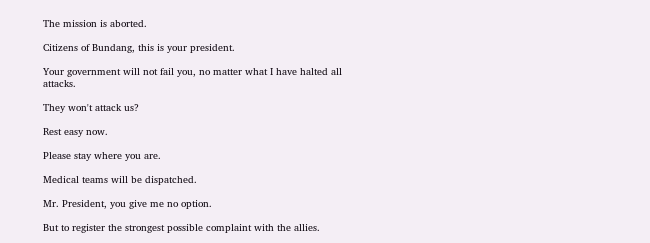The mission is aborted.

Citizens of Bundang, this is your president.

Your government will not fail you, no matter what I have halted all attacks.

They won't attack us?

Rest easy now.

Please stay where you are.

Medical teams will be dispatched.

Mr. President, you give me no option.

But to register the strongest possible complaint with the allies.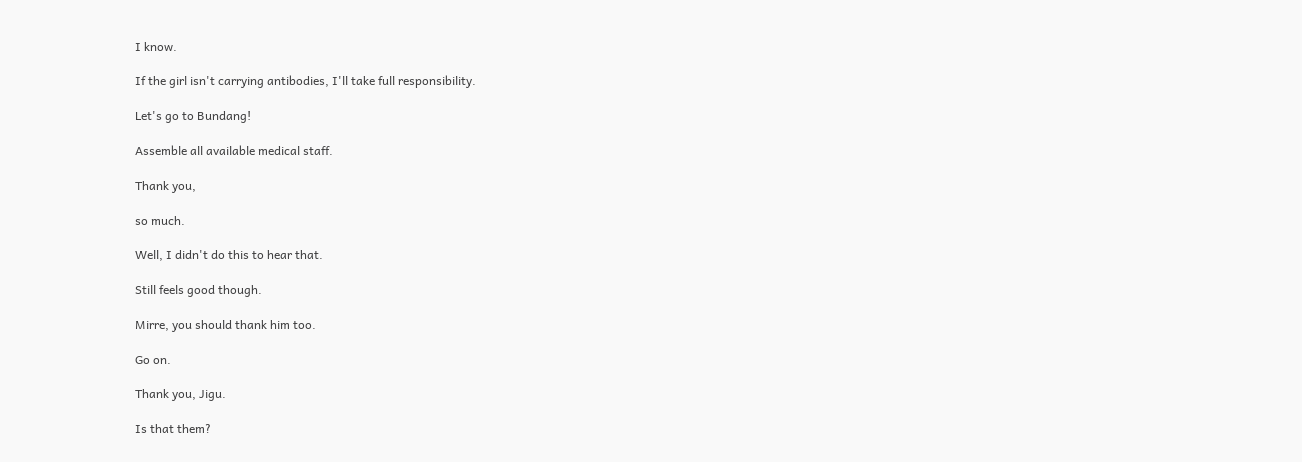I know.

If the girl isn't carrying antibodies, I'll take full responsibility.

Let's go to Bundang!

Assemble all available medical staff.

Thank you,

so much.

Well, I didn't do this to hear that.

Still feels good though.

Mirre, you should thank him too.

Go on.

Thank you, Jigu.

Is that them?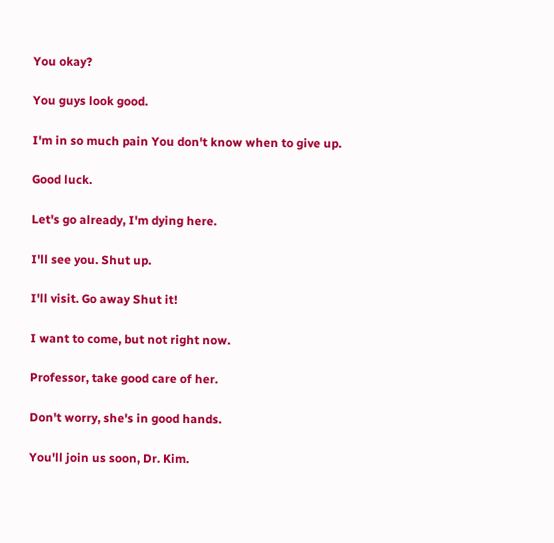You okay?

You guys look good.

I'm in so much pain You don't know when to give up.

Good luck.

Let's go already, I'm dying here.

I'll see you. Shut up.

I'll visit. Go away Shut it!

I want to come, but not right now.

Professor, take good care of her.

Don't worry, she's in good hands.

You'll join us soon, Dr. Kim.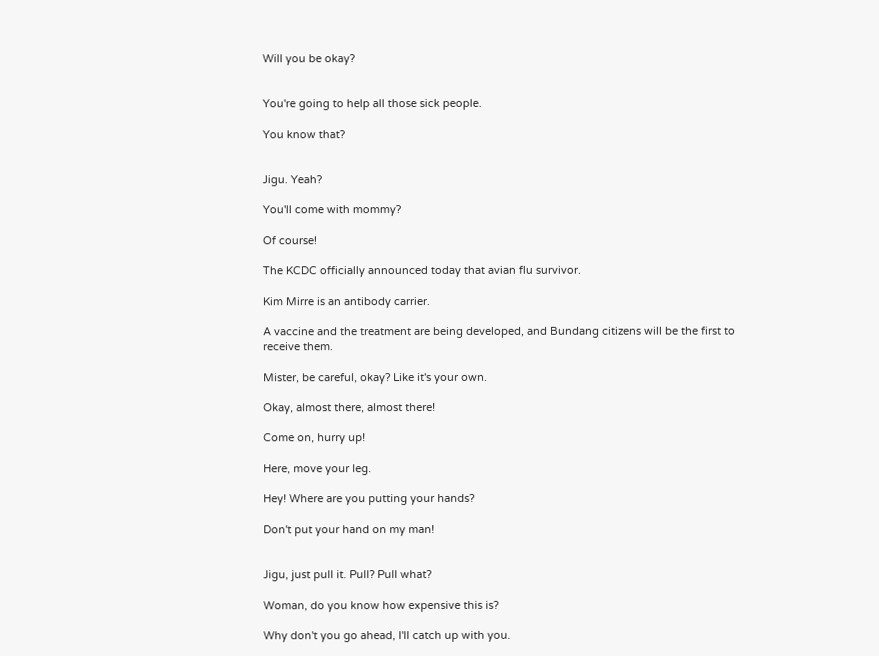Will you be okay?


You're going to help all those sick people.

You know that?


Jigu. Yeah?

You'll come with mommy?

Of course!

The KCDC officially announced today that avian flu survivor.

Kim Mirre is an antibody carrier.

A vaccine and the treatment are being developed, and Bundang citizens will be the first to receive them.

Mister, be careful, okay? Like it's your own.

Okay, almost there, almost there!

Come on, hurry up!

Here, move your leg.

Hey! Where are you putting your hands?

Don't put your hand on my man!


Jigu, just pull it. Pull? Pull what?

Woman, do you know how expensive this is?

Why don't you go ahead, I'll catch up with you.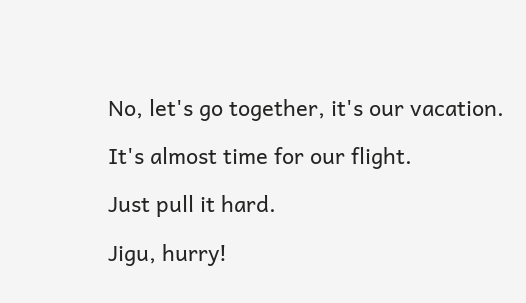No, let's go together, it's our vacation.

It's almost time for our flight.

Just pull it hard.

Jigu, hurry!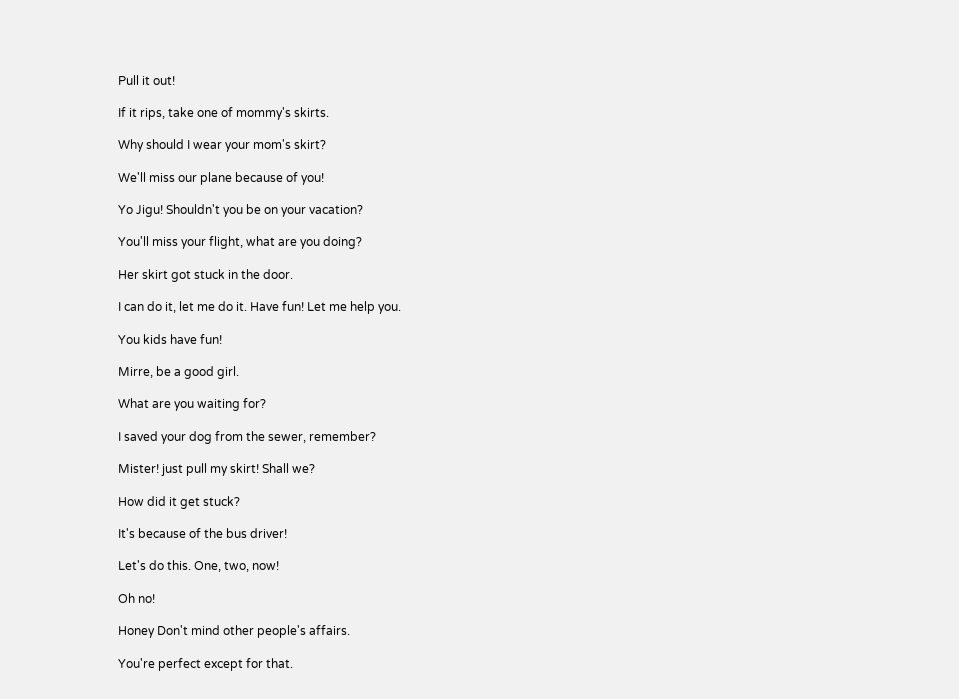Pull it out!

If it rips, take one of mommy's skirts.

Why should I wear your mom's skirt?

We'll miss our plane because of you!

Yo Jigu! Shouldn't you be on your vacation?

You'll miss your flight, what are you doing?

Her skirt got stuck in the door.

I can do it, let me do it. Have fun! Let me help you.

You kids have fun!

Mirre, be a good girl.

What are you waiting for?

I saved your dog from the sewer, remember?

Mister! just pull my skirt! Shall we?

How did it get stuck?

It's because of the bus driver!

Let's do this. One, two, now!

Oh no!

Honey Don't mind other people's affairs.

You're perfect except for that.